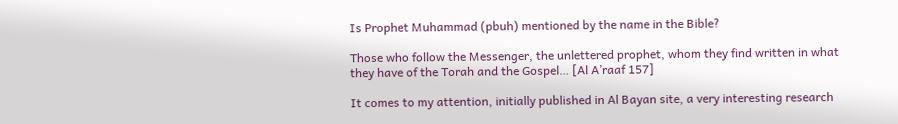Is Prophet Muhammad (pbuh) mentioned by the name in the Bible?

Those who follow the Messenger, the unlettered prophet, whom they find written in what they have of the Torah and the Gospel… [Al A’raaf 157]

It comes to my attention, initially published in Al Bayan site, a very interesting research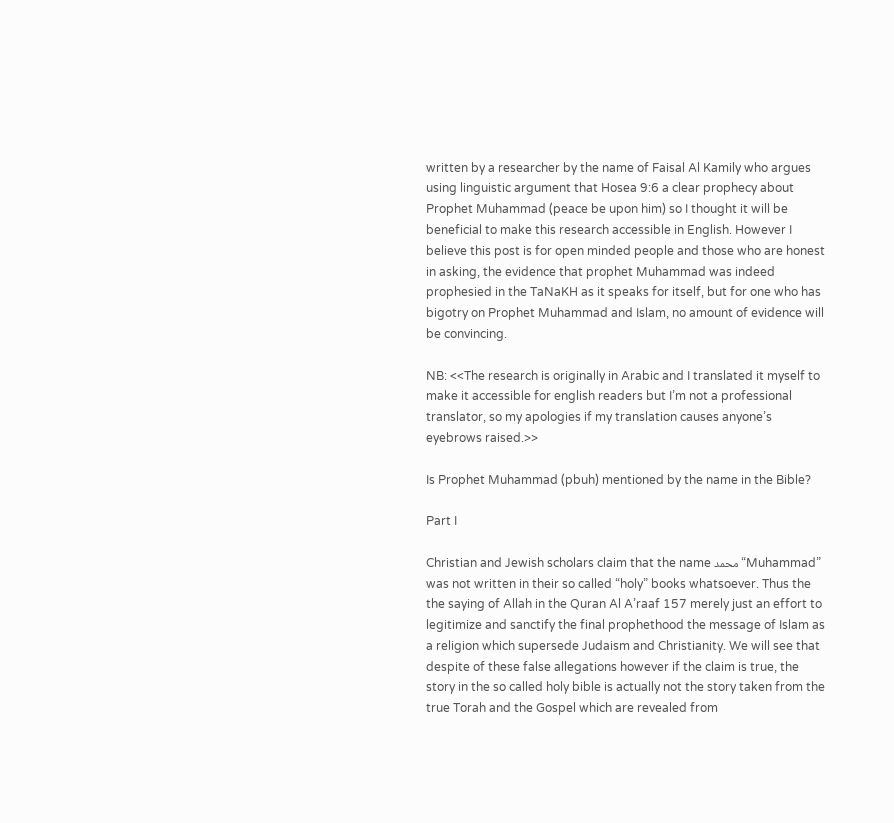written by a researcher by the name of Faisal Al Kamily who argues using linguistic argument that Hosea 9:6 a clear prophecy about Prophet Muhammad (peace be upon him) so I thought it will be beneficial to make this research accessible in English. However I believe this post is for open minded people and those who are honest in asking, the evidence that prophet Muhammad was indeed prophesied in the TaNaKH as it speaks for itself, but for one who has bigotry on Prophet Muhammad and Islam, no amount of evidence will be convincing.

NB: <<The research is originally in Arabic and I translated it myself to make it accessible for english readers but I’m not a professional translator, so my apologies if my translation causes anyone’s eyebrows raised.>>

Is Prophet Muhammad (pbuh) mentioned by the name in the Bible?

Part I

Christian and Jewish scholars claim that the name محمد “Muhammad” was not written in their so called “holy” books whatsoever. Thus the the saying of Allah in the Quran Al A’raaf 157 merely just an effort to legitimize and sanctify the final prophethood the message of Islam as a religion which supersede Judaism and Christianity. We will see that despite of these false allegations however if the claim is true, the story in the so called holy bible is actually not the story taken from the true Torah and the Gospel which are revealed from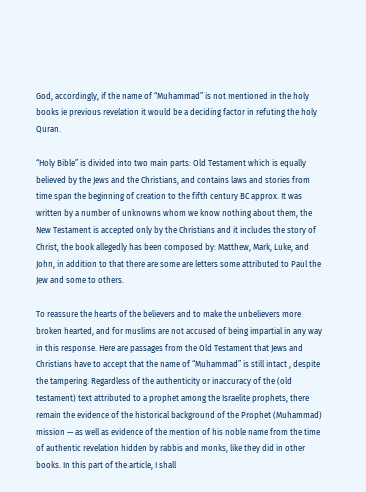God, accordingly, if the name of “Muhammad” is not mentioned in the holy books ie previous revelation it would be a deciding factor in refuting the holy Quran.

“Holy Bible” is divided into two main parts: Old Testament which is equally believed by the Jews and the Christians, and contains laws and stories from time span the beginning of creation to the fifth century BC approx. It was written by a number of unknowns whom we know nothing about them, the New Testament is accepted only by the Christians and it includes the story of Christ, the book allegedly has been composed by: Matthew, Mark, Luke, and John, in addition to that there are some are letters some attributed to Paul the Jew and some to others.

To reassure the hearts of the believers and to make the unbelievers more broken hearted, and for muslims are not accused of being impartial in any way in this response. Here are passages from the Old Testament that Jews and Christians have to accept that the name of “Muhammad” is still intact , despite the tampering. Regardless of the authenticity or inaccuracy of the (old testament) text attributed to a prophet among the Israelite prophets, there remain the evidence of the historical background of the Prophet (Muhammad) mission — as well as evidence of the mention of his noble name from the time of authentic revelation hidden by rabbis and monks, like they did in other books. In this part of the article, I shall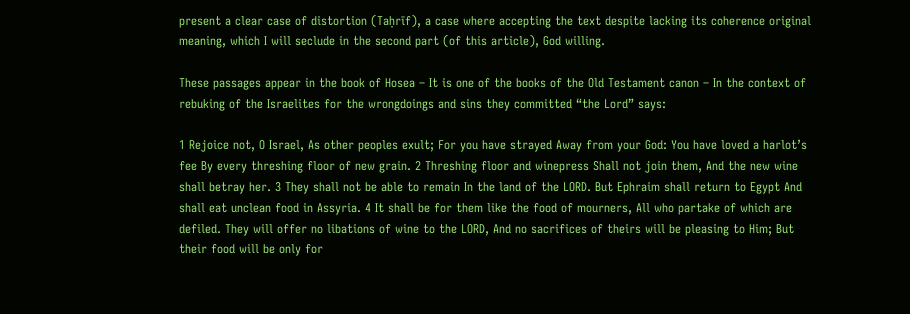present a clear case of distortion (Taḥrīf), a case where accepting the text despite lacking its coherence original meaning, which I will seclude in the second part (of this article), God willing.

These passages appear in the book of Hosea – It is one of the books of the Old Testament canon – In the context of rebuking of the Israelites for the wrongdoings and sins they committed “the Lord” says:

1 Rejoice not, O Israel, As other peoples exult; For you have strayed Away from your God: You have loved a harlot’s fee By every threshing floor of new grain. 2 Threshing floor and winepress Shall not join them, And the new wine shall betray her. 3 They shall not be able to remain In the land of the LORD. But Ephraim shall return to Egypt And shall eat unclean food in Assyria. 4 It shall be for them like the food of mourners, All who partake of which are defiled. They will offer no libations of wine to the LORD, And no sacrifices of theirs will be pleasing to Him; But their food will be only for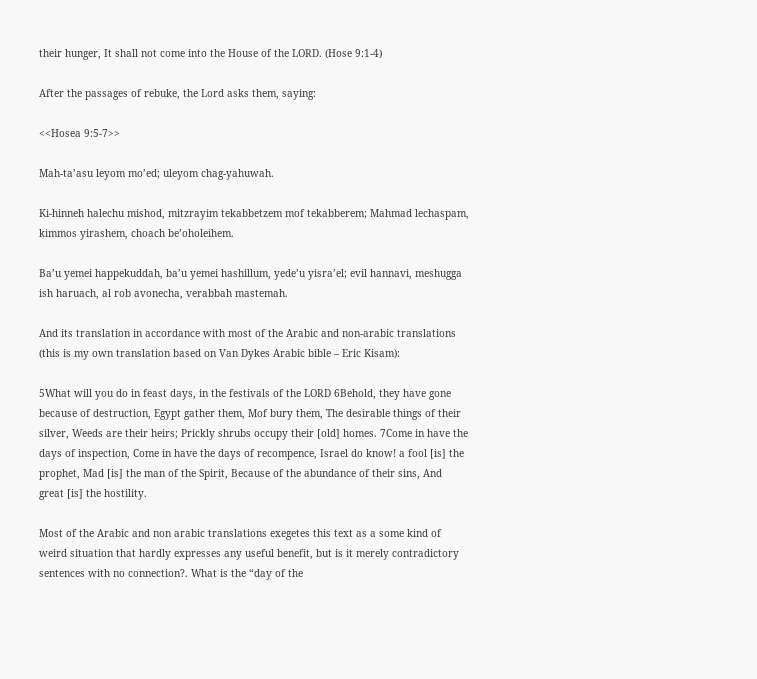their hunger, It shall not come into the House of the LORD. (Hose 9:1-4)

After the passages of rebuke, the Lord asks them, saying:

<<Hosea 9:5-7>>

Mah-ta’asu leyom mo’ed; uleyom chag-yahuwah.

Ki-hinneh halechu mishod, mitzrayim tekabbetzem mof tekabberem; Mahmad lechaspam, kimmos yirashem, choach be’oholeihem.

Ba’u yemei happekuddah, ba’u yemei hashillum, yede’u yisra’el; evil hannavi, meshugga ish haruach, al rob avonecha, verabbah mastemah.

And its translation in accordance with most of the Arabic and non-arabic translations (this is my own translation based on Van Dykes Arabic bible – Eric Kisam):

5What will you do in feast days, in the festivals of the LORD 6Behold, they have gone because of destruction, Egypt gather them, Mof bury them, The desirable things of their silver, Weeds are their heirs; Prickly shrubs occupy their [old] homes. 7Come in have the days of inspection, Come in have the days of recompence, Israel do know! a fool [is] the prophet, Mad [is] the man of the Spirit, Because of the abundance of their sins, And great [is] the hostility.

Most of the Arabic and non arabic translations exegetes this text as a some kind of weird situation that hardly expresses any useful benefit, but is it merely contradictory sentences with no connection?. What is the “day of the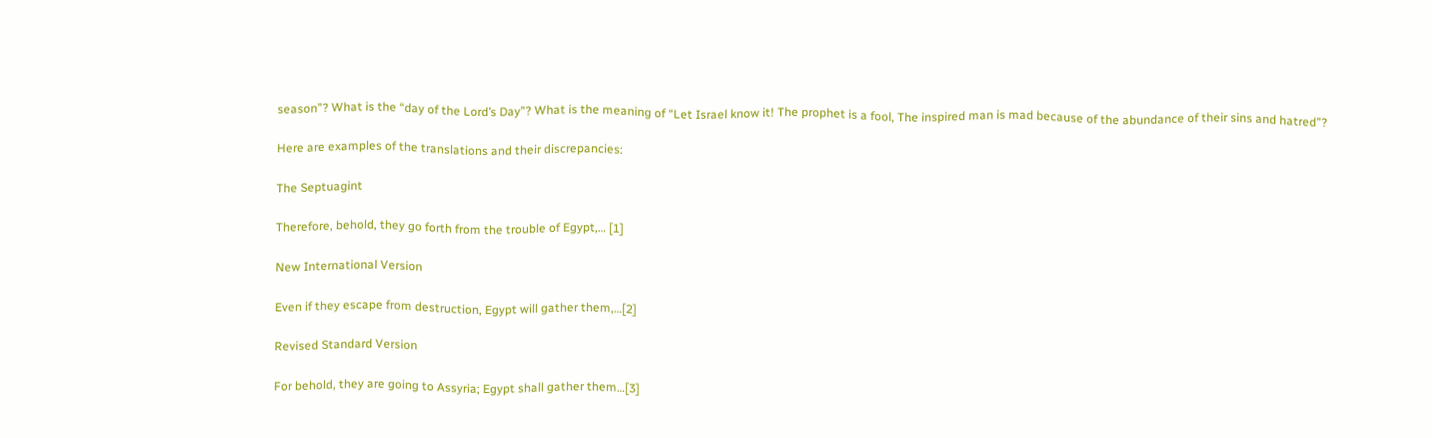season”? What is the “day of the Lord’s Day”? What is the meaning of “Let Israel know it! The prophet is a fool, The inspired man is mad because of the abundance of their sins and hatred”?

Here are examples of the translations and their discrepancies:

The Septuagint

Therefore, behold, they go forth from the trouble of Egypt,… [1]

New International Version

Even if they escape from destruction, Egypt will gather them,…[2]

Revised Standard Version

For behold, they are going to Assyria; Egypt shall gather them…[3]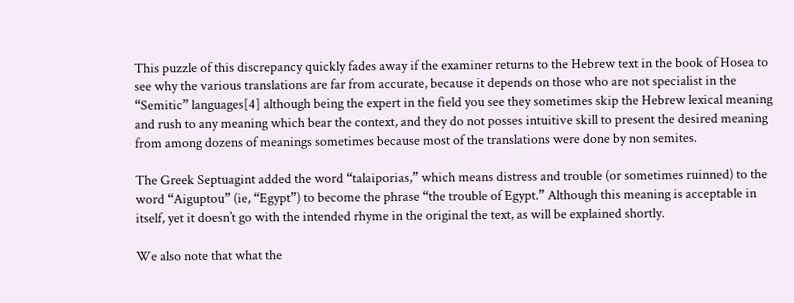This puzzle of this discrepancy quickly fades away if the examiner returns to the Hebrew text in the book of Hosea to see why the various translations are far from accurate, because it depends on those who are not specialist in the “Semitic” languages[4] although being the expert in the field you see they sometimes skip the Hebrew lexical meaning and rush to any meaning which bear the context, and they do not posses intuitive skill to present the desired meaning from among dozens of meanings sometimes because most of the translations were done by non semites.

The Greek Septuagint added the word “talaiporias,” which means distress and trouble (or sometimes ruinned) to the word “Aiguptou” (ie, “Egypt”) to become the phrase “the trouble of Egypt.” Although this meaning is acceptable in itself, yet it doesn’t go with the intended rhyme in the original the text, as will be explained shortly.

We also note that what the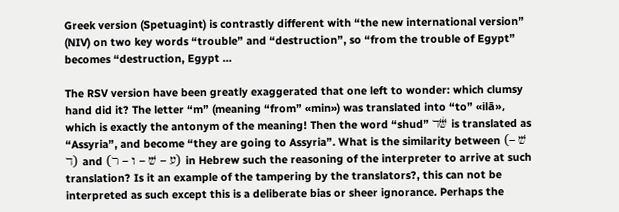Greek version (Spetuagint) is contrastly different with “the new international version” (NIV) on two key words “trouble” and “destruction”, so “from the trouble of Egypt” becomes “destruction, Egypt …

The RSV version have been greatly exaggerated that one left to wonder: which clumsy hand did it? The letter “m” (meaning “from” «min») was translated into “to” «ilā», which is exactly the antonym of the meaning! Then the word “shud” שֹּׁ֔ד is translated as “Assyria”, and become “they are going to Assyria”. What is the similarity between (שׁ – ד) and (ע – שׁ – ו – ר) in Hebrew such the reasoning of the interpreter to arrive at such translation? Is it an example of the tampering by the translators?, this can not be interpreted as such except this is a deliberate bias or sheer ignorance. Perhaps the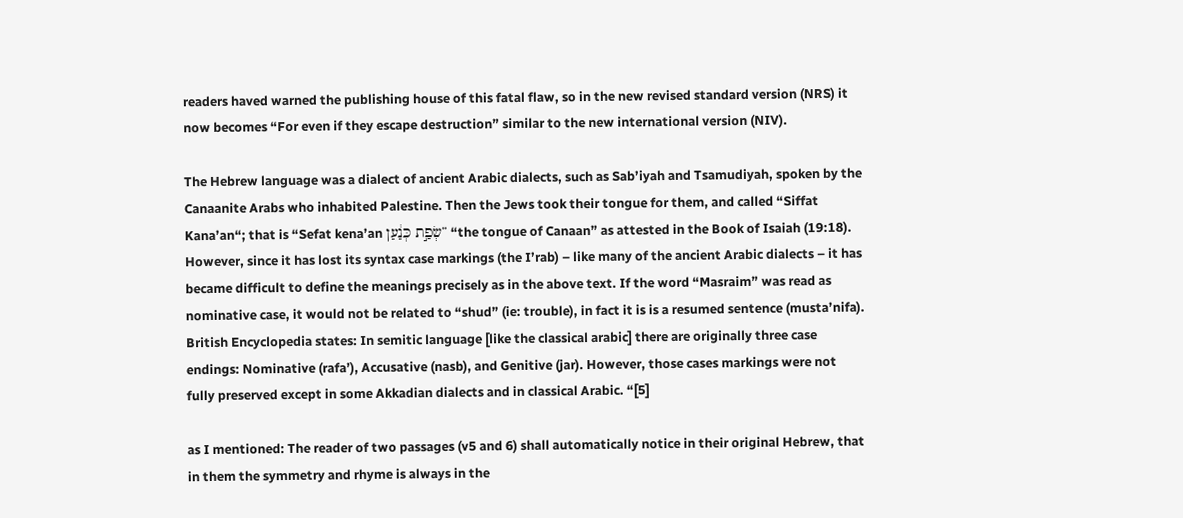readers haved warned the publishing house of this fatal flaw, so in the new revised standard version (NRS) it now becomes “For even if they escape destruction” similar to the new international version (NIV).

The Hebrew language was a dialect of ancient Arabic dialects, such as Sab’iyah and Tsamudiyah, spoken by the Canaanite Arabs who inhabited Palestine. Then the Jews took their tongue for them, and called “Siffat Kana’an“; that is “Sefat kena’an שְׂפַ֣ת כְּנַ֔עַן” “the tongue of Canaan” as attested in the Book of Isaiah (19:18). However, since it has lost its syntax case markings (the I’rab) – like many of the ancient Arabic dialects – it has became difficult to define the meanings precisely as in the above text. If the word “Masraim” was read as nominative case, it would not be related to “shud” (ie: trouble), in fact it is is a resumed sentence (musta’nifa). British Encyclopedia states: In semitic language [like the classical arabic] there are originally three case endings: Nominative (rafa’), Accusative (nasb), and Genitive (jar). However, those cases markings were not fully preserved except in some Akkadian dialects and in classical Arabic. “[5]

as I mentioned: The reader of two passages (v5 and 6) shall automatically notice in their original Hebrew, that in them the symmetry and rhyme is always in the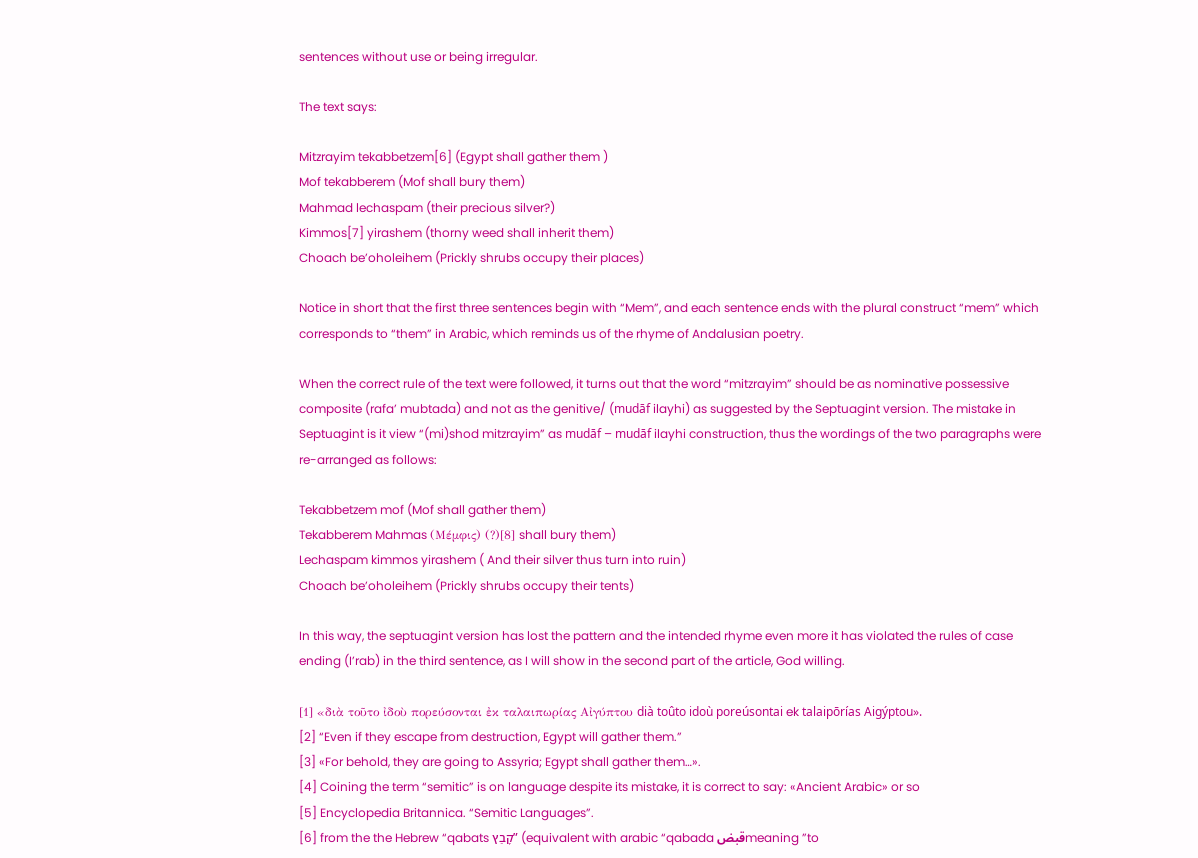sentences without use or being irregular.

The text says:

Mitzrayim tekabbetzem[6] (Egypt shall gather them )
Mof tekabberem (Mof shall bury them)
Mahmad lechaspam (their precious silver?)
Kimmos[7] yirashem (thorny weed shall inherit them)
Choach be’oholeihem (Prickly shrubs occupy their places)

Notice in short that the first three sentences begin with “Mem”, and each sentence ends with the plural construct “mem” which corresponds to “them” in Arabic, which reminds us of the rhyme of Andalusian poetry.

When the correct rule of the text were followed, it turns out that the word “mitzrayim” should be as nominative possessive composite (rafa’ mubtada) and not as the genitive/ (mudāf ilayhi) as suggested by the Septuagint version. The mistake in Septuagint is it view “(mi)shod mitzrayim” as mudāf – mudāf ilayhi construction, thus the wordings of the two paragraphs were re-arranged as follows:

Tekabbetzem mof (Mof shall gather them)
Tekabberem Mahmas (Μέμφις) (?)[8] shall bury them)
Lechaspam kimmos yirashem ( And their silver thus turn into ruin)
Choach be’oholeihem (Prickly shrubs occupy their tents)

In this way, the septuagint version has lost the pattern and the intended rhyme even more it has violated the rules of case ending (I’rab) in the third sentence, as I will show in the second part of the article, God willing.

[1] «διὰ τοῦτο ἰδοὺ πορεύσονται ἐκ ταλαιπωρίας Αἰγύπτου dià toûto idoù poreúsontai ek talaipōrías Aigýptou».
[2] “Even if they escape from destruction, Egypt will gather them.”
[3] «For behold, they are going to Assyria; Egypt shall gather them…».
[4] Coining the term “semitic” is on language despite its mistake, it is correct to say: «Ancient Arabic» or so
[5] Encyclopedia Britannica. “Semitic Languages”.
[6] from the the Hebrew “qabats קָבַץ” (equivalent with arabic “qabada قبضmeaning ”to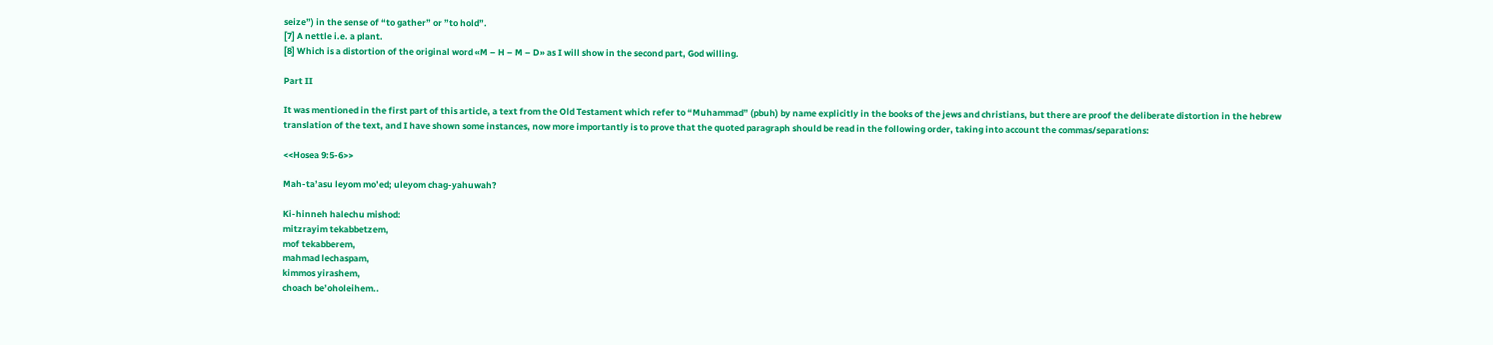seize”) in the sense of “to gather” or ”to hold”.
[7] A nettle i.e. a plant.
[8] Which is a distortion of the original word «M – H – M – D» as I will show in the second part, God willing.

Part II

It was mentioned in the first part of this article, a text from the Old Testament which refer to “Muhammad” (pbuh) by name explicitly in the books of the jews and christians, but there are proof the deliberate distortion in the hebrew translation of the text, and I have shown some instances, now more importantly is to prove that the quoted paragraph should be read in the following order, taking into account the commas/separations:

<<Hosea 9:5-6>>

Mah-ta’asu leyom mo’ed; uleyom chag-yahuwah?

Ki-hinneh halechu mishod:
mitzrayim tekabbetzem,
mof tekabberem,
mahmad lechaspam,
kimmos yirashem,
choach be’oholeihem..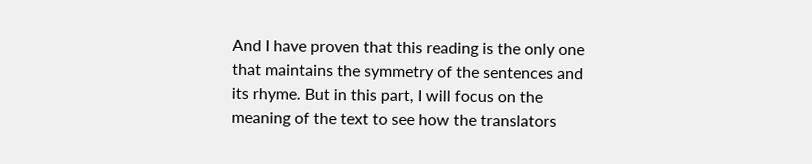And I have proven that this reading is the only one that maintains the symmetry of the sentences and its rhyme. But in this part, I will focus on the meaning of the text to see how the translators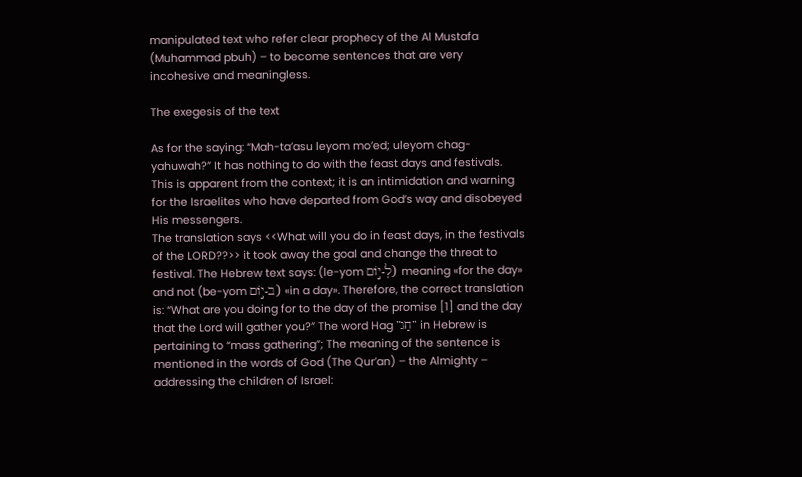manipulated text who refer clear prophecy of the Al Mustafa (Muhammad pbuh) – to become sentences that are very incohesive and meaningless.

The exegesis of the text

As for the saying: “Mah-ta’asu leyom mo’ed; uleyom chag-yahuwah?” It has nothing to do with the feast days and festivals. This is apparent from the context; it is an intimidation and warning for the Israelites who have departed from God’s way and disobeyed His messengers.
The translation says <<What will you do in feast days, in the festivals of the LORD??>> it took away the goal and change the threat to festival. The Hebrew text says: (le-yom לְ-י֣וֹם) meaning «for the day» and not (be-yom ב-י֣וֹם) «in a day». Therefore, the correct translation is: “What are you doing for to the day of the promise [1] and the day that the Lord will gather you?” The word Hag ”חַג” in Hebrew is pertaining to “mass gathering”; The meaning of the sentence is mentioned in the words of God (The Qur’an) – the Almighty – addressing the children of Israel: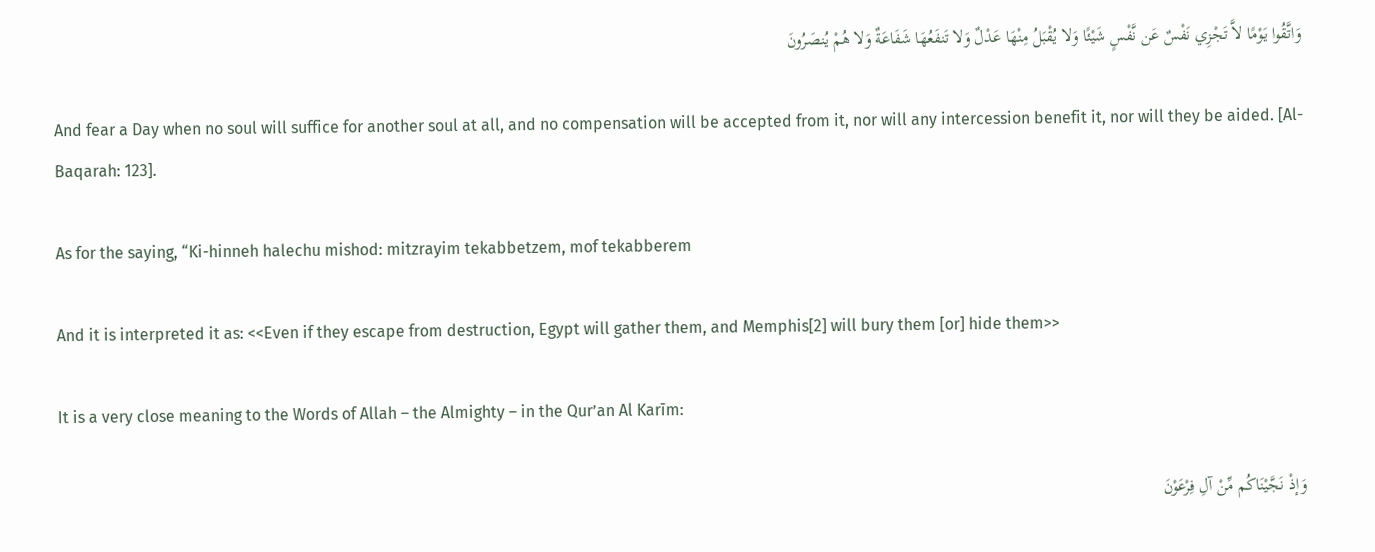وَاتَّقُوا يَوْمًا لاَّ تَجْزِي نَفْسٌ عَن نَّفْسٍ شَيْئًا وَلا يُقْبَلُ مِنْهَا عَدْلٌ وَلا تَنفَعُهَا شَفَاعَةٌ وَلا هُمْ يُنصَرُونَ

And fear a Day when no soul will suffice for another soul at all, and no compensation will be accepted from it, nor will any intercession benefit it, nor will they be aided. [Al-Baqarah: 123].

As for the saying, “Ki-hinneh halechu mishod: mitzrayim tekabbetzem, mof tekabberem

And it is interpreted it as: <<Even if they escape from destruction, Egypt will gather them, and Memphis[2] will bury them [or] hide them>>

It is a very close meaning to the Words of Allah – the Almighty – in the Qur’an Al Karīm:

وَإذْ نَجَّيْنَاكُم مِّنْ آلِ فِرْعَوْنَ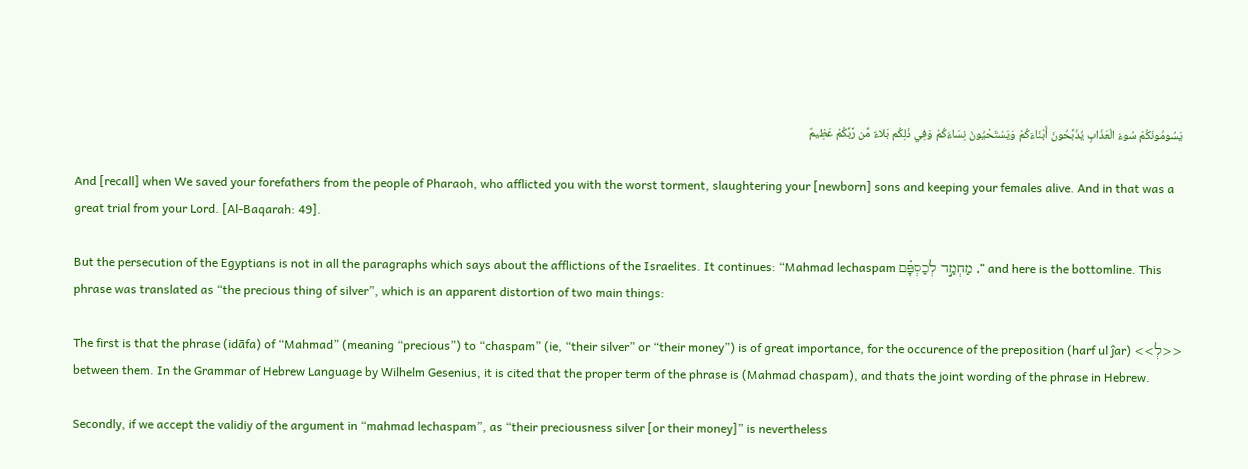يَسُومُونَكُمْ سُوءَ الْعَذَابِ يُذَبِّحُونَ أَبْنَاءَكُمْ وَيَسْتَحْيُونَ نِسَاءَكُمْ وَفِي ذَلِكُم بَلاءٌ مِّن رَّبِّكُمْ عَظِيمٌ

And [recall] when We saved your forefathers from the people of Pharaoh, who afflicted you with the worst torment, slaughtering your [newborn] sons and keeping your females alive. And in that was a great trial from your Lord. [Al-Baqarah: 49].

But the persecution of the Egyptians is not in all the paragraphs which says about the afflictions of the Israelites. It continues: “Mahmad lechaspam מַחְמַ֣ד לְכַסְפָּ֗ם ,” and here is the bottomline. This phrase was translated as “the precious thing of silver”, which is an apparent distortion of two main things:

The first is that the phrase (idāfa) of “Mahmad” (meaning “precious”) to “chaspam” (ie, “their silver” or “their money”) is of great importance, for the occurence of the preposition (harf ul ĵar) <<לְ>> between them. In the Grammar of Hebrew Language by Wilhelm Gesenius, it is cited that the proper term of the phrase is (Mahmad chaspam), and thats the joint wording of the phrase in Hebrew.

Secondly, if we accept the validiy of the argument in “mahmad lechaspam”, as “their preciousness silver [or their money]” is nevertheless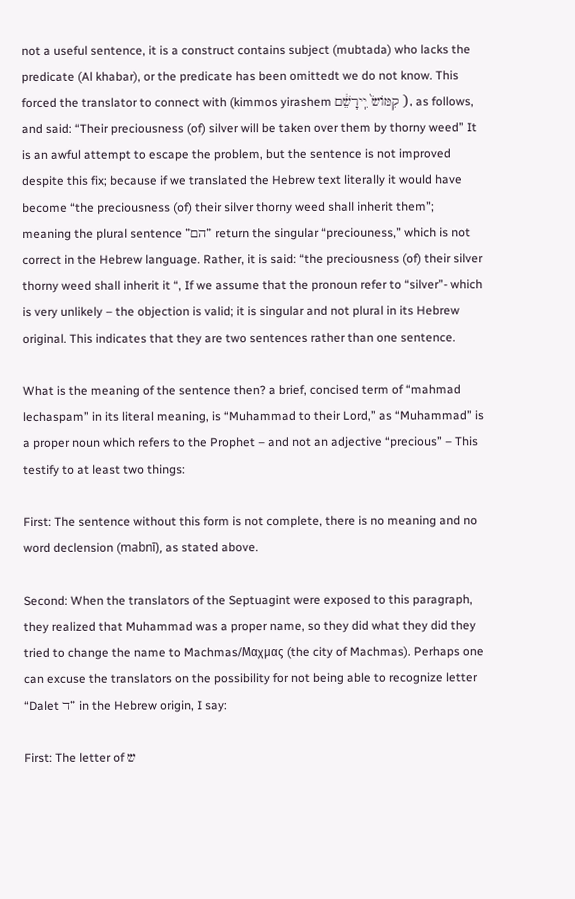not a useful sentence, it is a construct contains subject (mubtada) who lacks the predicate (Al khabar), or the predicate has been omittedt we do not know. This forced the translator to connect with (kimmos yirashem קִמּוֹשׂ֙ יִֽירָשֵׁ֔ם ), as follows, and said: “Their preciousness (of) silver will be taken over them by thorny weed” It is an awful attempt to escape the problem, but the sentence is not improved despite this fix; because if we translated the Hebrew text literally it would have become “the preciousness (of) their silver thorny weed shall inherit them”; meaning the plural sentence ”הם” return the singular “preciouness,” which is not correct in the Hebrew language. Rather, it is said: “the preciousness (of) their silver thorny weed shall inherit it “, If we assume that the pronoun refer to “silver”- which is very unlikely – the objection is valid; it is singular and not plural in its Hebrew original. This indicates that they are two sentences rather than one sentence.

What is the meaning of the sentence then? a brief, concised term of “mahmad lechaspam” in its literal meaning, is “Muhammad to their Lord,” as “Muhammad” is a proper noun which refers to the Prophet – and not an adjective “precious” – This testify to at least two things:

First: The sentence without this form is not complete, there is no meaning and no word declension (mabnī), as stated above.

Second: When the translators of the Septuagint were exposed to this paragraph, they realized that Muhammad was a proper name, so they did what they did they tried to change the name to Machmas/Μαχμας (the city of Machmas). Perhaps one can excuse the translators on the possibility for not being able to recognize letter “Dalet ד” in the Hebrew origin, I say:

First: The letter of ש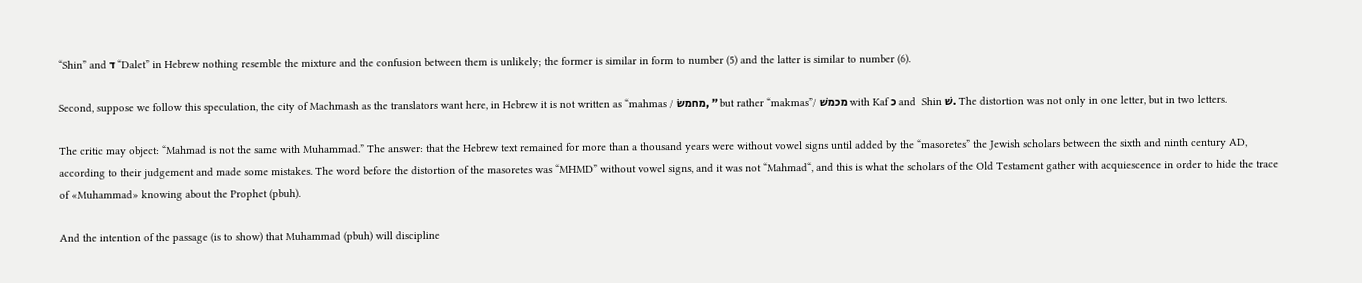“Shin” and ד “Dalet” in Hebrew nothing resemble the mixture and the confusion between them is unlikely; the former is similar in form to number (5) and the latter is similar to number (6).

Second, suppose we follow this speculation, the city of Machmash as the translators want here, in Hebrew it is not written as “mahmas / מחמשׂ, ” but rather “makmas”/ מכמשׁ with Kaf כ and  Shin שׁ. The distortion was not only in one letter, but in two letters.

The critic may object: “Mahmad is not the same with Muhammad.” The answer: that the Hebrew text remained for more than a thousand years were without vowel signs until added by the “masoretes” the Jewish scholars between the sixth and ninth century AD, according to their judgement and made some mistakes. The word before the distortion of the masoretes was “MHMD” without vowel signs, and it was not “Mahmad“, and this is what the scholars of the Old Testament gather with acquiescence in order to hide the trace of «Muhammad» knowing about the Prophet (pbuh).

And the intention of the passage (is to show) that Muhammad (pbuh) will discipline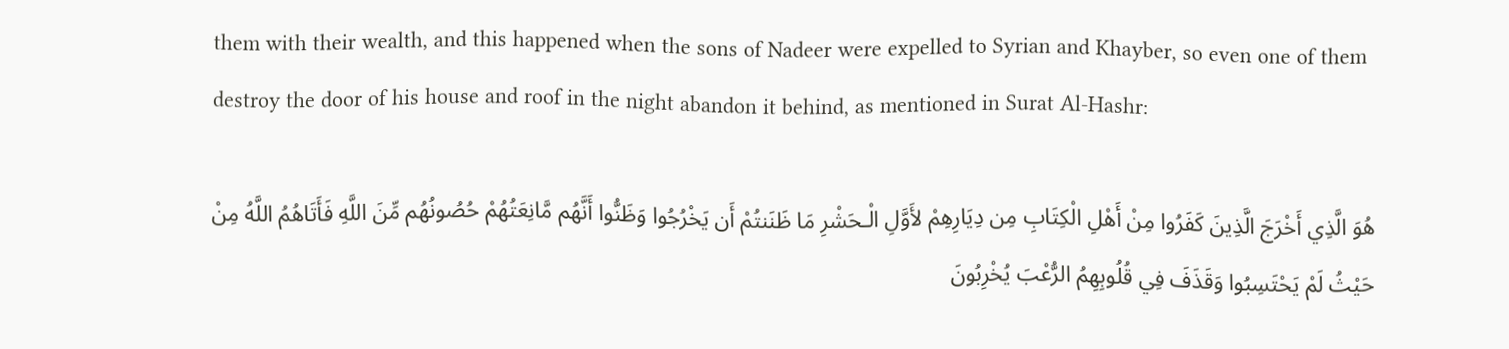them with their wealth, and this happened when the sons of Nadeer were expelled to Syrian and Khayber, so even one of them destroy the door of his house and roof in the night abandon it behind, as mentioned in Surat Al-Hashr:

هُوَ الَّذِي أَخْرَجَ الَّذِينَ كَفَرُوا مِنْ أَهْلِ الْكِتَابِ مِن دِيَارِهِمْ لأَوَّلِ الْـحَشْرِ مَا ظَنَنتُمْ أَن يَخْرُجُوا وَظَنُّوا أَنَّهُم مَّانِعَتُهُمْ حُصُونُهُم مِّنَ اللَّهِ فَأَتَاهُمُ اللَّهُ مِنْ حَيْثُ لَمْ يَحْتَسِبُوا وَقَذَفَ فِي قُلُوبِهِمُ الرُّعْبَ يُخْرِبُونَ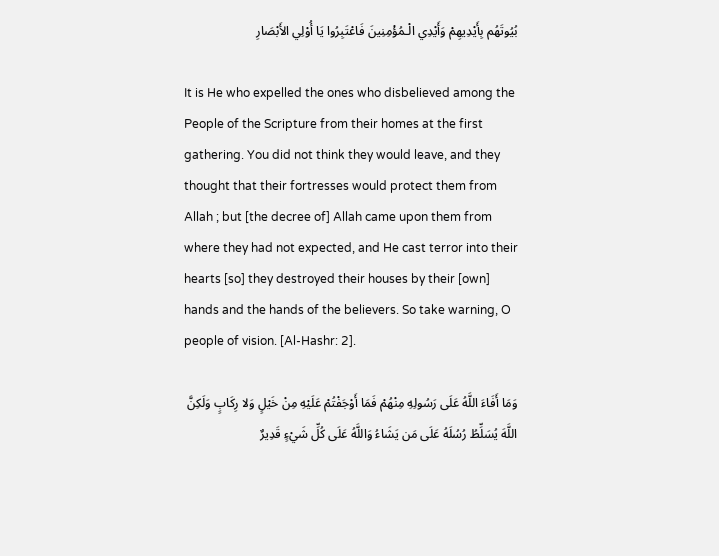بُيُوتَهُم بِأَيْدِيهِمْ وَأَيْدِي الْـمُؤْمِنِينَ فَاعْتَبِرُوا يَا أُوْلِي الأَبْصَارِ

It is He who expelled the ones who disbelieved among the People of the Scripture from their homes at the first gathering. You did not think they would leave, and they thought that their fortresses would protect them from Allah ; but [the decree of] Allah came upon them from where they had not expected, and He cast terror into their hearts [so] they destroyed their houses by their [own] hands and the hands of the believers. So take warning, O people of vision. [Al-Hashr: 2].

وَمَا أَفَاءَ اللَّهُ عَلَى رَسُولِهِ مِنْهُمْ فَمَا أَوْجَفْتُمْ عَلَيْهِ مِنْ خَيْلٍ وَلا رِكَابٍ وَلَكِنَّ اللَّهَ يُسَلِّطُ رُسُلَهُ عَلَى مَن يَشَاءُ وَاللَّهُ عَلَى كُلِّ شَيْءٍ قَدِيرٌ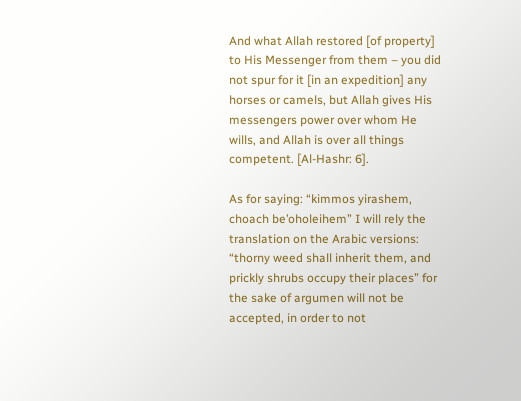And what Allah restored [of property] to His Messenger from them – you did not spur for it [in an expedition] any horses or camels, but Allah gives His messengers power over whom He wills, and Allah is over all things competent. [Al-Hashr: 6].

As for saying: “kimmos yirashem, choach be’oholeihem” I will rely the translation on the Arabic versions: “thorny weed shall inherit them, and prickly shrubs occupy their places” for the sake of argumen will not be accepted, in order to not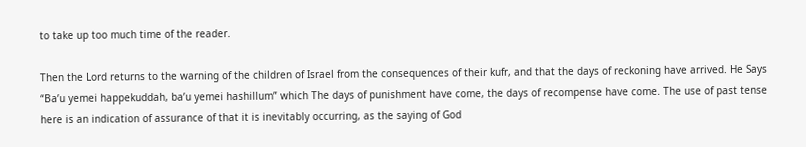to take up too much time of the reader.

Then the Lord returns to the warning of the children of Israel from the consequences of their kufr, and that the days of reckoning have arrived. He Says “Ba’u yemei happekuddah, ba’u yemei hashillum” which The days of punishment have come, the days of recompense have come. The use of past tense here is an indication of assurance of that it is inevitably occurring, as the saying of God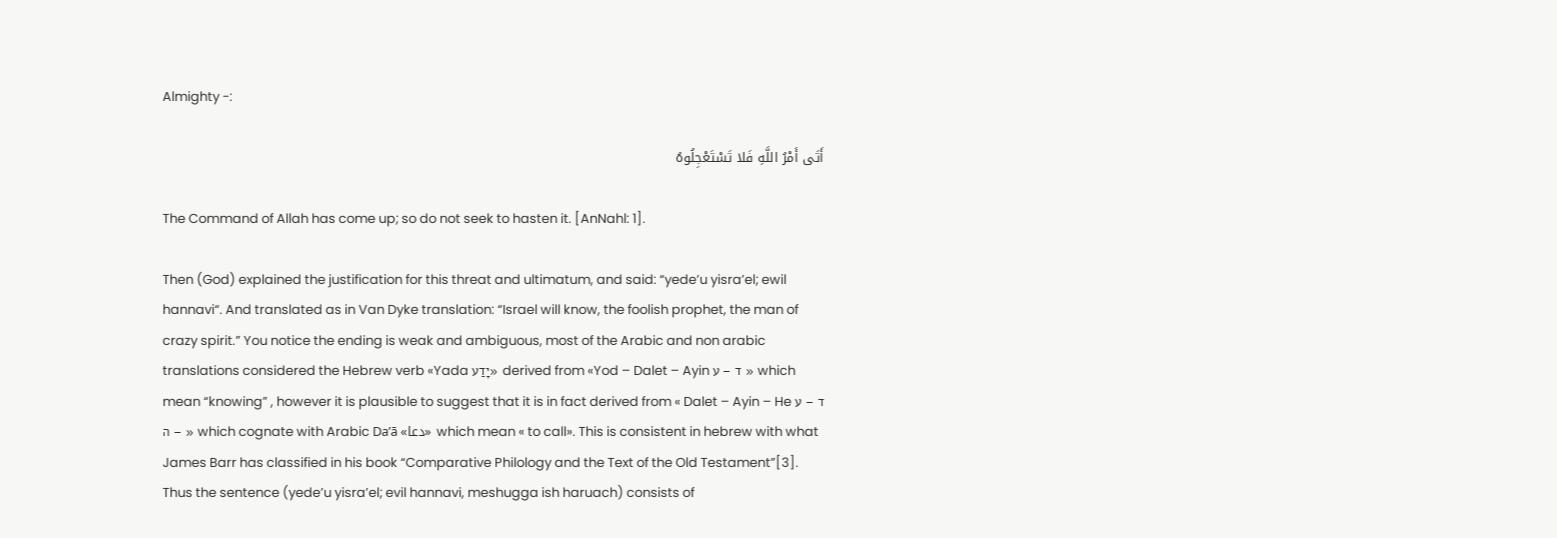Almighty -:

أَتَى أَمْرُ اللَّهِ فَلا تَسْتَعْجِلُوهُ

The Command of Allah has come up; so do not seek to hasten it. [AnNahl: 1].

Then (God) explained the justification for this threat and ultimatum, and said: “yede’u yisra’el; ewil hannavi“. And translated as in Van Dyke translation: “Israel will know, the foolish prophet, the man of crazy spirit.” You notice the ending is weak and ambiguous, most of the Arabic and non arabic translations considered the Hebrew verb «Yada יָדַע» derived from «Yod – Dalet – Ayin ד – ע » which mean “knowing” , however it is plausible to suggest that it is in fact derived from « Dalet – Ayin – He ד – ע – ה » which cognate with Arabic Da’ā «دعا» which mean « to call». This is consistent in hebrew with what James Barr has classified in his book “Comparative Philology and the Text of the Old Testament”[3]. Thus the sentence (yede’u yisra’el; evil hannavi, meshugga ish haruach) consists of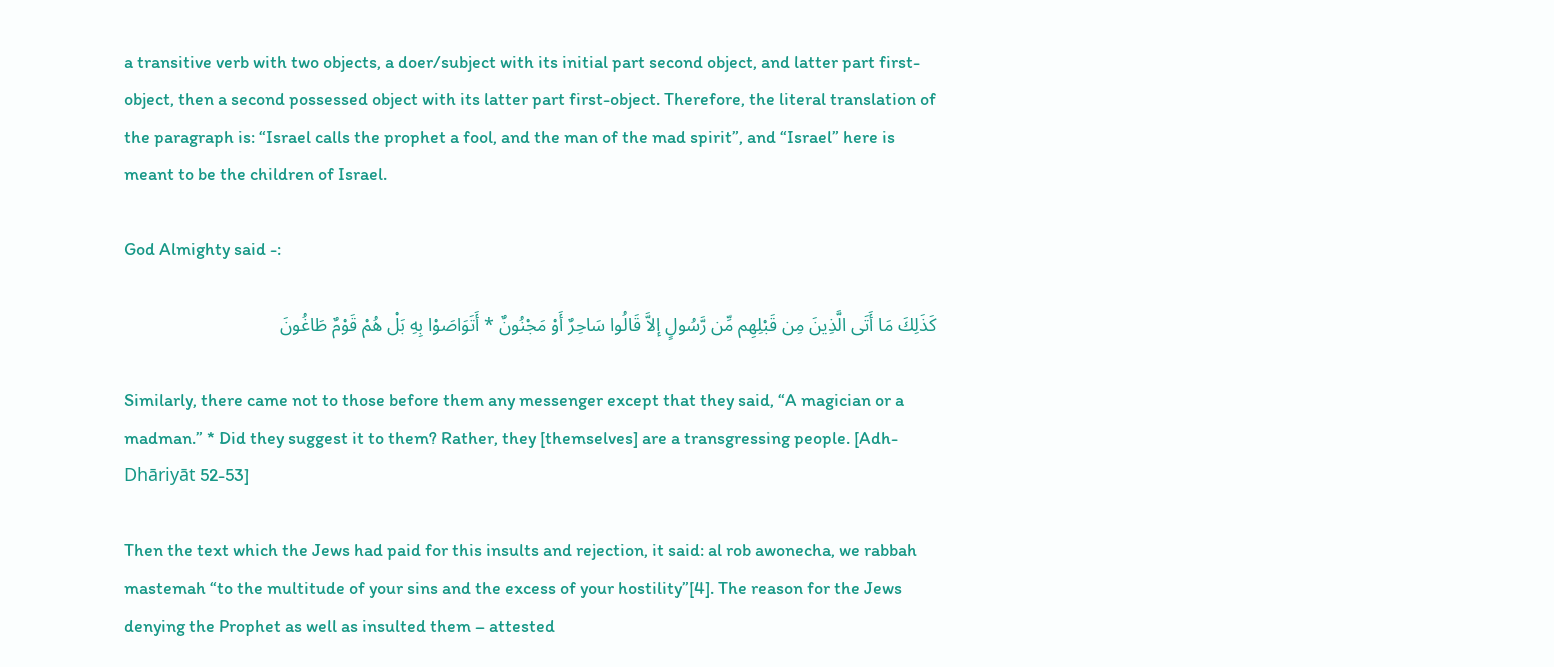a transitive verb with two objects, a doer/subject with its initial part second object, and latter part first-object, then a second possessed object with its latter part first-object. Therefore, the literal translation of the paragraph is: “Israel calls the prophet a fool, and the man of the mad spirit”, and “Israel” here is meant to be the children of Israel.

God Almighty said -:

كَذَلِكَ مَا أَتَى الَّذِينَ مِن قَبْلِهِم مِّن رَّسُولٍ إلاَّ قَالُوا سَاحِرٌ أَوْ مَجْنُونٌ * أَتَوَاصَوْا بِهِ بَلْ هُمْ قَوْمٌ طَاغُونَ

Similarly, there came not to those before them any messenger except that they said, “A magician or a madman.” * Did they suggest it to them? Rather, they [themselves] are a transgressing people. [Adh-Dhāriyāt 52-53]

Then the text which the Jews had paid for this insults and rejection, it said: al rob awonecha, we rabbah mastemah “to the multitude of your sins and the excess of your hostility”[4]. The reason for the Jews denying the Prophet as well as insulted them – attested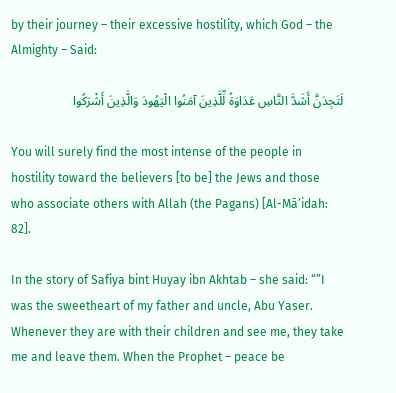by their journey – their excessive hostility, which God – the Almighty – Said:

لَتَجِدَنَّ أَشَدَّ النَّاسِ عَدَاوَةً لِّلَّذِينَ آمَنُوا الْيَهُودَ وَالَّذِينَ أَشْرَكُوا

You will surely find the most intense of the people in hostility toward the believers [to be] the Jews and those who associate others with Allah (the Pagans) [Al-Mā’idah: 82].

In the story of Safiya bint Huyay ibn Akhtab – she said: “”I was the sweetheart of my father and uncle, Abu Yaser. Whenever they are with their children and see me, they take me and leave them. When the Prophet – peace be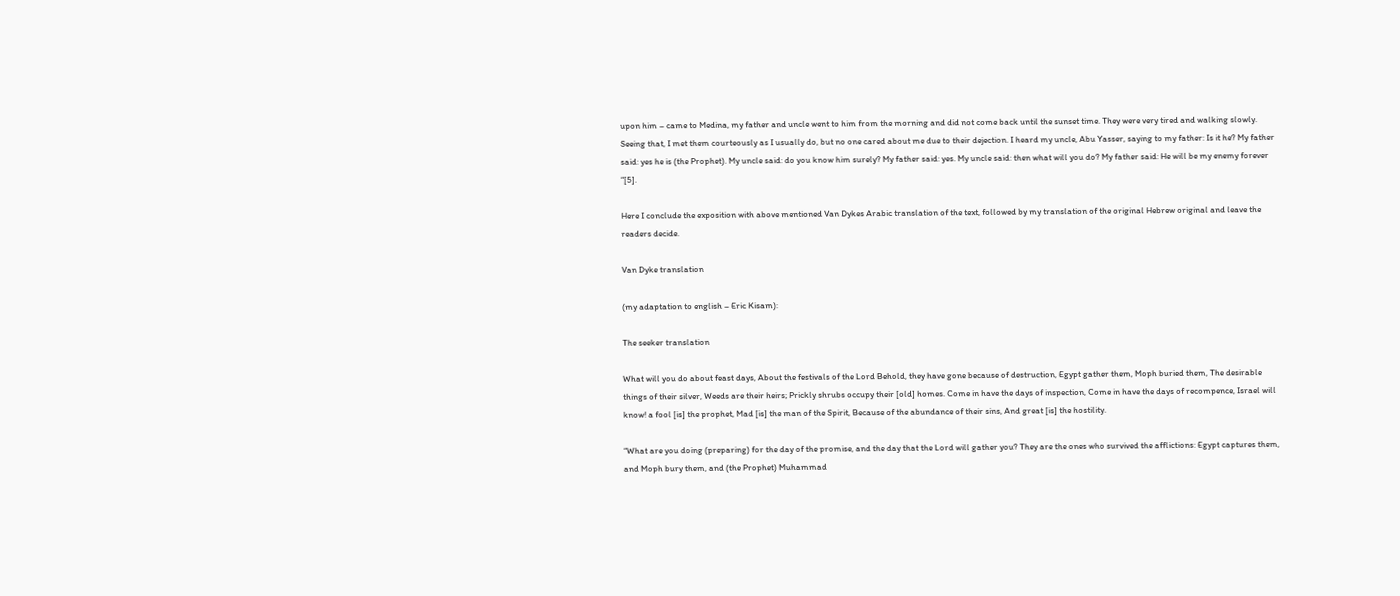upon him – came to Medina, my father and uncle went to him from the morning and did not come back until the sunset time. They were very tired and walking slowly. Seeing that, I met them courteously as I usually do, but no one cared about me due to their dejection. I heard my uncle, Abu Yasser, saying to my father: Is it he? My father said: yes he is (the Prophet). My uncle said: do you know him surely? My father said: yes. My uncle said: then what will you do? My father said: He will be my enemy forever “[5].

Here I conclude the exposition with above mentioned Van Dykes Arabic translation of the text, followed by my translation of the original Hebrew original and leave the readers decide.

Van Dyke translation

(my adaptation to english – Eric Kisam):

The seeker translation

What will you do about feast days, About the festivals of the Lord Behold, they have gone because of destruction, Egypt gather them, Moph buried them, The desirable things of their silver, Weeds are their heirs; Prickly shrubs occupy their [old] homes. Come in have the days of inspection, Come in have the days of recompence, Israel will know! a fool [is] the prophet, Mad [is] the man of the Spirit, Because of the abundance of their sins, And great [is] the hostility.

“What are you doing (preparing) for the day of the promise, and the day that the Lord will gather you? They are the ones who survived the afflictions: Egypt captures them, and Moph bury them, and (the Prophet) Muhammad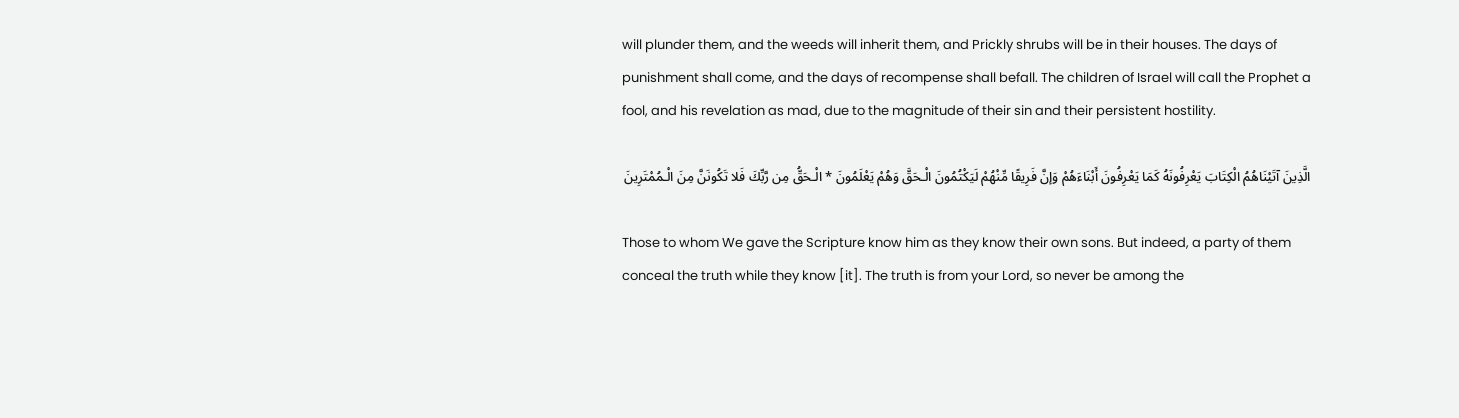will plunder them, and the weeds will inherit them, and Prickly shrubs will be in their houses. The days of punishment shall come, and the days of recompense shall befall. The children of Israel will call the Prophet a fool, and his revelation as mad, due to the magnitude of their sin and their persistent hostility.

الَّذِينَ آتَيْنَاهُمُ الْكِتَابَ يَعْرِفُونَهُ كَمَا يَعْرِفُونَ أَبْنَاءَهُمْ وَإنَّ فَرِيقًا مِّنْهُمْ لَيَكْتُمُونَ الْـحَقَّ وَهُمْ يَعْلَمُونَ * الْـحَقُّ مِن رَّبِّكَ فَلا تَكُونَنَّ مِنَ الْـمُمْتَرِينَ

Those to whom We gave the Scripture know him as they know their own sons. But indeed, a party of them conceal the truth while they know [it]. The truth is from your Lord, so never be among the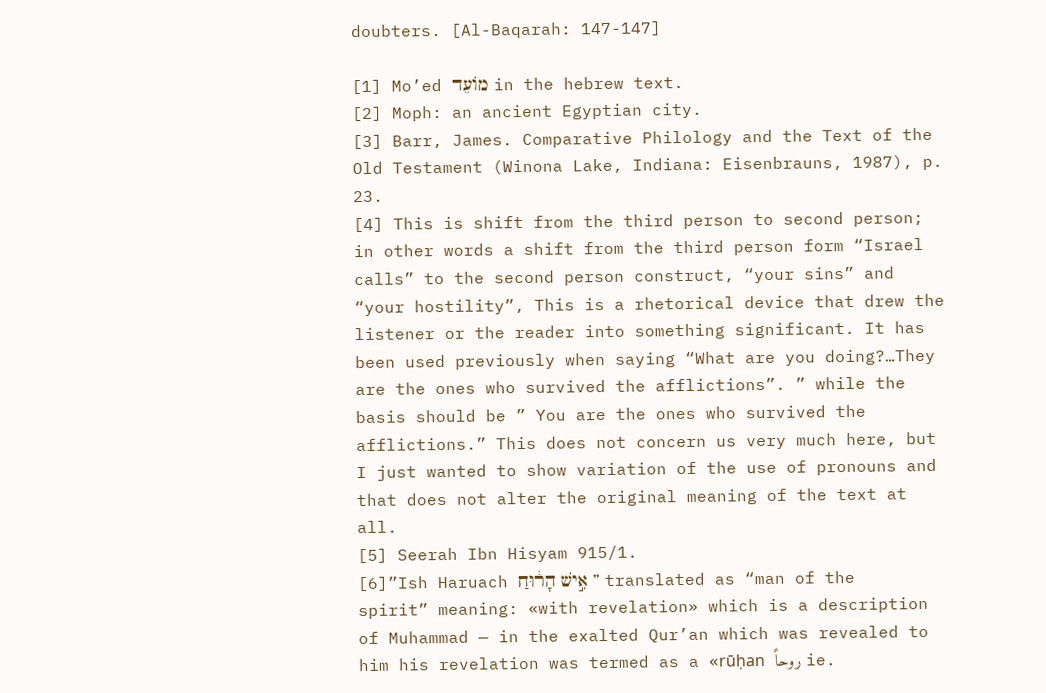doubters. [Al-Baqarah: 147-147]

[1] Mo’ed מוֹעֵד in the hebrew text.
[2] Moph: an ancient Egyptian city.
[3] Barr, James. Comparative Philology and the Text of the Old Testament (Winona Lake, Indiana: Eisenbrauns, 1987), p. 23.
[4] This is shift from the third person to second person; in other words a shift from the third person form “Israel calls” to the second person construct, “your sins” and “your hostility”, This is a rhetorical device that drew the listener or the reader into something significant. It has been used previously when saying “What are you doing?…They are the ones who survived the afflictions”. ” while the basis should be ” You are the ones who survived the afflictions.” This does not concern us very much here, but I just wanted to show variation of the use of pronouns and that does not alter the original meaning of the text at all.
[5] Seerah Ibn Hisyam 915/1.
[6]”Ish Haruach אִ֣ישׁ הָר֔וּחַ ” translated as “man of the spirit” meaning: «with revelation» which is a description of Muhammad — in the exalted Qur’an which was revealed to him his revelation was termed as a «rūḥan روحاً ie.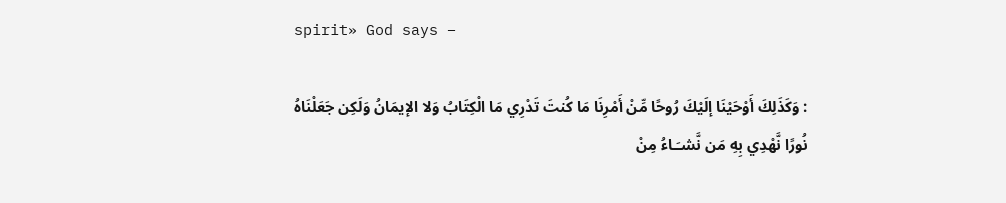spirit» God says –

: وَكَذَلِكَ أَوْحَيْنَا إلَيْكَ رُوحًا مِّنْ أَمْرِنَا مَا كُنتَ تَدْرِي مَا الْكِتَابُ وَلا الإيمَانُ وَلَكِن جَعَلْنَاهُ نُورًا نَّهْدِي بِهِ مَن نَّشـَـاءُ مِنْ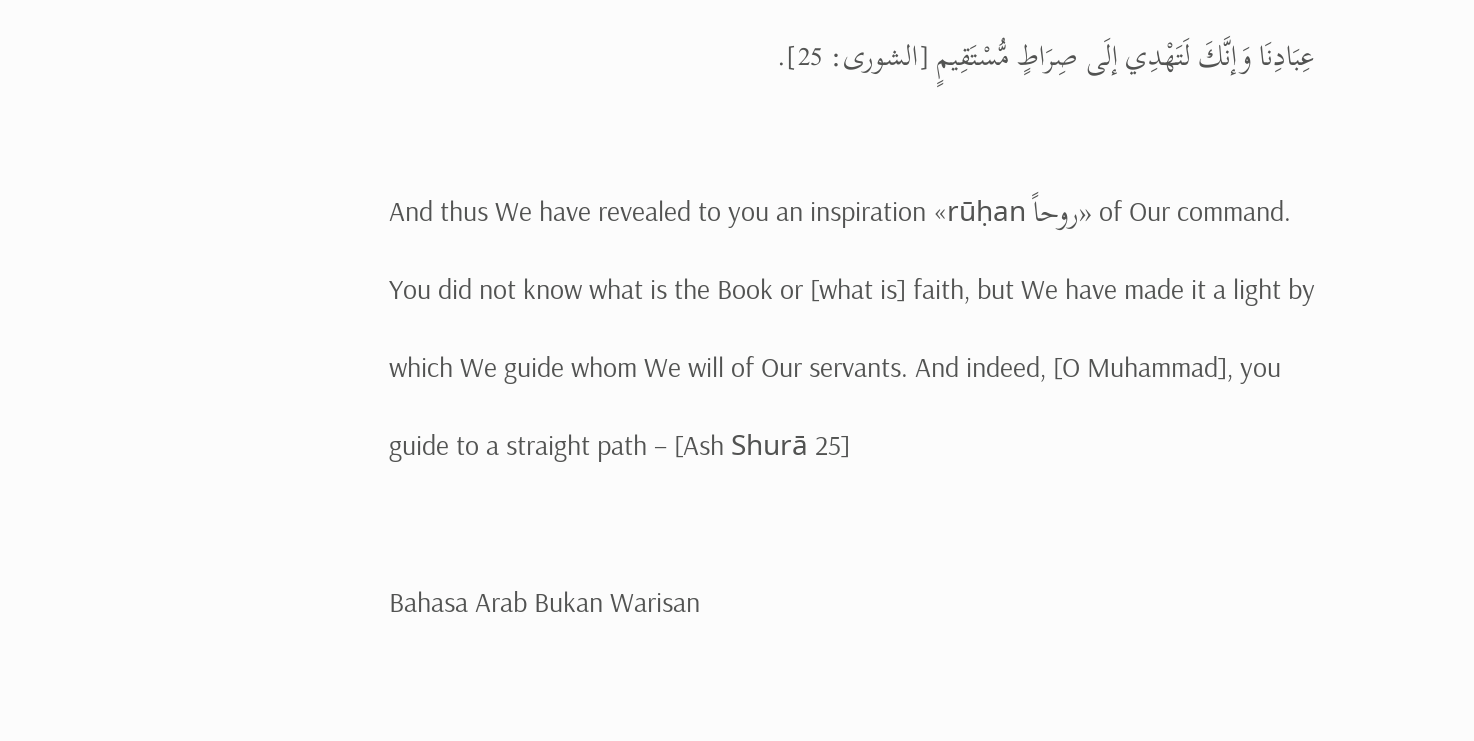عِبَادِنَا وَإنَّكَ لَتَهْدِي إلَى صِرَاطٍ مُّسْتَقِيمٍ [الشورى: 25].

And thus We have revealed to you an inspiration «rūḥan روحاً» of Our command. You did not know what is the Book or [what is] faith, but We have made it a light by which We guide whom We will of Our servants. And indeed, [O Muhammad], you guide to a straight path – [Ash Shurā 25]

Bahasa Arab Bukan Warisan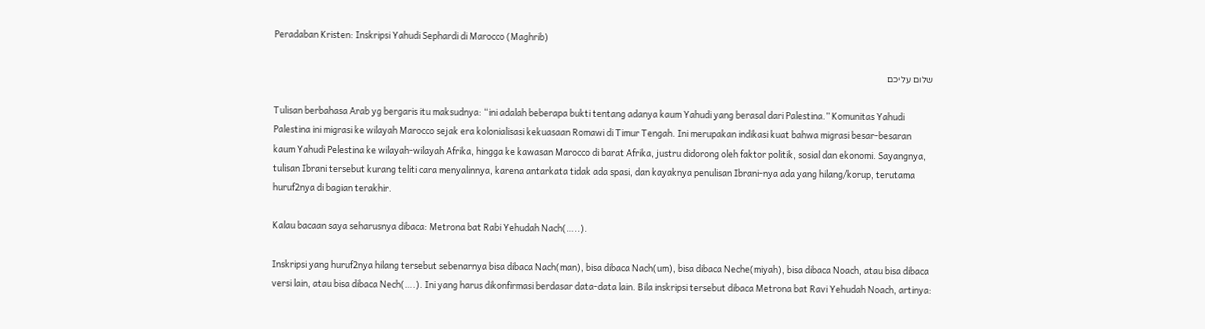Peradaban Kristen: Inskripsi Yahudi Sephardi di Marocco (Maghrib)

שלום עליכם

Tulisan berbahasa Arab yg bergaris itu maksudnya: “ini adalah beberapa bukti tentang adanya kaum Yahudi yang berasal dari Palestina.” Komunitas Yahudi Palestina ini migrasi ke wilayah Marocco sejak era kolonialisasi kekuasaan Romawi di Timur Tengah. Ini merupakan indikasi kuat bahwa migrasi besar-besaran kaum Yahudi Pelestina ke wilayah-wilayah Afrika, hingga ke kawasan Marocco di barat Afrika, justru didorong oleh faktor politik, sosial dan ekonomi. Sayangnya, tulisan Ibrani tersebut kurang teliti cara menyalinnya, karena antarkata tidak ada spasi, dan kayaknya penulisan Ibrani-nya ada yang hilang/korup, terutama huruf2nya di bagian terakhir.

Kalau bacaan saya seharusnya dibaca: Metrona bat Rabi Yehudah Nach(…..).

Inskripsi yang huruf2nya hilang tersebut sebenarnya bisa dibaca Nach(man), bisa dibaca Nach(um), bisa dibaca Neche(miyah), bisa dibaca Noach, atau bisa dibaca versi lain, atau bisa dibaca Nech(….). Ini yang harus dikonfirmasi berdasar data-data lain. Bila inskripsi tersebut dibaca Metrona bat Ravi Yehudah Noach, artinya: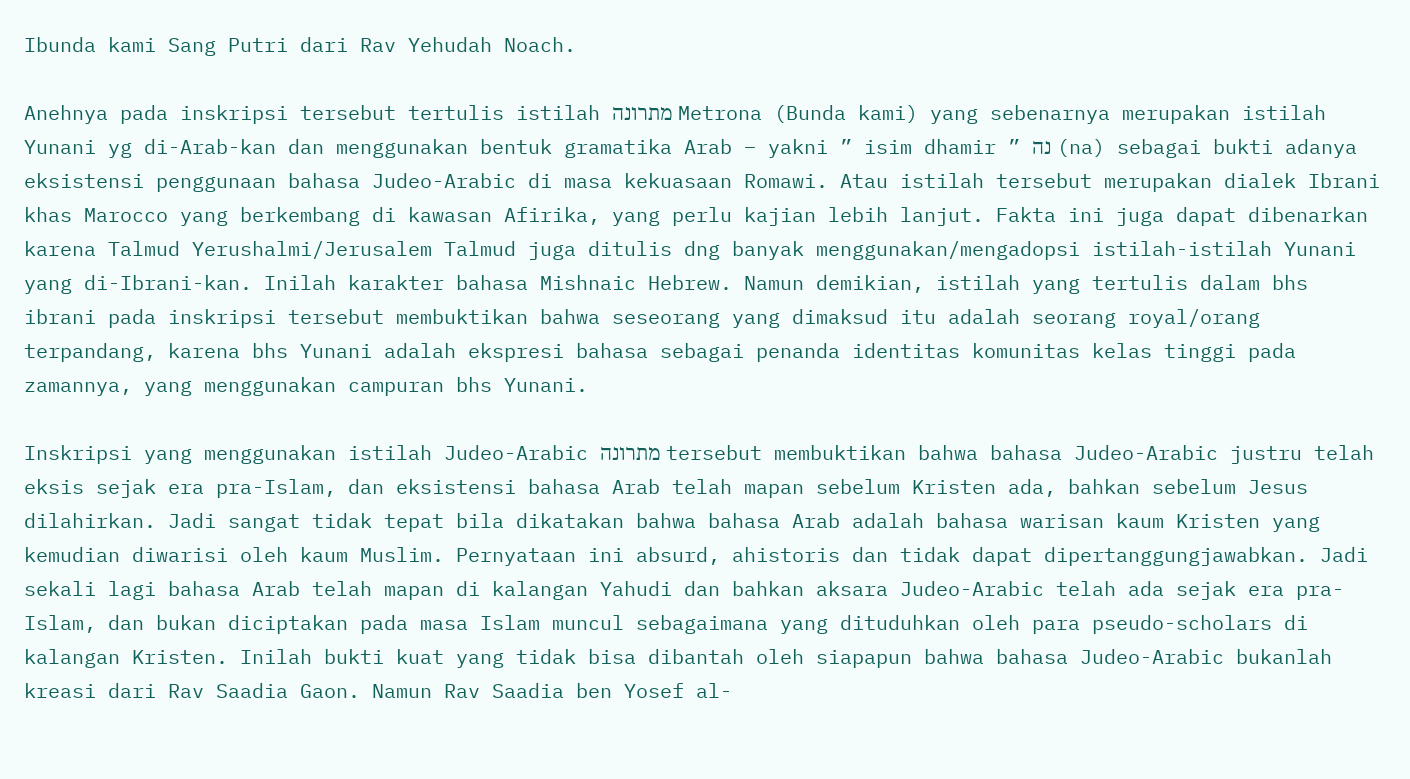Ibunda kami Sang Putri dari Rav Yehudah Noach.

Anehnya pada inskripsi tersebut tertulis istilah מתרונה Metrona (Bunda kami) yang sebenarnya merupakan istilah Yunani yg di-Arab-kan dan menggunakan bentuk gramatika Arab – yakni ” isim dhamir ” נה (na) sebagai bukti adanya eksistensi penggunaan bahasa Judeo-Arabic di masa kekuasaan Romawi. Atau istilah tersebut merupakan dialek Ibrani khas Marocco yang berkembang di kawasan Afirika, yang perlu kajian lebih lanjut. Fakta ini juga dapat dibenarkan karena Talmud Yerushalmi/Jerusalem Talmud juga ditulis dng banyak menggunakan/mengadopsi istilah-istilah Yunani yang di-Ibrani-kan. Inilah karakter bahasa Mishnaic Hebrew. Namun demikian, istilah yang tertulis dalam bhs ibrani pada inskripsi tersebut membuktikan bahwa seseorang yang dimaksud itu adalah seorang royal/orang terpandang, karena bhs Yunani adalah ekspresi bahasa sebagai penanda identitas komunitas kelas tinggi pada zamannya, yang menggunakan campuran bhs Yunani.

Inskripsi yang menggunakan istilah Judeo-Arabic מתרונה tersebut membuktikan bahwa bahasa Judeo-Arabic justru telah eksis sejak era pra-Islam, dan eksistensi bahasa Arab telah mapan sebelum Kristen ada, bahkan sebelum Jesus dilahirkan. Jadi sangat tidak tepat bila dikatakan bahwa bahasa Arab adalah bahasa warisan kaum Kristen yang kemudian diwarisi oleh kaum Muslim. Pernyataan ini absurd, ahistoris dan tidak dapat dipertanggungjawabkan. Jadi sekali lagi bahasa Arab telah mapan di kalangan Yahudi dan bahkan aksara Judeo-Arabic telah ada sejak era pra-Islam, dan bukan diciptakan pada masa Islam muncul sebagaimana yang dituduhkan oleh para pseudo-scholars di kalangan Kristen. Inilah bukti kuat yang tidak bisa dibantah oleh siapapun bahwa bahasa Judeo-Arabic bukanlah kreasi dari Rav Saadia Gaon. Namun Rav Saadia ben Yosef al-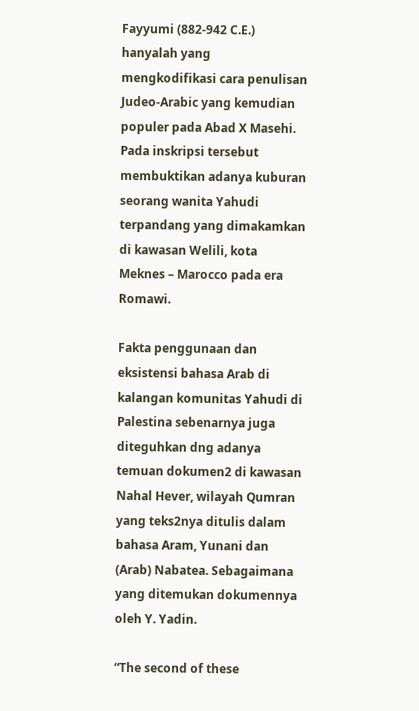Fayyumi (882-942 C.E.) hanyalah yang mengkodifikasi cara penulisan Judeo-Arabic yang kemudian populer pada Abad X Masehi. Pada inskripsi tersebut membuktikan adanya kuburan seorang wanita Yahudi terpandang yang dimakamkan di kawasan Welili, kota Meknes – Marocco pada era Romawi.

Fakta penggunaan dan eksistensi bahasa Arab di kalangan komunitas Yahudi di Palestina sebenarnya juga diteguhkan dng adanya temuan dokumen2 di kawasan Nahal Hever, wilayah Qumran yang teks2nya ditulis dalam bahasa Aram, Yunani dan (Arab) Nabatea. Sebagaimana yang ditemukan dokumennya oleh Y. Yadin.

“The second of these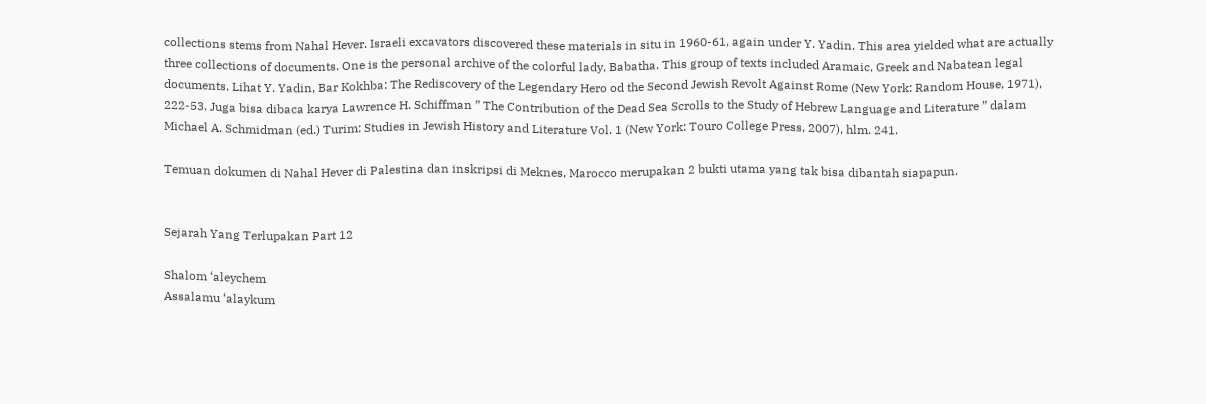collections stems from Nahal Hever. Israeli excavators discovered these materials in situ in 1960-61, again under Y. Yadin. This area yielded what are actually three collections of documents. One is the personal archive of the colorful lady, Babatha. This group of texts included Aramaic, Greek and Nabatean legal documents. Lihat Y. Yadin, Bar Kokhba: The Rediscovery of the Legendary Hero od the Second Jewish Revolt Against Rome (New York: Random House, 1971), 222-53. Juga bisa dibaca karya Lawrence H. Schiffman ” The Contribution of the Dead Sea Scrolls to the Study of Hebrew Language and Literature ” dalam Michael A. Schmidman (ed.) Turim: Studies in Jewish History and Literature Vol. 1 (New York: Touro College Press, 2007), hlm. 241.

Temuan dokumen di Nahal Hever di Palestina dan inskripsi di Meknes, Marocco merupakan 2 bukti utama yang tak bisa dibantah siapapun.


Sejarah Yang Terlupakan Part 12

Shalom ‘aleychem
Assalamu ‘alaykum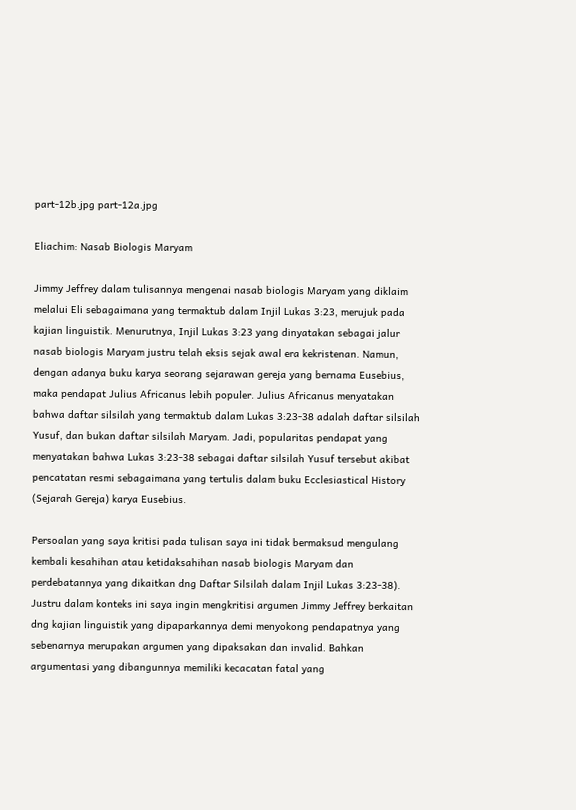part-12b.jpg part-12a.jpg

Eliachim: Nasab Biologis Maryam

Jimmy Jeffrey dalam tulisannya mengenai nasab biologis Maryam yang diklaim melalui Eli sebagaimana yang termaktub dalam Injil Lukas 3:23, merujuk pada kajian linguistik. Menurutnya, Injil Lukas 3:23 yang dinyatakan sebagai jalur nasab biologis Maryam justru telah eksis sejak awal era kekristenan. Namun, dengan adanya buku karya seorang sejarawan gereja yang bernama Eusebius, maka pendapat Julius Africanus lebih populer. Julius Africanus menyatakan bahwa daftar silsilah yang termaktub dalam Lukas 3:23-38 adalah daftar silsilah Yusuf, dan bukan daftar silsilah Maryam. Jadi, popularitas pendapat yang menyatakan bahwa Lukas 3:23-38 sebagai daftar silsilah Yusuf tersebut akibat pencatatan resmi sebagaimana yang tertulis dalam buku Ecclesiastical History (Sejarah Gereja) karya Eusebius.

Persoalan yang saya kritisi pada tulisan saya ini tidak bermaksud mengulang kembali kesahihan atau ketidaksahihan nasab biologis Maryam dan perdebatannya yang dikaitkan dng Daftar Silsilah dalam Injil Lukas 3:23-38). Justru dalam konteks ini saya ingin mengkritisi argumen Jimmy Jeffrey berkaitan dng kajian linguistik yang dipaparkannya demi menyokong pendapatnya yang sebenarnya merupakan argumen yang dipaksakan dan invalid. Bahkan argumentasi yang dibangunnya memiliki kecacatan fatal yang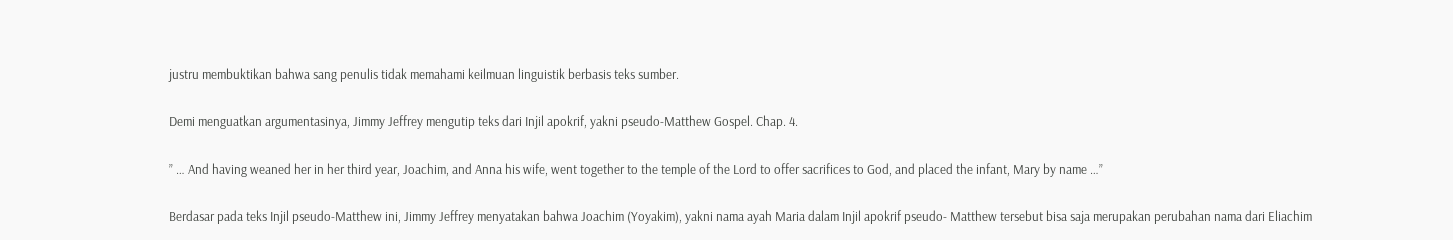justru membuktikan bahwa sang penulis tidak memahami keilmuan linguistik berbasis teks sumber.

Demi menguatkan argumentasinya, Jimmy Jeffrey mengutip teks dari Injil apokrif, yakni pseudo-Matthew Gospel. Chap. 4.

” … And having weaned her in her third year, Joachim, and Anna his wife, went together to the temple of the Lord to offer sacrifices to God, and placed the infant, Mary by name …”

Berdasar pada teks Injil pseudo-Matthew ini, Jimmy Jeffrey menyatakan bahwa Joachim (Yoyakim), yakni nama ayah Maria dalam Injil apokrif pseudo- Matthew tersebut bisa saja merupakan perubahan nama dari Eliachim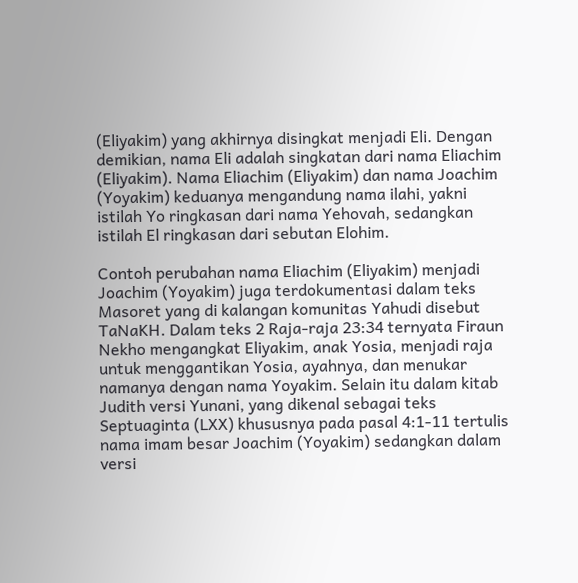(Eliyakim) yang akhirnya disingkat menjadi Eli. Dengan demikian, nama Eli adalah singkatan dari nama Eliachim (Eliyakim). Nama Eliachim (Eliyakim) dan nama Joachim (Yoyakim) keduanya mengandung nama ilahi, yakni istilah Yo ringkasan dari nama Yehovah, sedangkan istilah El ringkasan dari sebutan Elohim.

Contoh perubahan nama Eliachim (Eliyakim) menjadi Joachim (Yoyakim) juga terdokumentasi dalam teks Masoret yang di kalangan komunitas Yahudi disebut TaNaKH. Dalam teks 2 Raja-raja 23:34 ternyata Firaun Nekho mengangkat Eliyakim, anak Yosia, menjadi raja untuk menggantikan Yosia, ayahnya, dan menukar namanya dengan nama Yoyakim. Selain itu dalam kitab Judith versi Yunani, yang dikenal sebagai teks Septuaginta (LXX) khususnya pada pasal 4:1-11 tertulis nama imam besar Joachim (Yoyakim) sedangkan dalam versi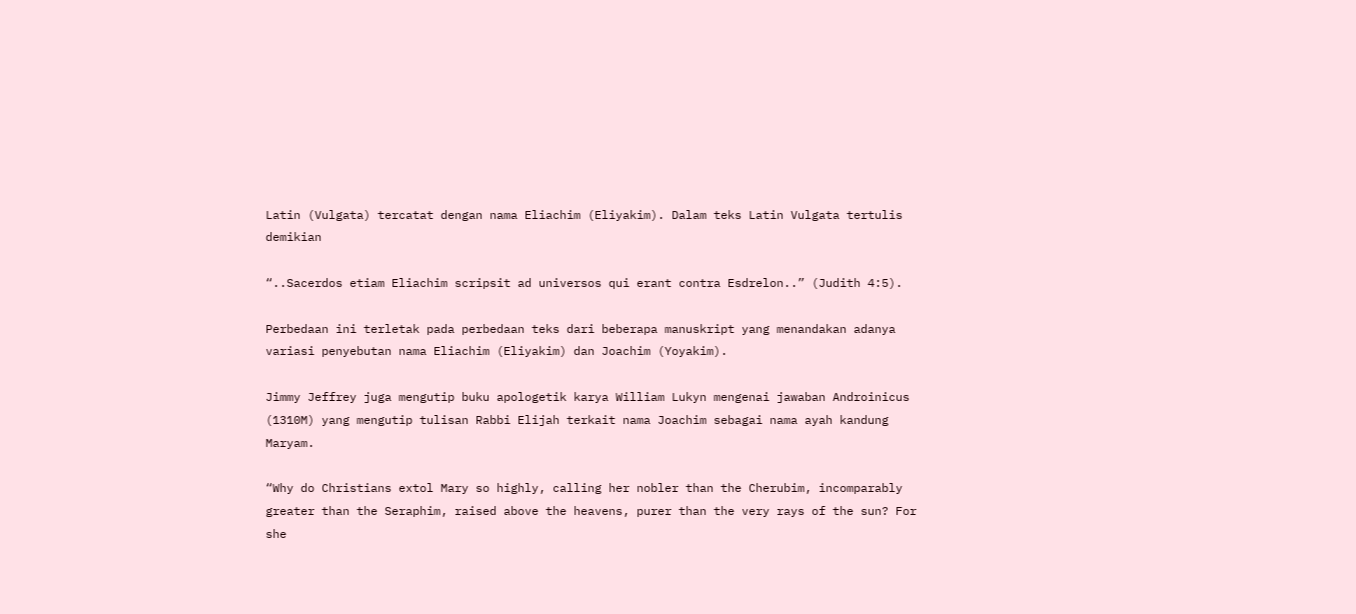Latin (Vulgata) tercatat dengan nama Eliachim (Eliyakim). Dalam teks Latin Vulgata tertulis demikian

“..Sacerdos etiam Eliachim scripsit ad universos qui erant contra Esdrelon..” (Judith 4:5).

Perbedaan ini terletak pada perbedaan teks dari beberapa manuskript yang menandakan adanya variasi penyebutan nama Eliachim (Eliyakim) dan Joachim (Yoyakim).

Jimmy Jeffrey juga mengutip buku apologetik karya William Lukyn mengenai jawaban Androinicus (1310M) yang mengutip tulisan Rabbi Elijah terkait nama Joachim sebagai nama ayah kandung Maryam.

“Why do Christians extol Mary so highly, calling her nobler than the Cherubim, incomparably greater than the Seraphim, raised above the heavens, purer than the very rays of the sun? For she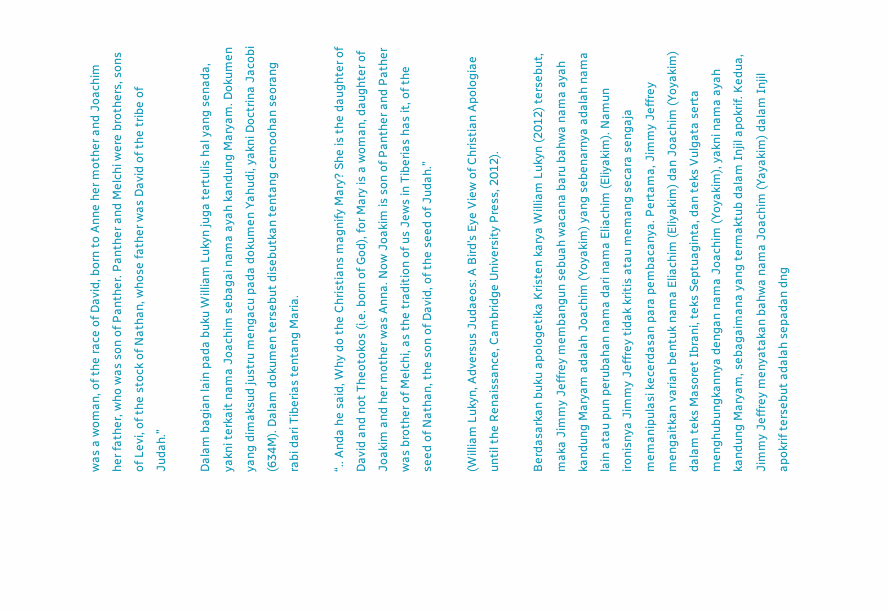was a woman, of the race of David, born to Anne her mother and Joachim her father, who was son of Panther. Panther and Melchi were brothers, sons of Levi, of the stock of Nathan, whose father was David of the tribe of Judah.”

Dalam bagian lain pada buku William Lukyn juga tertulis hal yang senada, yakni terkait nama Joachim sebagai nama ayah kandung Maryam. Dokumen yang dimaksud justru mengacu pada dokumen Yahudi, yakni Doctrina Jacobi (634M). Dalam dokumen tersebut disebutkan tentang cemoohan seorang rabi dari Tiberias tentang Maria.

“.. Anda he said, Why do the Christians magnify Mary? She is the daughter of David and not Theotokos (i.e. born of God), for Mary is a woman, daughter of Joakim and her mother was Anna. Now Joakim is son of Panther and Pather was brother of Melchi, as the tradition of us Jews in Tiberias has it, of the seed of Nathan, the son of David, of the seed of Judah.”

(William Lukyn, Adversus Judaeos: A Bird’s Eye View of Christian Apologiae until the Renaissance, Cambridge University Press, 2012).

Berdasarkan buku apologetika Kristen karya William Lukyn (2012) tersebut, maka Jimmy Jeffrey membangun sebuah wacana baru bahwa nama ayah kandung Maryam adalah Joachim (Yoyakim) yang sebenarnya adalah nama lain atau pun perubahan nama dari nama Eliachim (Eliyakim). Namun ironisnya Jimmy Jeffrey tidak kritis atau memang secara sengaja memanipulasi kecerdasan para pembacanya. Pertama, Jimmy Jeffrey mengaitkan varian bentuk nama Eliachim (Eliyakim) dan Joachim (Yoyakim) dalam teks Masoret Ibrani, teks Septuaginta, dan teks Vulgata serta menghubungkannya dengan nama Joachim (Yoyakim), yakni nama ayah kandung Maryam, sebagaimana yang termaktub dalam Injil apokrif. Kedua, Jimmy Jeffrey menyatakan bahwa nama Joachim (Yayakim) dalam Injil apokrif tersebut adalah sepadan dng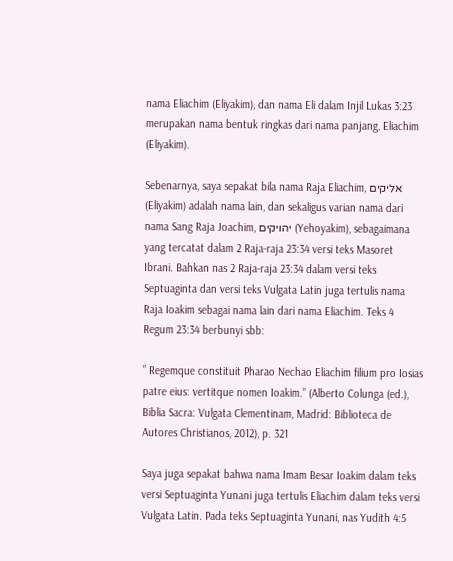nama Eliachim (Eliyakim), dan nama Eli dalam Injil Lukas 3:23 merupakan nama bentuk ringkas dari nama panjang, Eliachim (Eliyakim).

Sebenarnya, saya sepakat bila nama Raja Eliachim, אליקים (Eliyakim) adalah nama lain, dan sekaligus varian nama dari nama Sang Raja Joachim, יהויקים (Yehoyakim), sebagaimana yang tercatat dalam 2 Raja-raja 23:34 versi teks Masoret Ibrani. Bahkan nas 2 Raja-raja 23:34 dalam versi teks Septuaginta dan versi teks Vulgata Latin juga tertulis nama Raja Ioakim sebagai nama lain dari nama Eliachim. Teks 4 Regum 23:34 berbunyi sbb:

” Regemque constituit Pharao Nechao Eliachim filium pro Iosias patre eius: vertitque nomen Ioakim.” (Alberto Colunga (ed.), Biblia Sacra: Vulgata Clementinam, Madrid: Biblioteca de Autores Christianos, 2012), p. 321

Saya juga sepakat bahwa nama Imam Besar Ioakim dalam teks versi Septuaginta Yunani juga tertulis Eliachim dalam teks versi Vulgata Latin. Pada teks Septuaginta Yunani, nas Yudith 4:5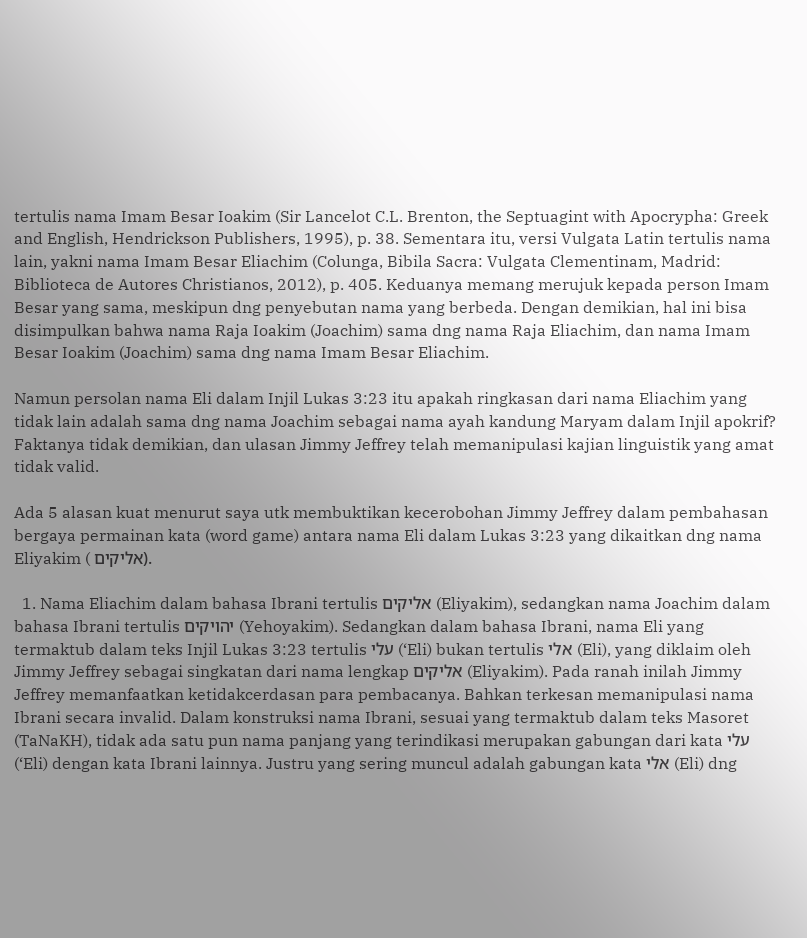tertulis nama Imam Besar Ioakim (Sir Lancelot C.L. Brenton, the Septuagint with Apocrypha: Greek and English, Hendrickson Publishers, 1995), p. 38. Sementara itu, versi Vulgata Latin tertulis nama lain, yakni nama Imam Besar Eliachim (Colunga, Bibila Sacra: Vulgata Clementinam, Madrid: Biblioteca de Autores Christianos, 2012), p. 405. Keduanya memang merujuk kepada person Imam Besar yang sama, meskipun dng penyebutan nama yang berbeda. Dengan demikian, hal ini bisa disimpulkan bahwa nama Raja Ioakim (Joachim) sama dng nama Raja Eliachim, dan nama Imam Besar Ioakim (Joachim) sama dng nama Imam Besar Eliachim.

Namun persolan nama Eli dalam Injil Lukas 3:23 itu apakah ringkasan dari nama Eliachim yang tidak lain adalah sama dng nama Joachim sebagai nama ayah kandung Maryam dalam Injil apokrif? Faktanya tidak demikian, dan ulasan Jimmy Jeffrey telah memanipulasi kajian linguistik yang amat tidak valid.

Ada 5 alasan kuat menurut saya utk membuktikan kecerobohan Jimmy Jeffrey dalam pembahasan bergaya permainan kata (word game) antara nama Eli dalam Lukas 3:23 yang dikaitkan dng nama Eliyakim ( אליקים).

  1. Nama Eliachim dalam bahasa Ibrani tertulis אליקים (Eliyakim), sedangkan nama Joachim dalam bahasa Ibrani tertulis יהויקים (Yehoyakim). Sedangkan dalam bahasa Ibrani, nama Eli yang termaktub dalam teks Injil Lukas 3:23 tertulis עלי (‘Eli) bukan tertulis אלי (Eli), yang diklaim oleh Jimmy Jeffrey sebagai singkatan dari nama lengkap אליקים (Eliyakim). Pada ranah inilah Jimmy Jeffrey memanfaatkan ketidakcerdasan para pembacanya. Bahkan terkesan memanipulasi nama Ibrani secara invalid. Dalam konstruksi nama Ibrani, sesuai yang termaktub dalam teks Masoret (TaNaKH), tidak ada satu pun nama panjang yang terindikasi merupakan gabungan dari kata עלי (‘Eli) dengan kata Ibrani lainnya. Justru yang sering muncul adalah gabungan kata אלי (Eli) dng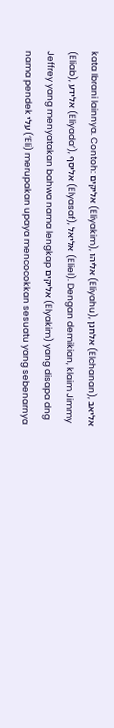kata Ibrani lainnya. Contoh: אליקים (Eliyakim), אליהו (Eliyahu), אלחנן (Elchanan), אליאב (Eliab), אלידע (Eliyada’), אליסף (Elyasaf), אליאל (Eliel). Dengan demikian, klaim Jimmy Jeffrey yang menyatakan bahwa nama lengkap אליקים (Elyakim) yang disapa dng nama pendek עלי (‘Eli) merupakan upaya mencocokkan sesuatu yang sebenarnya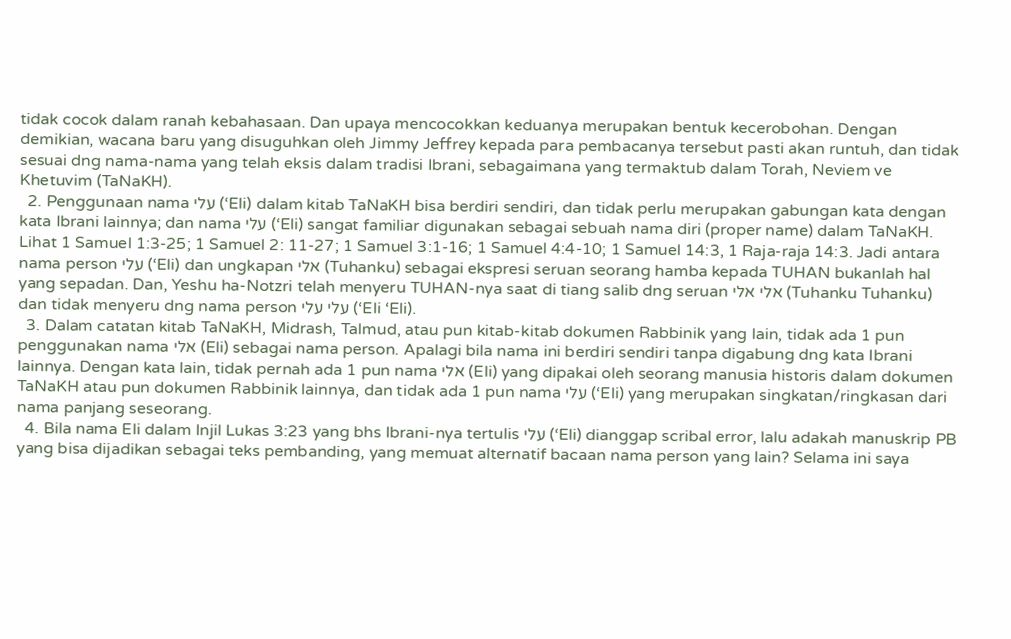tidak cocok dalam ranah kebahasaan. Dan upaya mencocokkan keduanya merupakan bentuk kecerobohan. Dengan demikian, wacana baru yang disuguhkan oleh Jimmy Jeffrey kepada para pembacanya tersebut pasti akan runtuh, dan tidak sesuai dng nama-nama yang telah eksis dalam tradisi Ibrani, sebagaimana yang termaktub dalam Torah, Neviem ve Khetuvim (TaNaKH).
  2. Penggunaan nama עלי (‘Eli) dalam kitab TaNaKH bisa berdiri sendiri, dan tidak perlu merupakan gabungan kata dengan kata Ibrani lainnya; dan nama עלי (‘Eli) sangat familiar digunakan sebagai sebuah nama diri (proper name) dalam TaNaKH. Lihat 1 Samuel 1:3-25; 1 Samuel 2: 11-27; 1 Samuel 3:1-16; 1 Samuel 4:4-10; 1 Samuel 14:3, 1 Raja-raja 14:3. Jadi antara nama person עלי (‘Eli) dan ungkapan אלי (Tuhanku) sebagai ekspresi seruan seorang hamba kepada TUHAN bukanlah hal yang sepadan. Dan, Yeshu ha-Notzri telah menyeru TUHAN-nya saat di tiang salib dng seruan אלי אלי (Tuhanku Tuhanku) dan tidak menyeru dng nama person עלי עלי (‘Eli ‘Eli).
  3. Dalam catatan kitab TaNaKH, Midrash, Talmud, atau pun kitab-kitab dokumen Rabbinik yang lain, tidak ada 1 pun penggunakan nama אלי (Eli) sebagai nama person. Apalagi bila nama ini berdiri sendiri tanpa digabung dng kata Ibrani lainnya. Dengan kata lain, tidak pernah ada 1 pun nama אלי (Eli) yang dipakai oleh seorang manusia historis dalam dokumen TaNaKH atau pun dokumen Rabbinik lainnya, dan tidak ada 1 pun nama עלי (‘Eli) yang merupakan singkatan/ringkasan dari nama panjang seseorang.
  4. Bila nama Eli dalam Injil Lukas 3:23 yang bhs Ibrani-nya tertulis עלי (‘Eli) dianggap scribal error, lalu adakah manuskrip PB yang bisa dijadikan sebagai teks pembanding, yang memuat alternatif bacaan nama person yang lain? Selama ini saya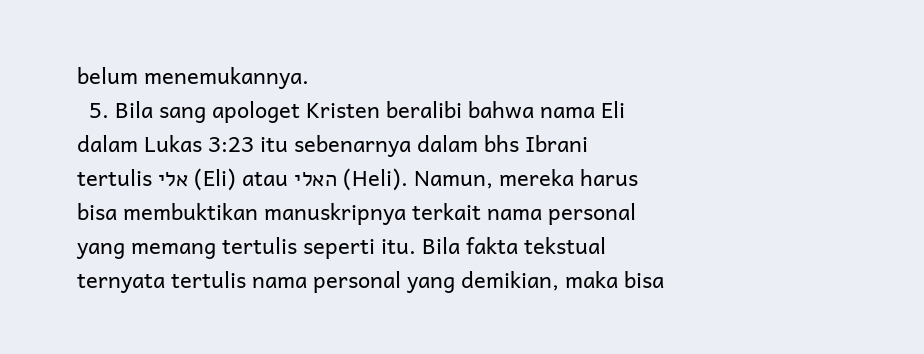belum menemukannya.
  5. Bila sang apologet Kristen beralibi bahwa nama Eli dalam Lukas 3:23 itu sebenarnya dalam bhs Ibrani tertulis אלי (Eli) atau האלי (Heli). Namun, mereka harus bisa membuktikan manuskripnya terkait nama personal yang memang tertulis seperti itu. Bila fakta tekstual ternyata tertulis nama personal yang demikian, maka bisa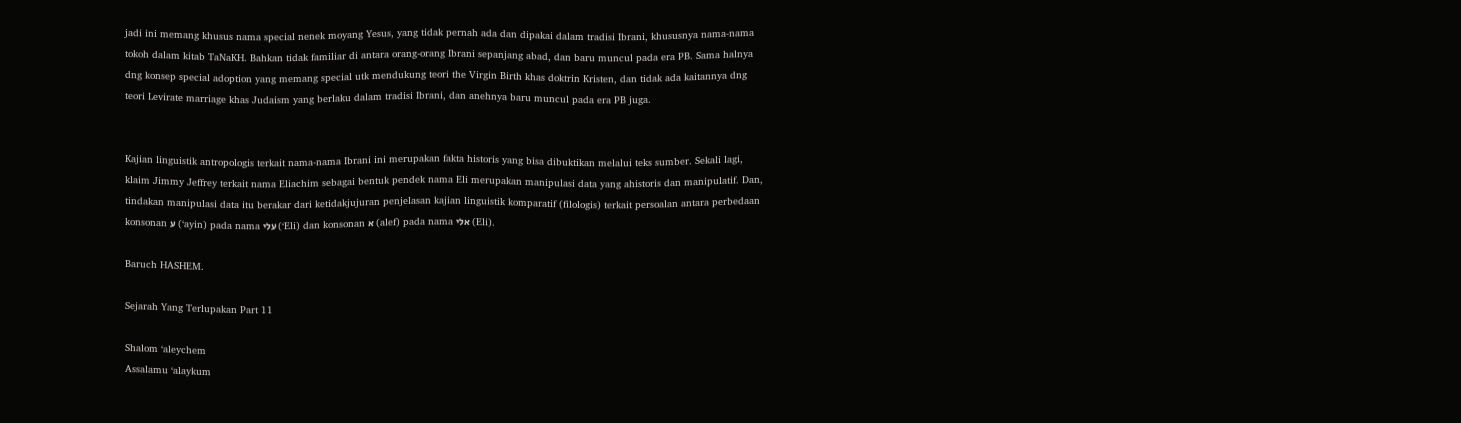jadi ini memang khusus nama special nenek moyang Yesus, yang tidak pernah ada dan dipakai dalam tradisi Ibrani, khususnya nama-nama tokoh dalam kitab TaNaKH. Bahkan tidak familiar di antara orang-orang Ibrani sepanjang abad, dan baru muncul pada era PB. Sama halnya dng konsep special adoption yang memang special utk mendukung teori the Virgin Birth khas doktrin Kristen, dan tidak ada kaitannya dng teori Levirate marriage khas Judaism yang berlaku dalam tradisi Ibrani, dan anehnya baru muncul pada era PB juga.


Kajian linguistik antropologis terkait nama-nama Ibrani ini merupakan fakta historis yang bisa dibuktikan melalui teks sumber. Sekali lagi, klaim Jimmy Jeffrey terkait nama Eliachim sebagai bentuk pendek nama Eli merupakan manipulasi data yang ahistoris dan manipulatif. Dan, tindakan manipulasi data itu berakar dari ketidakjujuran penjelasan kajian linguistik komparatif (filologis) terkait persoalan antara perbedaan konsonan ע (‘ayin) pada nama עלי (‘Eli) dan konsonan א (alef) pada nama אלי (Eli).

Baruch HASHEM.

Sejarah Yang Terlupakan Part 11

Shalom ‘aleychem
Assalamu ‘alaykum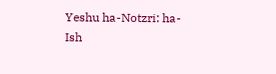Yeshu ha-Notzri: ha-Ish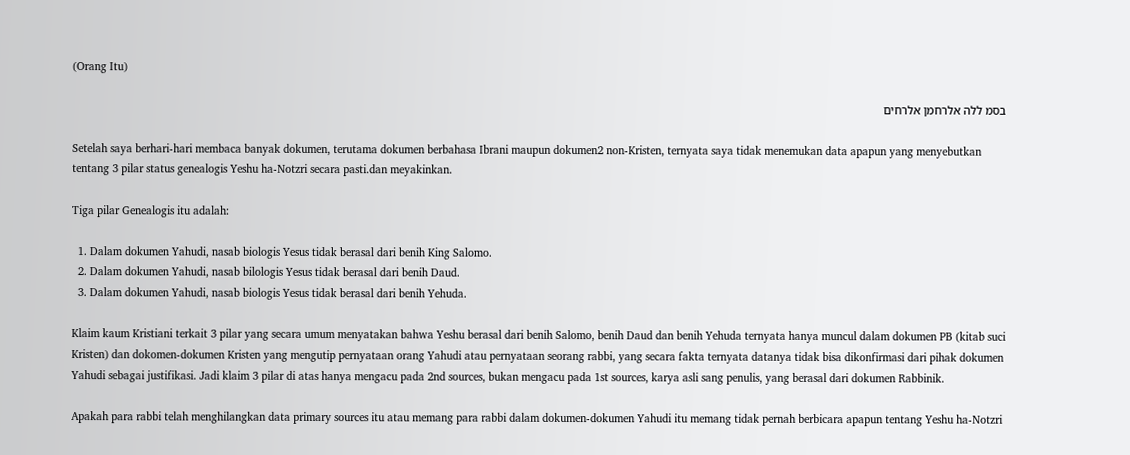(Orang Itu)

בסמ ללה אלרחמן אלרחים

Setelah saya berhari-hari membaca banyak dokumen, terutama dokumen berbahasa Ibrani maupun dokumen2 non-Kristen, ternyata saya tidak menemukan data apapun yang menyebutkan tentang 3 pilar status genealogis Yeshu ha-Notzri secara pasti.dan meyakinkan.

Tiga pilar Genealogis itu adalah:

  1. Dalam dokumen Yahudi, nasab biologis Yesus tidak berasal dari benih King Salomo.
  2. Dalam dokumen Yahudi, nasab bilologis Yesus tidak berasal dari benih Daud.
  3. Dalam dokumen Yahudi, nasab biologis Yesus tidak berasal dari benih Yehuda.

Klaim kaum Kristiani terkait 3 pilar yang secara umum menyatakan bahwa Yeshu berasal dari benih Salomo, benih Daud dan benih Yehuda ternyata hanya muncul dalam dokumen PB (kitab suci Kristen) dan dokomen-dokumen Kristen yang mengutip pernyataan orang Yahudi atau pernyataan seorang rabbi, yang secara fakta ternyata datanya tidak bisa dikonfirmasi dari pihak dokumen Yahudi sebagai justifikasi. Jadi klaim 3 pilar di atas hanya mengacu pada 2nd sources, bukan mengacu pada 1st sources, karya asli sang penulis, yang berasal dari dokumen Rabbinik.

Apakah para rabbi telah menghilangkan data primary sources itu atau memang para rabbi dalam dokumen-dokumen Yahudi itu memang tidak pernah berbicara apapun tentang Yeshu ha-Notzri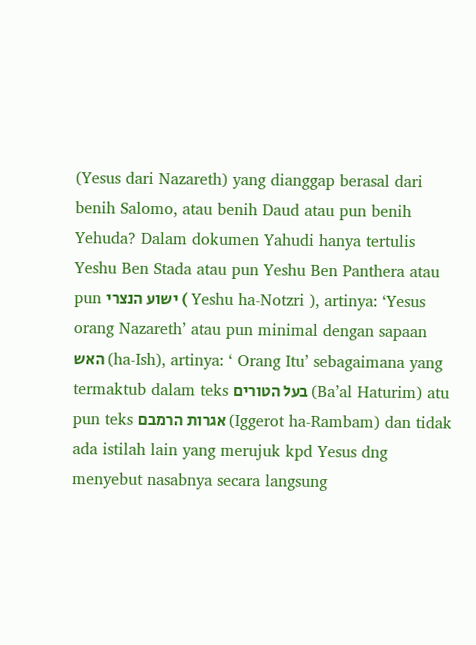(Yesus dari Nazareth) yang dianggap berasal dari benih Salomo, atau benih Daud atau pun benih Yehuda? Dalam dokumen Yahudi hanya tertulis Yeshu Ben Stada atau pun Yeshu Ben Panthera atau pun ישוע הנצרי ( Yeshu ha-Notzri ), artinya: ‘Yesus orang Nazareth’ atau pun minimal dengan sapaan האש (ha-Ish), artinya: ‘ Orang Itu’ sebagaimana yang termaktub dalam teks בעל הטורים (Ba’al Haturim) atu pun teks אגרות הרמבם (Iggerot ha-Rambam) dan tidak ada istilah lain yang merujuk kpd Yesus dng menyebut nasabnya secara langsung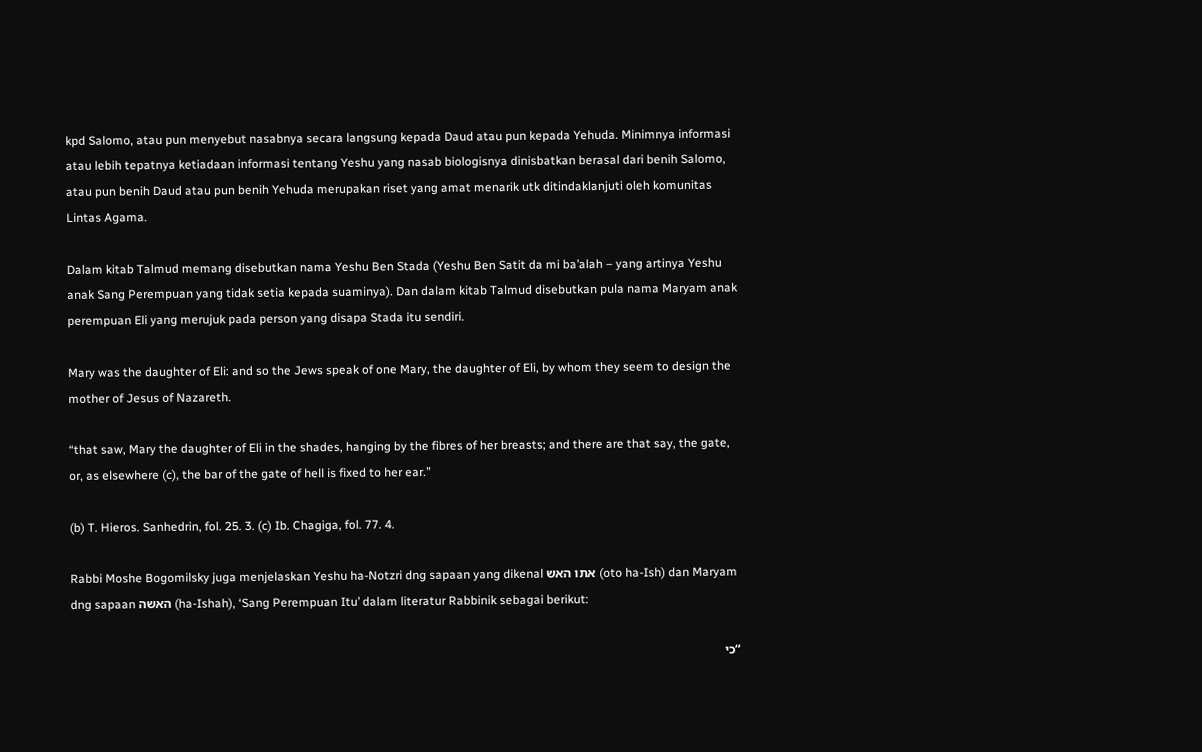kpd Salomo, atau pun menyebut nasabnya secara langsung kepada Daud atau pun kepada Yehuda. Minimnya informasi atau lebih tepatnya ketiadaan informasi tentang Yeshu yang nasab biologisnya dinisbatkan berasal dari benih Salomo, atau pun benih Daud atau pun benih Yehuda merupakan riset yang amat menarik utk ditindaklanjuti oleh komunitas Lintas Agama.

Dalam kitab Talmud memang disebutkan nama Yeshu Ben Stada (Yeshu Ben Satit da mi ba’alah – yang artinya Yeshu anak Sang Perempuan yang tidak setia kepada suaminya). Dan dalam kitab Talmud disebutkan pula nama Maryam anak perempuan Eli yang merujuk pada person yang disapa Stada itu sendiri.

Mary was the daughter of Eli: and so the Jews speak of one Mary, the daughter of Eli, by whom they seem to design the mother of Jesus of Nazareth.

“that saw, Mary the daughter of Eli in the shades, hanging by the fibres of her breasts; and there are that say, the gate, or, as elsewhere (c), the bar of the gate of hell is fixed to her ear.”

(b) T. Hieros. Sanhedrin, fol. 25. 3. (c) Ib. Chagiga, fol. 77. 4.

Rabbi Moshe Bogomilsky juga menjelaskan Yeshu ha-Notzri dng sapaan yang dikenal אתו האש (oto ha-Ish) dan Maryam dng sapaan האשה (ha-Ishah), ‘Sang Perempuan Itu’ dalam literatur Rabbinik sebagai berikut:

“כי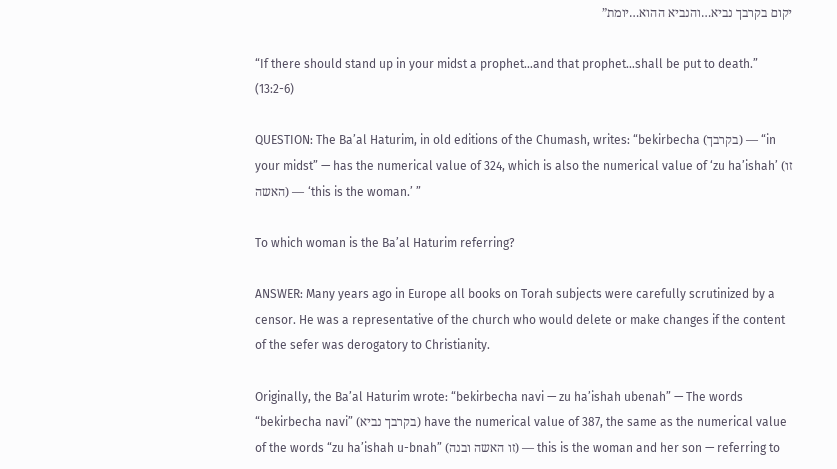יקום בקרבך נביא…והנביא ההוא…יומת”

“If there should stand up in your midst a prophet…and that prophet…shall be put to death.” (13:2-6)

QUESTION: The Ba’al Haturim, in old editions of the Chumash, writes: “bekirbecha (בקרבך) — “in your midst” — has the numerical value of 324, which is also the numerical value of ‘zu ha’ishah’ (זו האשה) — ‘this is the woman.’ ”

To which woman is the Ba’al Haturim referring?

ANSWER: Many years ago in Europe all books on Torah subjects were carefully scrutinized by a censor. He was a representative of the church who would delete or make changes if the content of the sefer was derogatory to Christianity.

Originally, the Ba’al Haturim wrote: “bekirbecha navi — zu ha’ishah ubenah” — The words “bekirbecha navi” (בקרבך נביא) have the numerical value of 387, the same as the numerical value of the words “zu ha’ishah u-bnah” (זו האשה ובנה) — this is the woman and her son — referring to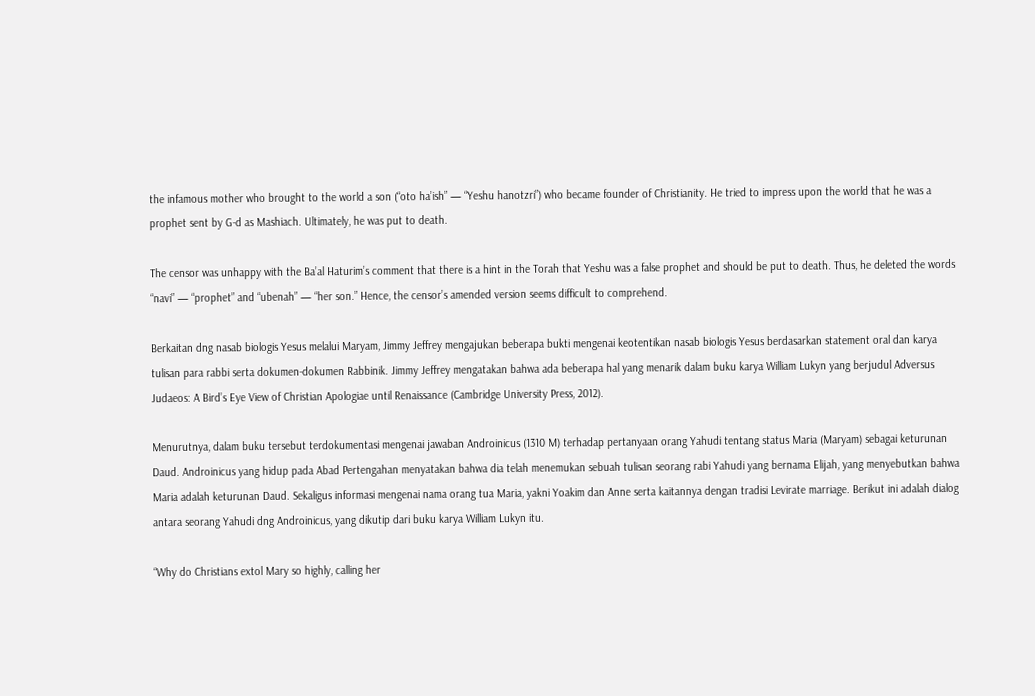the infamous mother who brought to the world a son (“oto ha’ish” — “Yeshu hanotzri”) who became founder of Christianity. He tried to impress upon the world that he was a prophet sent by G‑d as Mashiach. Ultimately, he was put to death.

The censor was unhappy with the Ba’al Haturim’s comment that there is a hint in the Torah that Yeshu was a false prophet and should be put to death. Thus, he deleted the words “navi” — “prophet” and “ubenah” — “her son.” Hence, the censor’s amended version seems difficult to comprehend.

Berkaitan dng nasab biologis Yesus melalui Maryam, Jimmy Jeffrey mengajukan beberapa bukti mengenai keotentikan nasab biologis Yesus berdasarkan statement oral dan karya tulisan para rabbi serta dokumen-dokumen Rabbinik. Jimmy Jeffrey mengatakan bahwa ada beberapa hal yang menarik dalam buku karya William Lukyn yang berjudul Adversus Judaeos: A Bird’s Eye View of Christian Apologiae until Renaissance (Cambridge University Press, 2012).

Menurutnya, dalam buku tersebut terdokumentasi mengenai jawaban Androinicus (1310 M) terhadap pertanyaan orang Yahudi tentang status Maria (Maryam) sebagai keturunan Daud. Androinicus yang hidup pada Abad Pertengahan menyatakan bahwa dia telah menemukan sebuah tulisan seorang rabi Yahudi yang bernama Elijah, yang menyebutkan bahwa Maria adalah keturunan Daud. Sekaligus informasi mengenai nama orang tua Maria, yakni Yoakim dan Anne serta kaitannya dengan tradisi Levirate marriage. Berikut ini adalah dialog antara seorang Yahudi dng Androinicus, yang dikutip dari buku karya William Lukyn itu.

“Why do Christians extol Mary so highly, calling her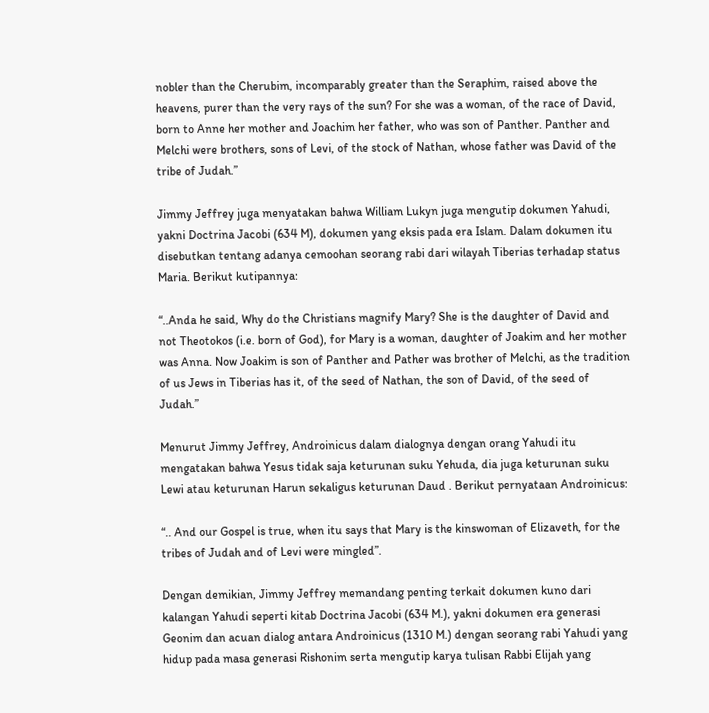nobler than the Cherubim, incomparably greater than the Seraphim, raised above the heavens, purer than the very rays of the sun? For she was a woman, of the race of David, born to Anne her mother and Joachim her father, who was son of Panther. Panther and Melchi were brothers, sons of Levi, of the stock of Nathan, whose father was David of the tribe of Judah.”

Jimmy Jeffrey juga menyatakan bahwa William Lukyn juga mengutip dokumen Yahudi, yakni Doctrina Jacobi (634 M), dokumen yang eksis pada era Islam. Dalam dokumen itu disebutkan tentang adanya cemoohan seorang rabi dari wilayah Tiberias terhadap status Maria. Berikut kutipannya:

“..Anda he said, Why do the Christians magnify Mary? She is the daughter of David and not Theotokos (i.e. born of God), for Mary is a woman, daughter of Joakim and her mother was Anna. Now Joakim is son of Panther and Pather was brother of Melchi, as the tradition of us Jews in Tiberias has it, of the seed of Nathan, the son of David, of the seed of Judah.”

Menurut Jimmy Jeffrey, Androinicus dalam dialognya dengan orang Yahudi itu mengatakan bahwa Yesus tidak saja keturunan suku Yehuda, dia juga keturunan suku Lewi atau keturunan Harun sekaligus keturunan Daud . Berikut pernyataan Androinicus:

“.. And our Gospel is true, when itu says that Mary is the kinswoman of Elizaveth, for the tribes of Judah and of Levi were mingled”.

Dengan demikian, Jimmy Jeffrey memandang penting terkait dokumen kuno dari kalangan Yahudi seperti kitab Doctrina Jacobi (634 M.), yakni dokumen era generasi Geonim dan acuan dialog antara Androinicus (1310 M.) dengan seorang rabi Yahudi yang hidup pada masa generasi Rishonim serta mengutip karya tulisan Rabbi Elijah yang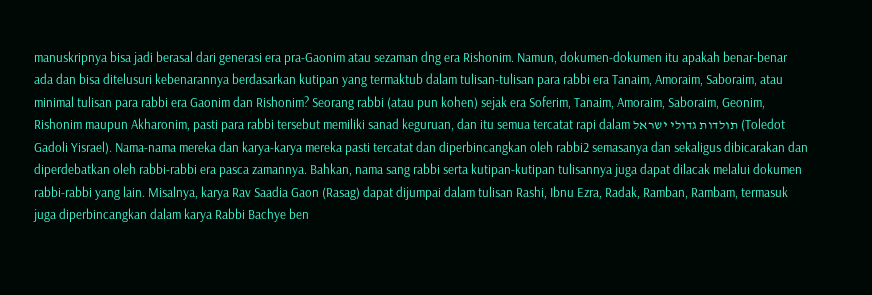manuskripnya bisa jadi berasal dari generasi era pra-Gaonim atau sezaman dng era Rishonim. Namun, dokumen-dokumen itu apakah benar-benar ada dan bisa ditelusuri kebenarannya berdasarkan kutipan yang termaktub dalam tulisan-tulisan para rabbi era Tanaim, Amoraim, Saboraim, atau minimal tulisan para rabbi era Gaonim dan Rishonim? Seorang rabbi (atau pun kohen) sejak era Soferim, Tanaim, Amoraim, Saboraim, Geonim, Rishonim maupun Akharonim, pasti para rabbi tersebut memiliki sanad keguruan, dan itu semua tercatat rapi dalam תולדות גדולי ישראל (Toledot Gadoli Yisrael). Nama-nama mereka dan karya-karya mereka pasti tercatat dan diperbincangkan oleh rabbi2 semasanya dan sekaligus dibicarakan dan diperdebatkan oleh rabbi-rabbi era pasca zamannya. Bahkan, nama sang rabbi serta kutipan-kutipan tulisannya juga dapat dilacak melalui dokumen rabbi-rabbi yang lain. Misalnya, karya Rav Saadia Gaon (Rasag) dapat dijumpai dalam tulisan Rashi, Ibnu Ezra, Radak, Ramban, Rambam, termasuk juga diperbincangkan dalam karya Rabbi Bachye ben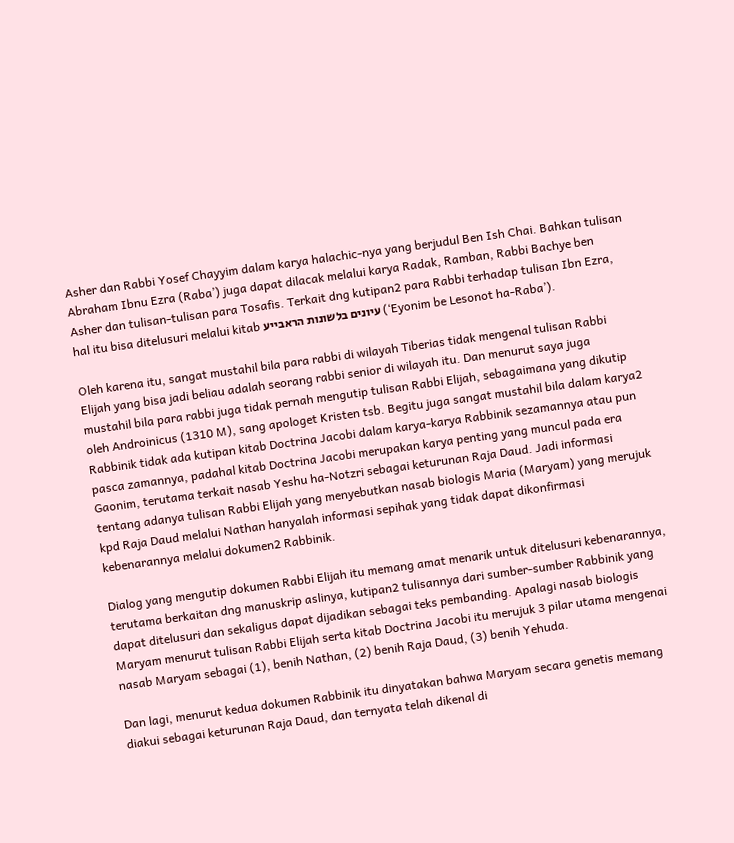Asher dan Rabbi Yosef Chayyim dalam karya halachic-nya yang berjudul Ben Ish Chai. Bahkan tulisan Abraham Ibnu Ezra (Raba’) juga dapat dilacak melalui karya Radak, Ramban, Rabbi Bachye ben Asher dan tulisan-tulisan para Tosafis. Terkait dng kutipan2 para Rabbi terhadap tulisan Ibn Ezra, hal itu bisa ditelusuri melalui kitab עיונים בלשונות הראבייע (‘Eyonim be Lesonot ha-Raba’).

Oleh karena itu, sangat mustahil bila para rabbi di wilayah Tiberias tidak mengenal tulisan Rabbi Elijah yang bisa jadi beliau adalah seorang rabbi senior di wilayah itu. Dan menurut saya juga mustahil bila para rabbi juga tidak pernah mengutip tulisan Rabbi Elijah, sebagaimana yang dikutip oleh Androinicus (1310 M), sang apologet Kristen tsb. Begitu juga sangat mustahil bila dalam karya2 Rabbinik tidak ada kutipan kitab Doctrina Jacobi dalam karya-karya Rabbinik sezamannya atau pun pasca zamannya, padahal kitab Doctrina Jacobi merupakan karya penting yang muncul pada era Gaonim, terutama terkait nasab Yeshu ha-Notzri sebagai keturunan Raja Daud. Jadi informasi tentang adanya tulisan Rabbi Elijah yang menyebutkan nasab biologis Maria (Maryam) yang merujuk kpd Raja Daud melalui Nathan hanyalah informasi sepihak yang tidak dapat dikonfirmasi kebenarannya melalui dokumen2 Rabbinik.

Dialog yang mengutip dokumen Rabbi Elijah itu memang amat menarik untuk ditelusuri kebenarannya, terutama berkaitan dng manuskrip aslinya, kutipan2 tulisannya dari sumber-sumber Rabbinik yang dapat ditelusuri dan sekaligus dapat dijadikan sebagai teks pembanding. Apalagi nasab biologis Maryam menurut tulisan Rabbi Elijah serta kitab Doctrina Jacobi itu merujuk 3 pilar utama mengenai nasab Maryam sebagai (1), benih Nathan, (2) benih Raja Daud, (3) benih Yehuda.

Dan lagi, menurut kedua dokumen Rabbinik itu dinyatakan bahwa Maryam secara genetis memang diakui sebagai keturunan Raja Daud, dan ternyata telah dikenal di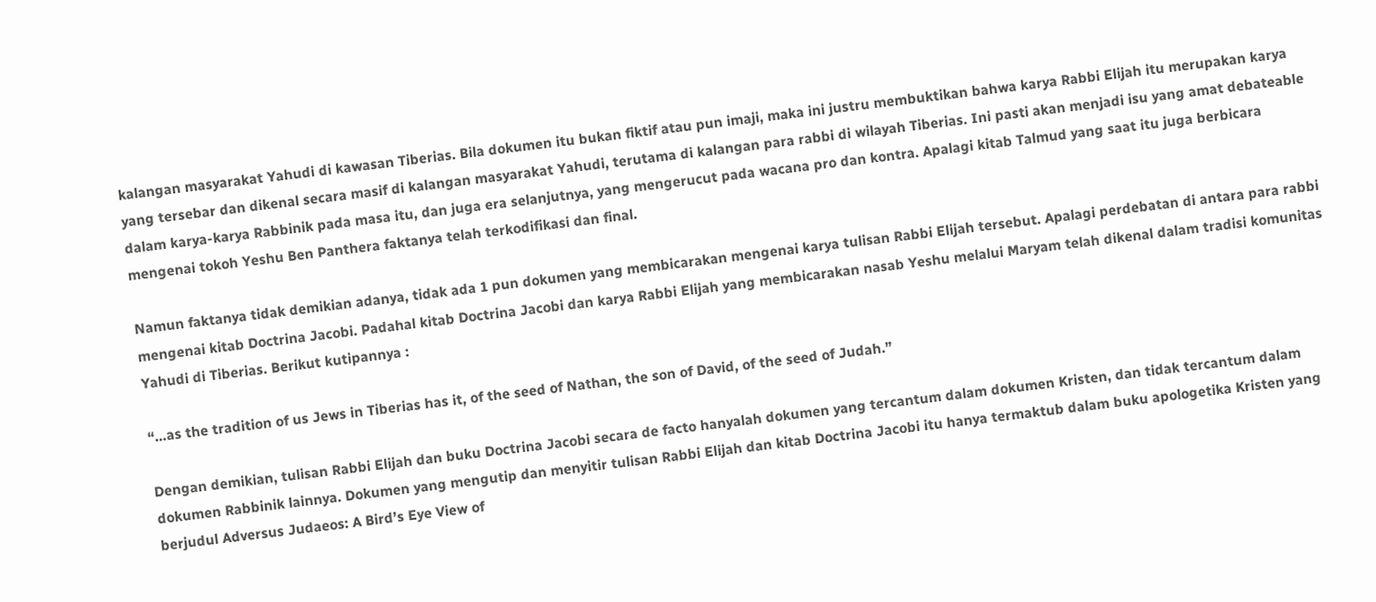kalangan masyarakat Yahudi di kawasan Tiberias. Bila dokumen itu bukan fiktif atau pun imaji, maka ini justru membuktikan bahwa karya Rabbi Elijah itu merupakan karya yang tersebar dan dikenal secara masif di kalangan masyarakat Yahudi, terutama di kalangan para rabbi di wilayah Tiberias. Ini pasti akan menjadi isu yang amat debateable dalam karya-karya Rabbinik pada masa itu, dan juga era selanjutnya, yang mengerucut pada wacana pro dan kontra. Apalagi kitab Talmud yang saat itu juga berbicara mengenai tokoh Yeshu Ben Panthera faktanya telah terkodifikasi dan final.

Namun faktanya tidak demikian adanya, tidak ada 1 pun dokumen yang membicarakan mengenai karya tulisan Rabbi Elijah tersebut. Apalagi perdebatan di antara para rabbi mengenai kitab Doctrina Jacobi. Padahal kitab Doctrina Jacobi dan karya Rabbi Elijah yang membicarakan nasab Yeshu melalui Maryam telah dikenal dalam tradisi komunitas Yahudi di Tiberias. Berikut kutipannya :

“…as the tradition of us Jews in Tiberias has it, of the seed of Nathan, the son of David, of the seed of Judah.”

Dengan demikian, tulisan Rabbi Elijah dan buku Doctrina Jacobi secara de facto hanyalah dokumen yang tercantum dalam dokumen Kristen, dan tidak tercantum dalam dokumen Rabbinik lainnya. Dokumen yang mengutip dan menyitir tulisan Rabbi Elijah dan kitab Doctrina Jacobi itu hanya termaktub dalam buku apologetika Kristen yang berjudul Adversus Judaeos: A Bird’s Eye View of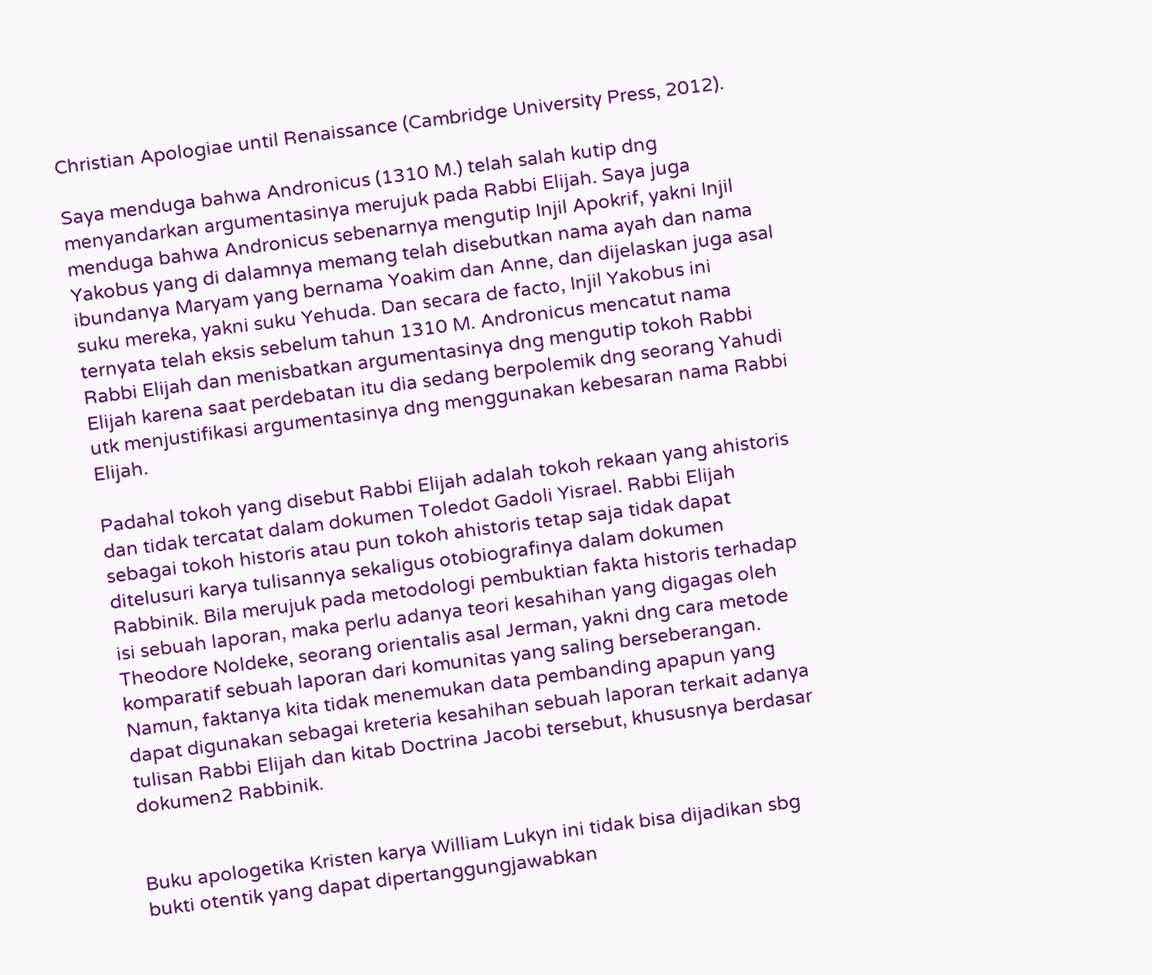Christian Apologiae until Renaissance (Cambridge University Press, 2012).

Saya menduga bahwa Andronicus (1310 M.) telah salah kutip dng menyandarkan argumentasinya merujuk pada Rabbi Elijah. Saya juga menduga bahwa Andronicus sebenarnya mengutip Injil Apokrif, yakni Injil Yakobus yang di dalamnya memang telah disebutkan nama ayah dan nama ibundanya Maryam yang bernama Yoakim dan Anne, dan dijelaskan juga asal suku mereka, yakni suku Yehuda. Dan secara de facto, Injil Yakobus ini ternyata telah eksis sebelum tahun 1310 M. Andronicus mencatut nama Rabbi Elijah dan menisbatkan argumentasinya dng mengutip tokoh Rabbi Elijah karena saat perdebatan itu dia sedang berpolemik dng seorang Yahudi utk menjustifikasi argumentasinya dng menggunakan kebesaran nama Rabbi Elijah.

Padahal tokoh yang disebut Rabbi Elijah adalah tokoh rekaan yang ahistoris dan tidak tercatat dalam dokumen Toledot Gadoli Yisrael. Rabbi Elijah sebagai tokoh historis atau pun tokoh ahistoris tetap saja tidak dapat ditelusuri karya tulisannya sekaligus otobiografinya dalam dokumen Rabbinik. Bila merujuk pada metodologi pembuktian fakta historis terhadap isi sebuah laporan, maka perlu adanya teori kesahihan yang digagas oleh Theodore Noldeke, seorang orientalis asal Jerman, yakni dng cara metode komparatif sebuah laporan dari komunitas yang saling berseberangan. Namun, faktanya kita tidak menemukan data pembanding apapun yang dapat digunakan sebagai kreteria kesahihan sebuah laporan terkait adanya tulisan Rabbi Elijah dan kitab Doctrina Jacobi tersebut, khususnya berdasar dokumen2 Rabbinik.


Buku apologetika Kristen karya William Lukyn ini tidak bisa dijadikan sbg bukti otentik yang dapat dipertanggungjawabkan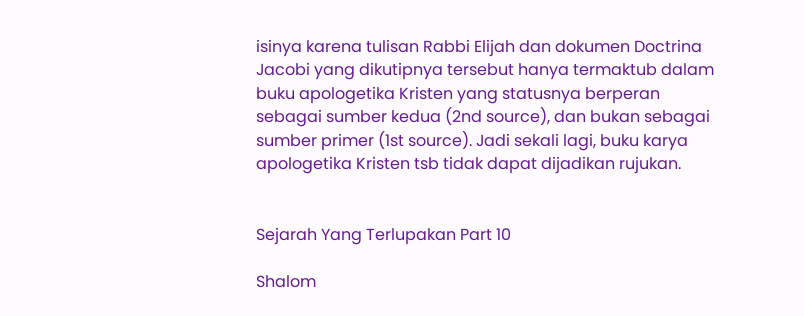isinya karena tulisan Rabbi Elijah dan dokumen Doctrina Jacobi yang dikutipnya tersebut hanya termaktub dalam buku apologetika Kristen yang statusnya berperan sebagai sumber kedua (2nd source), dan bukan sebagai sumber primer (1st source). Jadi sekali lagi, buku karya apologetika Kristen tsb tidak dapat dijadikan rujukan.


Sejarah Yang Terlupakan Part 10

Shalom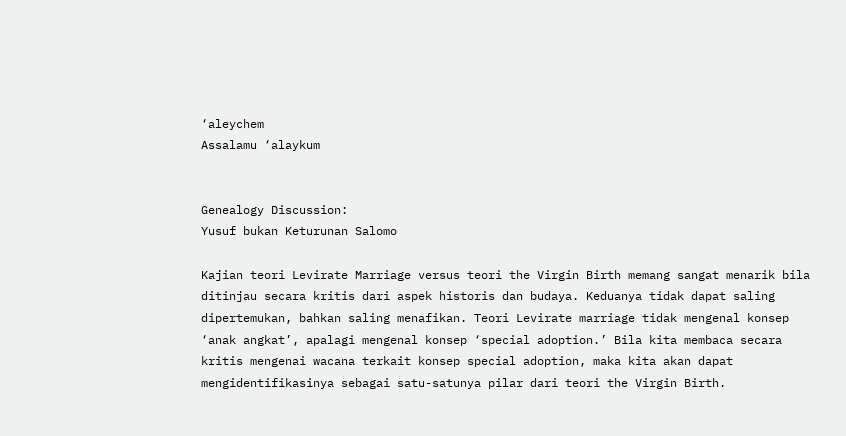‘aleychem
Assalamu ‘alaykum


Genealogy Discussion:
Yusuf bukan Keturunan Salomo

Kajian teori Levirate Marriage versus teori the Virgin Birth memang sangat menarik bila ditinjau secara kritis dari aspek historis dan budaya. Keduanya tidak dapat saling dipertemukan, bahkan saling menafikan. Teori Levirate marriage tidak mengenal konsep ‘anak angkat’, apalagi mengenal konsep ‘special adoption.’ Bila kita membaca secara kritis mengenai wacana terkait konsep special adoption, maka kita akan dapat mengidentifikasinya sebagai satu-satunya pilar dari teori the Virgin Birth.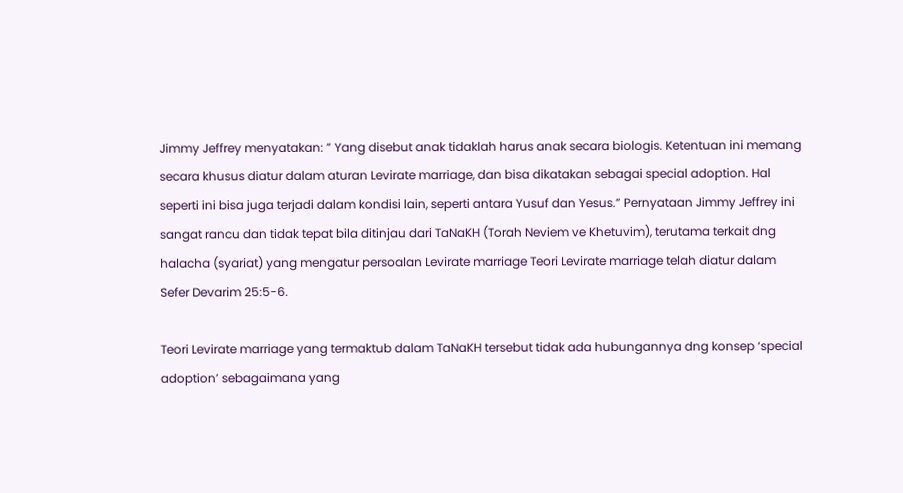Jimmy Jeffrey menyatakan: ” Yang disebut anak tidaklah harus anak secara biologis. Ketentuan ini memang secara khusus diatur dalam aturan Levirate marriage, dan bisa dikatakan sebagai special adoption. Hal seperti ini bisa juga terjadi dalam kondisi lain, seperti antara Yusuf dan Yesus.” Pernyataan Jimmy Jeffrey ini sangat rancu dan tidak tepat bila ditinjau dari TaNaKH (Torah Neviem ve Khetuvim), terutama terkait dng halacha (syariat) yang mengatur persoalan Levirate marriage Teori Levirate marriage telah diatur dalam Sefer Devarim 25:5-6.

Teori Levirate marriage yang termaktub dalam TaNaKH tersebut tidak ada hubungannya dng konsep ‘special adoption’ sebagaimana yang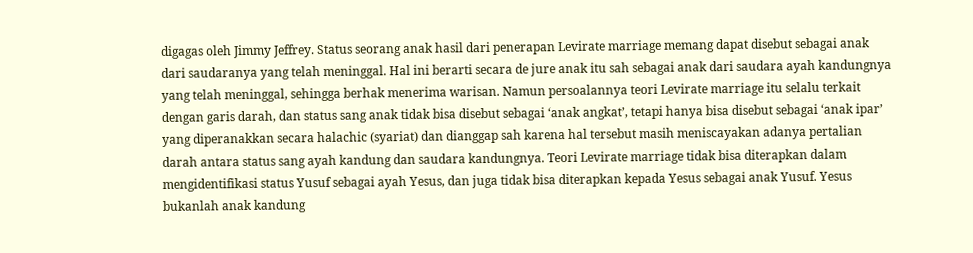digagas oleh Jimmy Jeffrey. Status seorang anak hasil dari penerapan Levirate marriage memang dapat disebut sebagai anak dari saudaranya yang telah meninggal. Hal ini berarti secara de jure anak itu sah sebagai anak dari saudara ayah kandungnya yang telah meninggal, sehingga berhak menerima warisan. Namun persoalannya teori Levirate marriage itu selalu terkait dengan garis darah, dan status sang anak tidak bisa disebut sebagai ‘anak angkat’, tetapi hanya bisa disebut sebagai ‘anak ipar’ yang diperanakkan secara halachic (syariat) dan dianggap sah karena hal tersebut masih meniscayakan adanya pertalian darah antara status sang ayah kandung dan saudara kandungnya. Teori Levirate marriage tidak bisa diterapkan dalam mengidentifikasi status Yusuf sebagai ayah Yesus, dan juga tidak bisa diterapkan kepada Yesus sebagai anak Yusuf. Yesus bukanlah anak kandung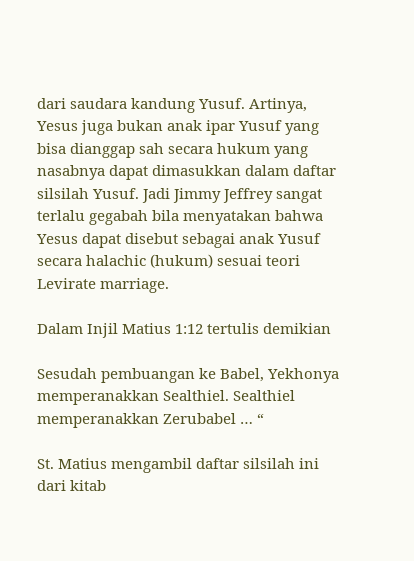dari saudara kandung Yusuf. Artinya, Yesus juga bukan anak ipar Yusuf yang bisa dianggap sah secara hukum yang nasabnya dapat dimasukkan dalam daftar silsilah Yusuf. Jadi Jimmy Jeffrey sangat terlalu gegabah bila menyatakan bahwa Yesus dapat disebut sebagai anak Yusuf secara halachic (hukum) sesuai teori Levirate marriage.

Dalam Injil Matius 1:12 tertulis demikian

Sesudah pembuangan ke Babel, Yekhonya memperanakkan Sealthiel. Sealthiel memperanakkan Zerubabel … “

St. Matius mengambil daftar silsilah ini dari kitab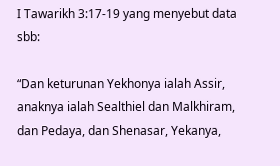I Tawarikh 3:17-19 yang menyebut data sbb:

“Dan keturunan Yekhonya ialah Assir, anaknya ialah Sealthiel dan Malkhiram, dan Pedaya, dan Shenasar, Yekanya,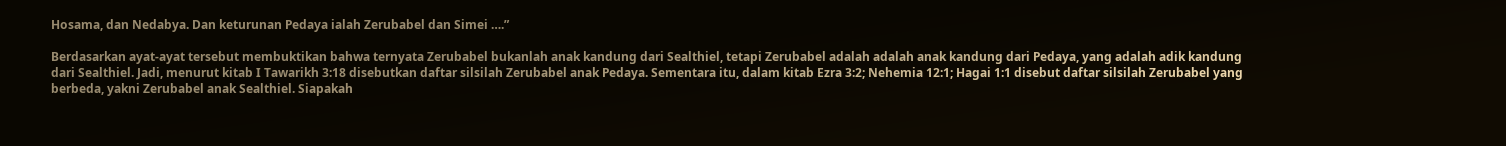Hosama, dan Nedabya. Dan keturunan Pedaya ialah Zerubabel dan Simei ….”

Berdasarkan ayat-ayat tersebut membuktikan bahwa ternyata Zerubabel bukanlah anak kandung dari Sealthiel, tetapi Zerubabel adalah adalah anak kandung dari Pedaya, yang adalah adik kandung dari Sealthiel. Jadi, menurut kitab I Tawarikh 3:18 disebutkan daftar silsilah Zerubabel anak Pedaya. Sementara itu, dalam kitab Ezra 3:2; Nehemia 12:1; Hagai 1:1 disebut daftar silsilah Zerubabel yang berbeda, yakni Zerubabel anak Sealthiel. Siapakah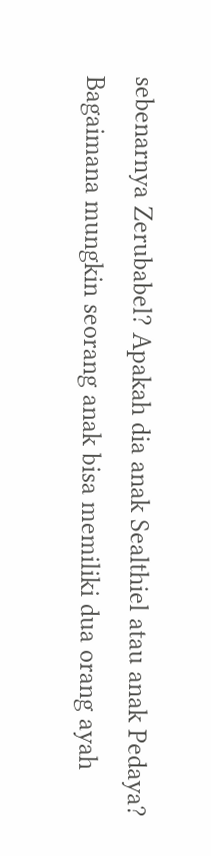sebenarnya Zerubabel? Apakah dia anak Sealthiel atau anak Pedaya? Bagaimana mungkin seorang anak bisa memiliki dua orang ayah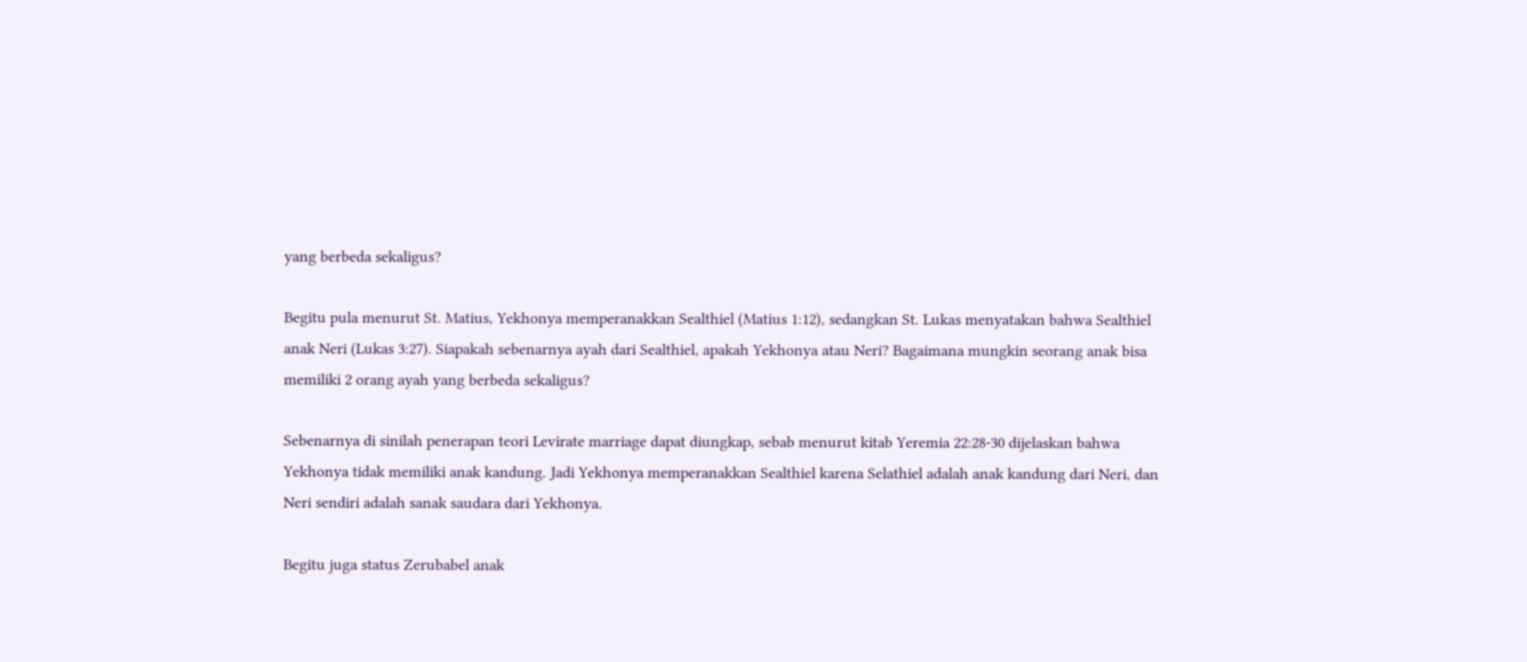yang berbeda sekaligus?

Begitu pula menurut St. Matius, Yekhonya memperanakkan Sealthiel (Matius 1:12), sedangkan St. Lukas menyatakan bahwa Sealthiel anak Neri (Lukas 3:27). Siapakah sebenarnya ayah dari Sealthiel, apakah Yekhonya atau Neri? Bagaimana mungkin seorang anak bisa memiliki 2 orang ayah yang berbeda sekaligus?

Sebenarnya di sinilah penerapan teori Levirate marriage dapat diungkap, sebab menurut kitab Yeremia 22:28-30 dijelaskan bahwa Yekhonya tidak memiliki anak kandung. Jadi Yekhonya memperanakkan Sealthiel karena Selathiel adalah anak kandung dari Neri, dan Neri sendiri adalah sanak saudara dari Yekhonya.

Begitu juga status Zerubabel anak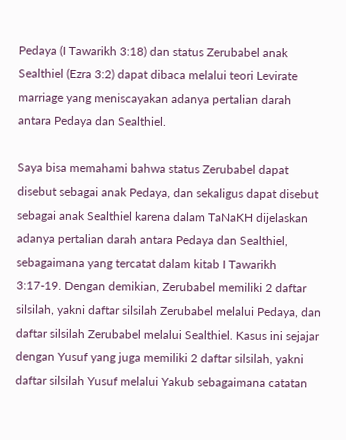Pedaya (I Tawarikh 3:18) dan status Zerubabel anak Sealthiel (Ezra 3:2) dapat dibaca melalui teori Levirate marriage yang meniscayakan adanya pertalian darah antara Pedaya dan Sealthiel.

Saya bisa memahami bahwa status Zerubabel dapat disebut sebagai anak Pedaya, dan sekaligus dapat disebut sebagai anak Sealthiel karena dalam TaNaKH dijelaskan adanya pertalian darah antara Pedaya dan Sealthiel, sebagaimana yang tercatat dalam kitab I Tawarikh 3:17-19. Dengan demikian, Zerubabel memiliki 2 daftar silsilah, yakni daftar silsilah Zerubabel melalui Pedaya, dan daftar silsilah Zerubabel melalui Sealthiel. Kasus ini sejajar dengan Yusuf yang juga memiliki 2 daftar silsilah, yakni daftar silsilah Yusuf melalui Yakub sebagaimana catatan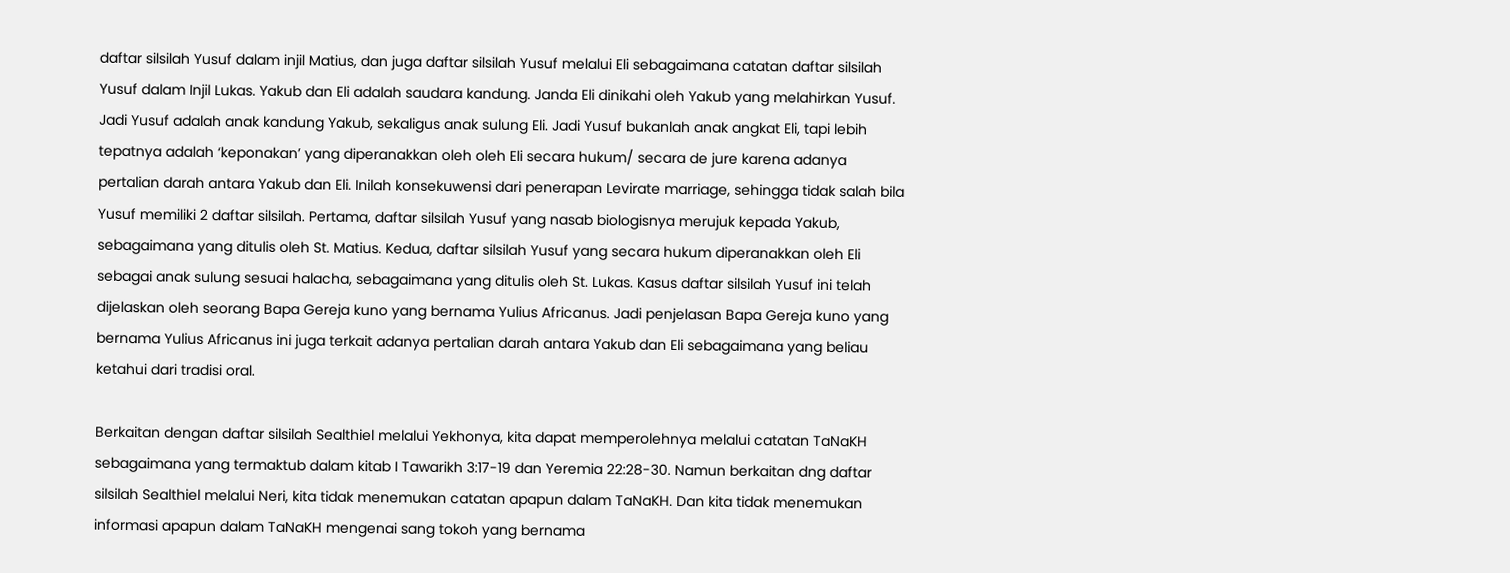daftar silsilah Yusuf dalam injil Matius, dan juga daftar silsilah Yusuf melalui Eli sebagaimana catatan daftar silsilah Yusuf dalam Injil Lukas. Yakub dan Eli adalah saudara kandung. Janda Eli dinikahi oleh Yakub yang melahirkan Yusuf. Jadi Yusuf adalah anak kandung Yakub, sekaligus anak sulung Eli. Jadi Yusuf bukanlah anak angkat Eli, tapi lebih tepatnya adalah ‘keponakan’ yang diperanakkan oleh oleh Eli secara hukum/ secara de jure karena adanya pertalian darah antara Yakub dan Eli. Inilah konsekuwensi dari penerapan Levirate marriage, sehingga tidak salah bila Yusuf memiliki 2 daftar silsilah. Pertama, daftar silsilah Yusuf yang nasab biologisnya merujuk kepada Yakub, sebagaimana yang ditulis oleh St. Matius. Kedua, daftar silsilah Yusuf yang secara hukum diperanakkan oleh Eli sebagai anak sulung sesuai halacha, sebagaimana yang ditulis oleh St. Lukas. Kasus daftar silsilah Yusuf ini telah dijelaskan oleh seorang Bapa Gereja kuno yang bernama Yulius Africanus. Jadi penjelasan Bapa Gereja kuno yang bernama Yulius Africanus ini juga terkait adanya pertalian darah antara Yakub dan Eli sebagaimana yang beliau ketahui dari tradisi oral.

Berkaitan dengan daftar silsilah Sealthiel melalui Yekhonya, kita dapat memperolehnya melalui catatan TaNaKH sebagaimana yang termaktub dalam kitab I Tawarikh 3:17-19 dan Yeremia 22:28-30. Namun berkaitan dng daftar silsilah Sealthiel melalui Neri, kita tidak menemukan catatan apapun dalam TaNaKH. Dan kita tidak menemukan informasi apapun dalam TaNaKH mengenai sang tokoh yang bernama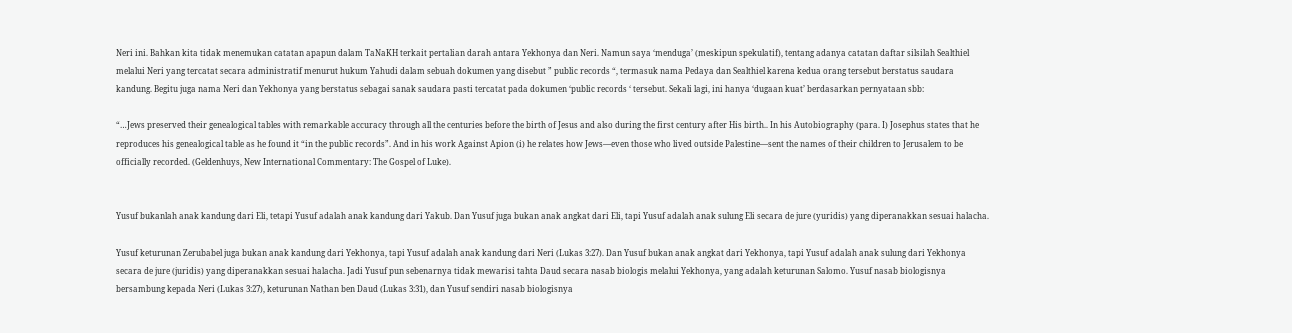Neri ini. Bahkan kita tidak menemukan catatan apapun dalam TaNaKH terkait pertalian darah antara Yekhonya dan Neri. Namun saya ‘menduga’ (meskipun spekulatif), tentang adanya catatan daftar silsilah Sealthiel melalui Neri yang tercatat secara administratif menurut hukum Yahudi dalam sebuah dokumen yang disebut ” public records “, termasuk nama Pedaya dan Sealthiel karena kedua orang tersebut berstatus saudara kandung. Begitu juga nama Neri dan Yekhonya yang berstatus sebagai sanak saudara pasti tercatat pada dokumen ‘public records ‘ tersebut. Sekali lagi, ini hanya ‘dugaan kuat’ berdasarkan pernyataan sbb:

“…Jews preserved their genealogical tables with remarkable accuracy through all the centuries before the birth of Jesus and also during the first century after His birth.. In his Autobiography (para. I) Josephus states that he reproduces his genealogical table as he found it “in the public records”. And in his work Against Apion (i) he relates how Jews—even those who lived outside Palestine—sent the names of their children to Jerusalem to be officially recorded. (Geldenhuys, New International Commentary: The Gospel of Luke).


Yusuf bukanlah anak kandung dari Eli, tetapi Yusuf adalah anak kandung dari Yakub. Dan Yusuf juga bukan anak angkat dari Eli, tapi Yusuf adalah anak sulung Eli secara de jure (yuridis) yang diperanakkan sesuai halacha.

Yusuf keturunan Zerubabel juga bukan anak kandung dari Yekhonya, tapi Yusuf adalah anak kandung dari Neri (Lukas 3:27). Dan Yusuf bukan anak angkat dari Yekhonya, tapi Yusuf adalah anak sulung dari Yekhonya secara de jure (juridis) yang diperanakkan sesuai halacha. Jadi Yusuf pun sebenarnya tidak mewarisi tahta Daud secara nasab biologis melalui Yekhonya, yang adalah keturunan Salomo. Yusuf nasab biologisnya bersambung kepada Neri (Lukas 3:27), keturunan Nathan ben Daud (Lukas 3:31), dan Yusuf sendiri nasab biologisnya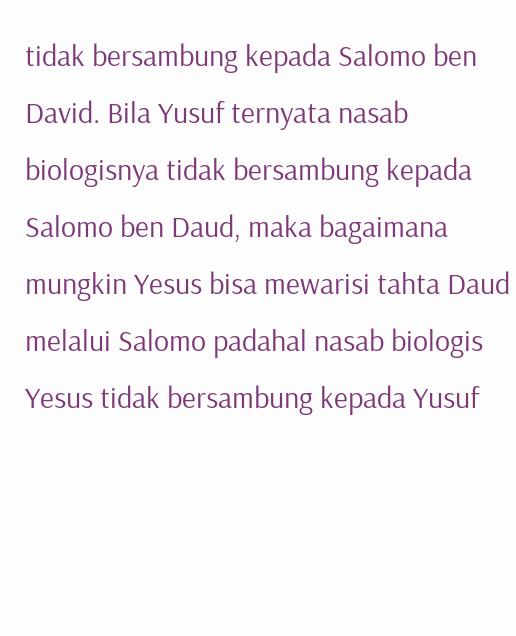tidak bersambung kepada Salomo ben David. Bila Yusuf ternyata nasab biologisnya tidak bersambung kepada Salomo ben Daud, maka bagaimana mungkin Yesus bisa mewarisi tahta Daud melalui Salomo padahal nasab biologis Yesus tidak bersambung kepada Yusuf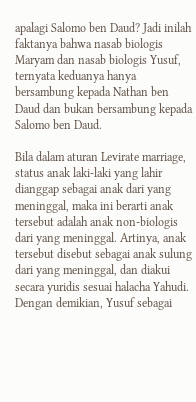apalagi Salomo ben Daud? Jadi inilah faktanya bahwa nasab biologis Maryam dan nasab biologis Yusuf, ternyata keduanya hanya bersambung kepada Nathan ben Daud dan bukan bersambung kepada Salomo ben Daud.

Bila dalam aturan Levirate marriage, status anak laki-laki yang lahir dianggap sebagai anak dari yang meninggal, maka ini berarti anak tersebut adalah anak non-biologis dari yang meninggal. Artinya, anak tersebut disebut sebagai anak sulung dari yang meninggal, dan diakui secara yuridis sesuai halacha Yahudi. Dengan demikian, Yusuf sebagai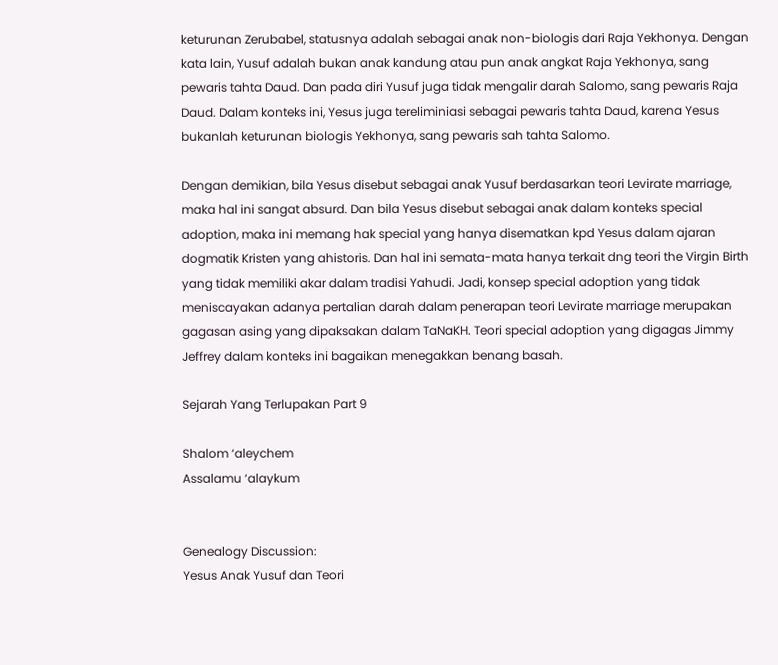keturunan Zerubabel, statusnya adalah sebagai anak non-biologis dari Raja Yekhonya. Dengan kata lain, Yusuf adalah bukan anak kandung atau pun anak angkat Raja Yekhonya, sang pewaris tahta Daud. Dan pada diri Yusuf juga tidak mengalir darah Salomo, sang pewaris Raja Daud. Dalam konteks ini, Yesus juga tereliminiasi sebagai pewaris tahta Daud, karena Yesus bukanlah keturunan biologis Yekhonya, sang pewaris sah tahta Salomo.

Dengan demikian, bila Yesus disebut sebagai anak Yusuf berdasarkan teori Levirate marriage, maka hal ini sangat absurd. Dan bila Yesus disebut sebagai anak dalam konteks special adoption, maka ini memang hak special yang hanya disematkan kpd Yesus dalam ajaran dogmatik Kristen yang ahistoris. Dan hal ini semata-mata hanya terkait dng teori the Virgin Birth yang tidak memiliki akar dalam tradisi Yahudi. Jadi, konsep special adoption yang tidak meniscayakan adanya pertalian darah dalam penerapan teori Levirate marriage merupakan gagasan asing yang dipaksakan dalam TaNaKH. Teori special adoption yang digagas Jimmy Jeffrey dalam konteks ini bagaikan menegakkan benang basah.

Sejarah Yang Terlupakan Part 9

Shalom ‘aleychem
Assalamu ‘alaykum


Genealogy Discussion:
Yesus Anak Yusuf dan Teori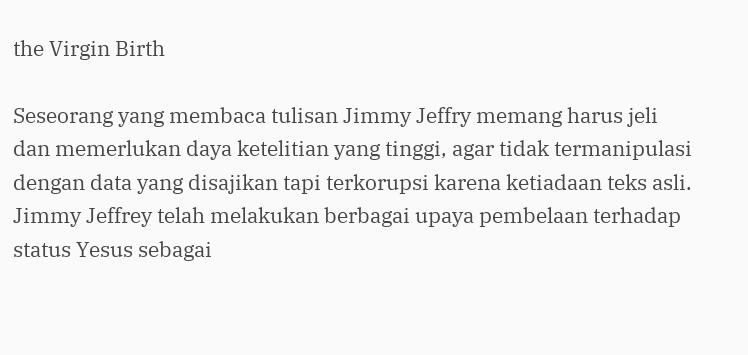the Virgin Birth

Seseorang yang membaca tulisan Jimmy Jeffry memang harus jeli dan memerlukan daya ketelitian yang tinggi, agar tidak termanipulasi dengan data yang disajikan tapi terkorupsi karena ketiadaan teks asli. Jimmy Jeffrey telah melakukan berbagai upaya pembelaan terhadap status Yesus sebagai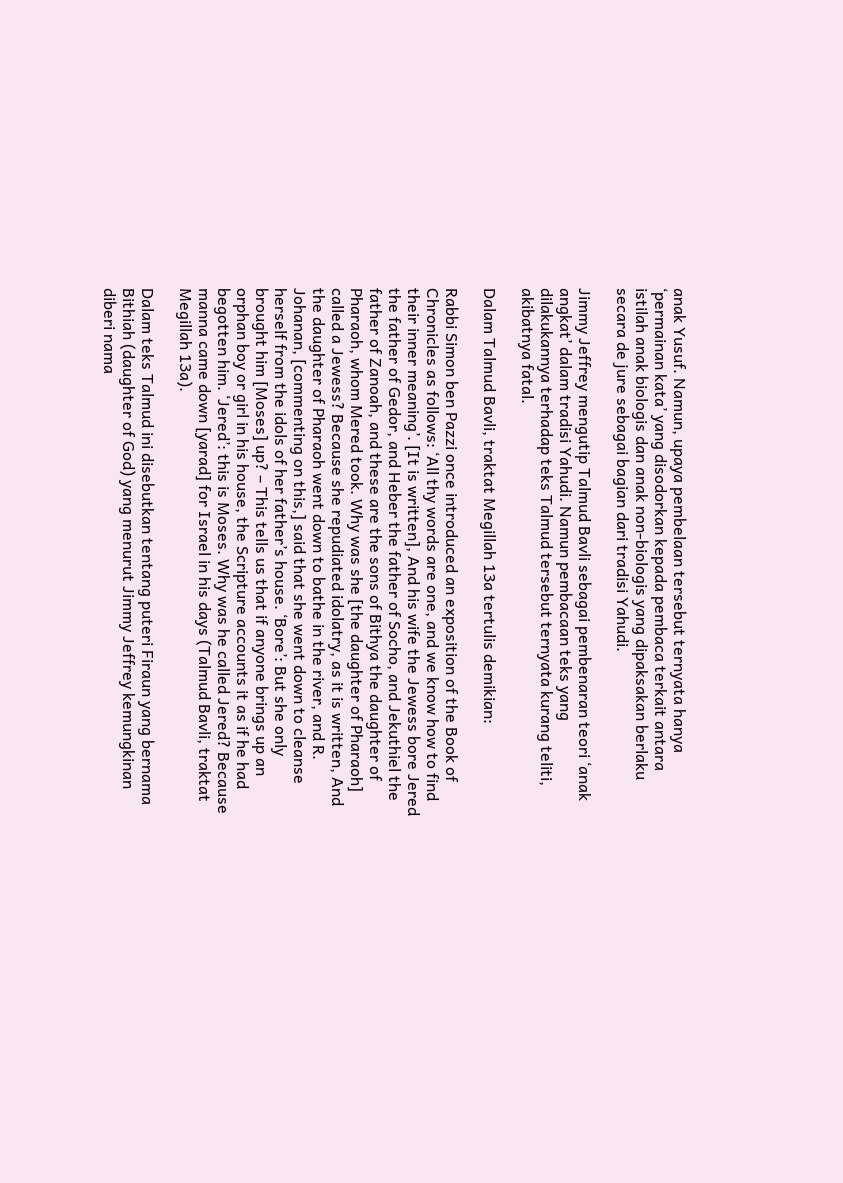anak Yusuf. Namun, upaya pembelaan tersebut ternyata hanya ‘permainan kata’ yang disodorkan kepada pembaca terkait antara istilah anak biologis dan anak non-biologis yang dipaksakan berlaku secara de jure sebagai bagian dari tradisi Yahudi.

Jimmy Jeffrey mengutip Talmud Bavli sebagai pembenaran teori ‘anak angkat’ dalam tradisi Yahudi. Namun pembacaan teks yang dilakukannya terhadap teks Talmud tersebut ternyata kurang teliti, akibatnya fatal.

Dalam Talmud Bavli, traktat Megillah 13a tertulis demikian:

Rabbi Simon ben Pazzi once introduced an exposition of the Book of Chronicles as follows: ‘All thy words are one, and we know how to find their inner meaning’. [It is written], And his wife the Jewess bore Jered the father of Gedor, and Heber the father of Socho, and Jekuthiel the father of Zanoah, and these are the sons of Bithya the daughter of Pharaoh, whom Mered took. Why was she [the daughter of Pharaoh] called a Jewess? Because she repudiated idolatry, as it is written, And the daughter of Pharaoh went down to bathe in the river, and R. Johanan, [commenting on this,] said that she went down to cleanse herself from the idols of her father’s house. ‘Bore’: But she only brought him [Moses] up? – This tells us that if anyone brings up an orphan boy or girl in his house, the Scripture accounts it as if he had begotten him. ‘Jered’: this is Moses. Why was he called Jered? Because manna came down [yarad] for Israel in his days (Talmud Bavli, traktat Megillah 13a).

Dalam teks Talmud ini disebutkan tentang puteri Firaun yang bernama Bithiah (daughter of God) yang menurut Jimmy Jeffrey kemungkinan diberi nama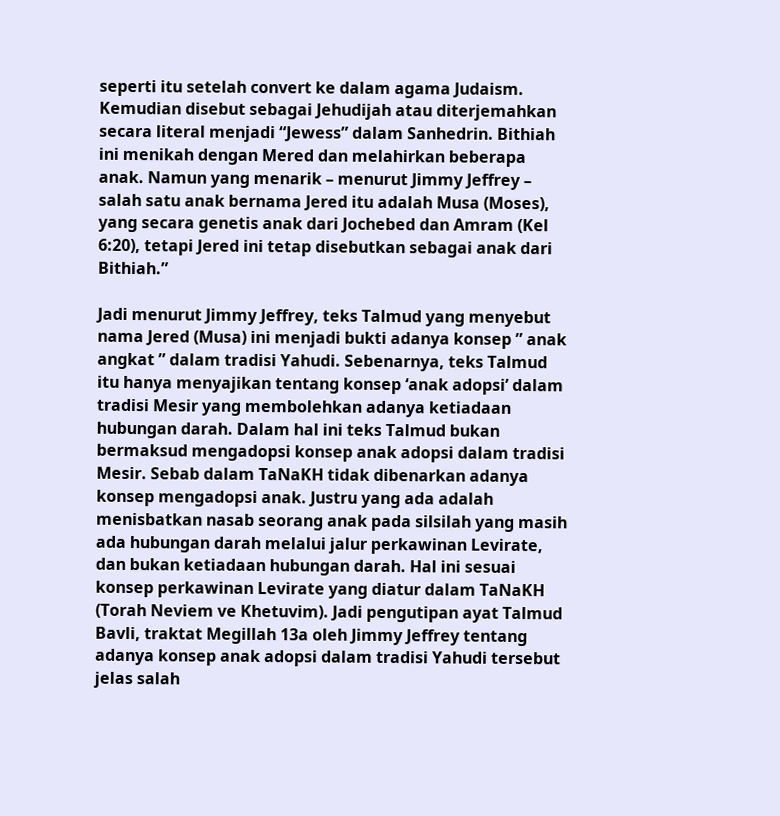seperti itu setelah convert ke dalam agama Judaism. Kemudian disebut sebagai Jehudijah atau diterjemahkan secara literal menjadi “Jewess” dalam Sanhedrin. Bithiah ini menikah dengan Mered dan melahirkan beberapa anak. Namun yang menarik – menurut Jimmy Jeffrey – salah satu anak bernama Jered itu adalah Musa (Moses), yang secara genetis anak dari Jochebed dan Amram (Kel 6:20), tetapi Jered ini tetap disebutkan sebagai anak dari Bithiah.”

Jadi menurut Jimmy Jeffrey, teks Talmud yang menyebut nama Jered (Musa) ini menjadi bukti adanya konsep ” anak angkat ” dalam tradisi Yahudi. Sebenarnya, teks Talmud itu hanya menyajikan tentang konsep ‘anak adopsi’ dalam tradisi Mesir yang membolehkan adanya ketiadaan hubungan darah. Dalam hal ini teks Talmud bukan bermaksud mengadopsi konsep anak adopsi dalam tradisi Mesir. Sebab dalam TaNaKH tidak dibenarkan adanya konsep mengadopsi anak. Justru yang ada adalah menisbatkan nasab seorang anak pada silsilah yang masih ada hubungan darah melalui jalur perkawinan Levirate, dan bukan ketiadaan hubungan darah. Hal ini sesuai konsep perkawinan Levirate yang diatur dalam TaNaKH (Torah Neviem ve Khetuvim). Jadi pengutipan ayat Talmud Bavli, traktat Megillah 13a oleh Jimmy Jeffrey tentang adanya konsep anak adopsi dalam tradisi Yahudi tersebut jelas salah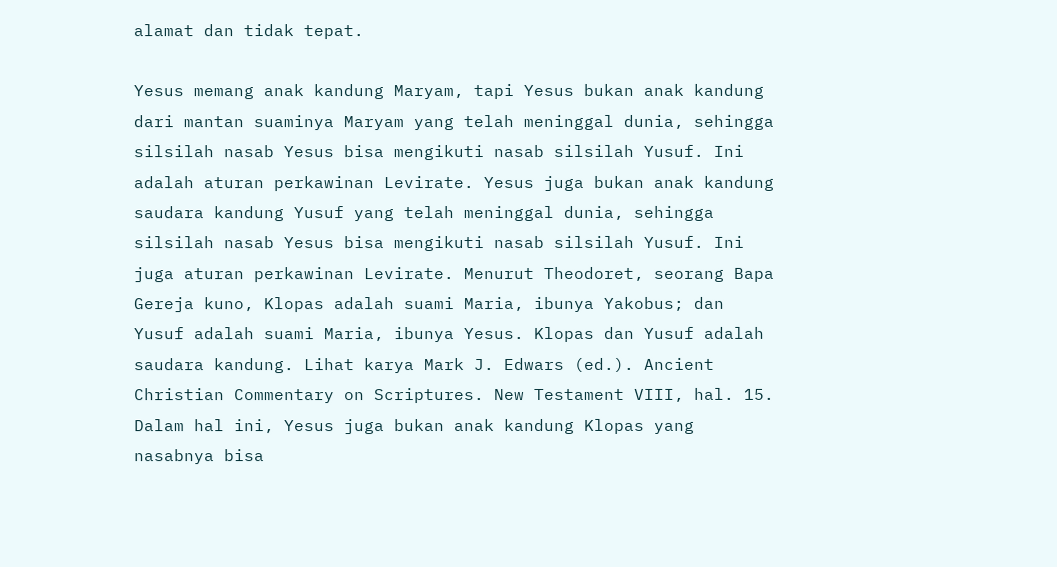alamat dan tidak tepat.

Yesus memang anak kandung Maryam, tapi Yesus bukan anak kandung dari mantan suaminya Maryam yang telah meninggal dunia, sehingga silsilah nasab Yesus bisa mengikuti nasab silsilah Yusuf. Ini adalah aturan perkawinan Levirate. Yesus juga bukan anak kandung saudara kandung Yusuf yang telah meninggal dunia, sehingga silsilah nasab Yesus bisa mengikuti nasab silsilah Yusuf. Ini juga aturan perkawinan Levirate. Menurut Theodoret, seorang Bapa Gereja kuno, Klopas adalah suami Maria, ibunya Yakobus; dan Yusuf adalah suami Maria, ibunya Yesus. Klopas dan Yusuf adalah saudara kandung. Lihat karya Mark J. Edwars (ed.). Ancient Christian Commentary on Scriptures. New Testament VIII, hal. 15. Dalam hal ini, Yesus juga bukan anak kandung Klopas yang nasabnya bisa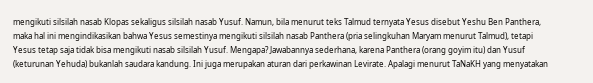mengikuti silsilah nasab Klopas sekaligus silsilah nasab Yusuf. Namun, bila menurut teks Talmud ternyata Yesus disebut Yeshu Ben Panthera, maka hal ini mengindikasikan bahwa Yesus semestinya mengikuti silsilah nasab Panthera (pria selingkuhan Maryam menurut Talmud), tetapi Yesus tetap saja tidak bisa mengikuti nasab silsilah Yusuf. Mengapa? Jawabannya sederhana, karena Panthera (orang goyim itu) dan Yusuf (keturunan Yehuda) bukanlah saudara kandung. Ini juga merupakan aturan dari perkawinan Levirate. Apalagi menurut TaNaKH yang menyatakan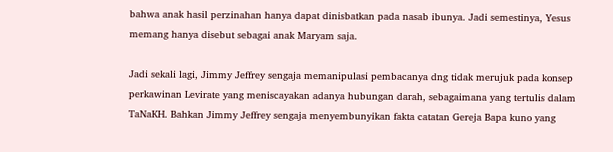bahwa anak hasil perzinahan hanya dapat dinisbatkan pada nasab ibunya. Jadi semestinya, Yesus memang hanya disebut sebagai anak Maryam saja.

Jadi sekali lagi, Jimmy Jeffrey sengaja memanipulasi pembacanya dng tidak merujuk pada konsep perkawinan Levirate yang meniscayakan adanya hubungan darah, sebagaimana yang tertulis dalam TaNaKH. Bahkan Jimmy Jeffrey sengaja menyembunyikan fakta catatan Gereja Bapa kuno yang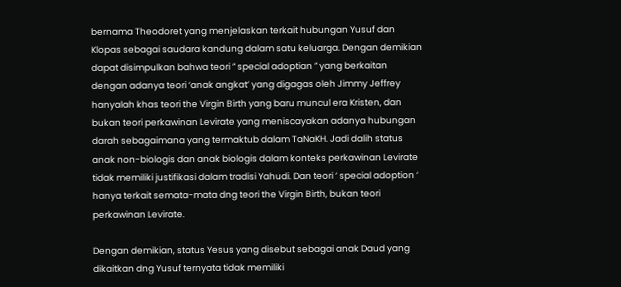bernama Theodoret yang menjelaskan terkait hubungan Yusuf dan Klopas sebagai saudara kandung dalam satu keluarga. Dengan demikian dapat disimpulkan bahwa teori ” special adoptian ” yang berkaitan dengan adanya teori ‘anak angkat’ yang digagas oleh Jimmy Jeffrey hanyalah khas teori the Virgin Birth yang baru muncul era Kristen, dan bukan teori perkawinan Levirate yang meniscayakan adanya hubungan darah sebagaimana yang termaktub dalam TaNaKH. Jadi dalih status anak non-biologis dan anak biologis dalam konteks perkawinan Levirate tidak memiliki justifikasi dalam tradisi Yahudi. Dan teori ‘ special adoption ‘ hanya terkait semata-mata dng teori the Virgin Birth, bukan teori perkawinan Levirate.

Dengan demikian, status Yesus yang disebut sebagai anak Daud yang dikaitkan dng Yusuf ternyata tidak memiliki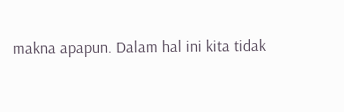makna apapun. Dalam hal ini kita tidak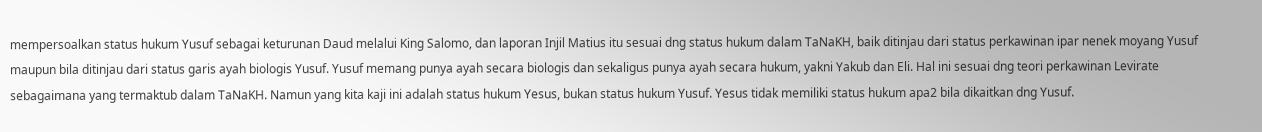mempersoalkan status hukum Yusuf sebagai keturunan Daud melalui King Salomo, dan laporan Injil Matius itu sesuai dng status hukum dalam TaNaKH, baik ditinjau dari status perkawinan ipar nenek moyang Yusuf maupun bila ditinjau dari status garis ayah biologis Yusuf. Yusuf memang punya ayah secara biologis dan sekaligus punya ayah secara hukum, yakni Yakub dan Eli. Hal ini sesuai dng teori perkawinan Levirate sebagaimana yang termaktub dalam TaNaKH. Namun yang kita kaji ini adalah status hukum Yesus, bukan status hukum Yusuf. Yesus tidak memiliki status hukum apa2 bila dikaitkan dng Yusuf.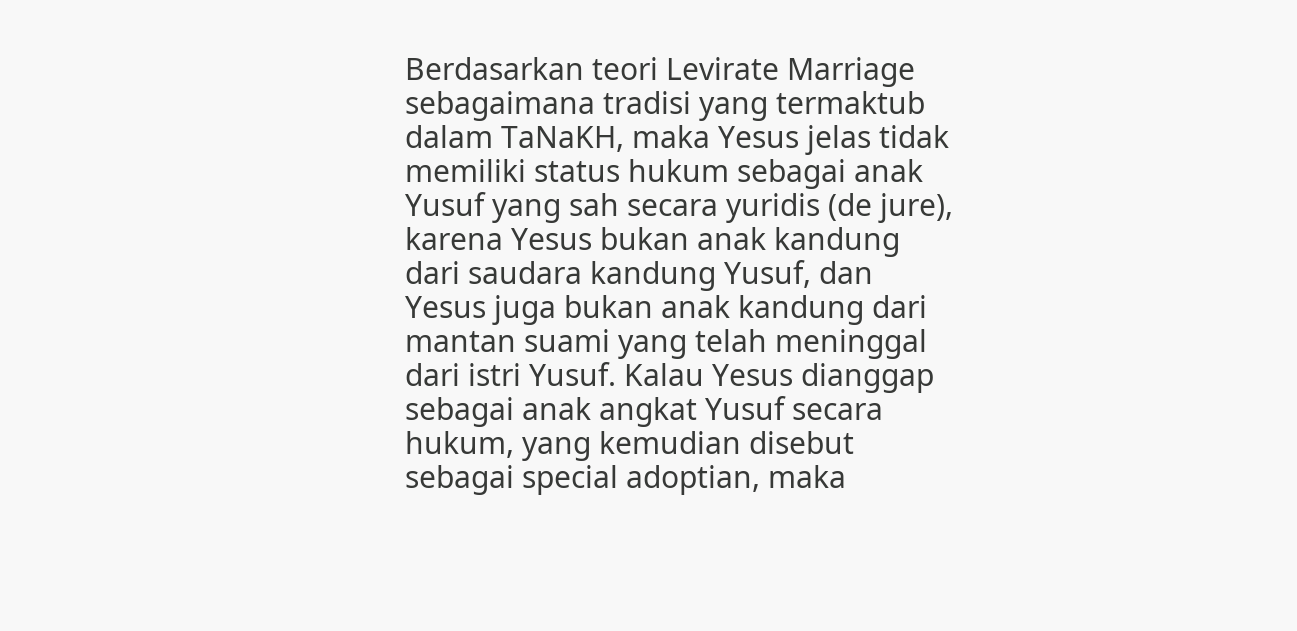Berdasarkan teori Levirate Marriage sebagaimana tradisi yang termaktub dalam TaNaKH, maka Yesus jelas tidak memiliki status hukum sebagai anak Yusuf yang sah secara yuridis (de jure), karena Yesus bukan anak kandung dari saudara kandung Yusuf, dan Yesus juga bukan anak kandung dari mantan suami yang telah meninggal dari istri Yusuf. Kalau Yesus dianggap sebagai anak angkat Yusuf secara hukum, yang kemudian disebut sebagai special adoptian, maka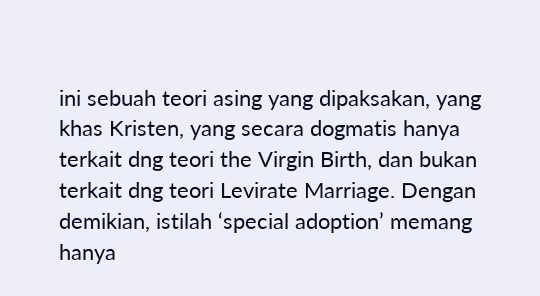ini sebuah teori asing yang dipaksakan, yang khas Kristen, yang secara dogmatis hanya terkait dng teori the Virgin Birth, dan bukan terkait dng teori Levirate Marriage. Dengan demikian, istilah ‘special adoption’ memang hanya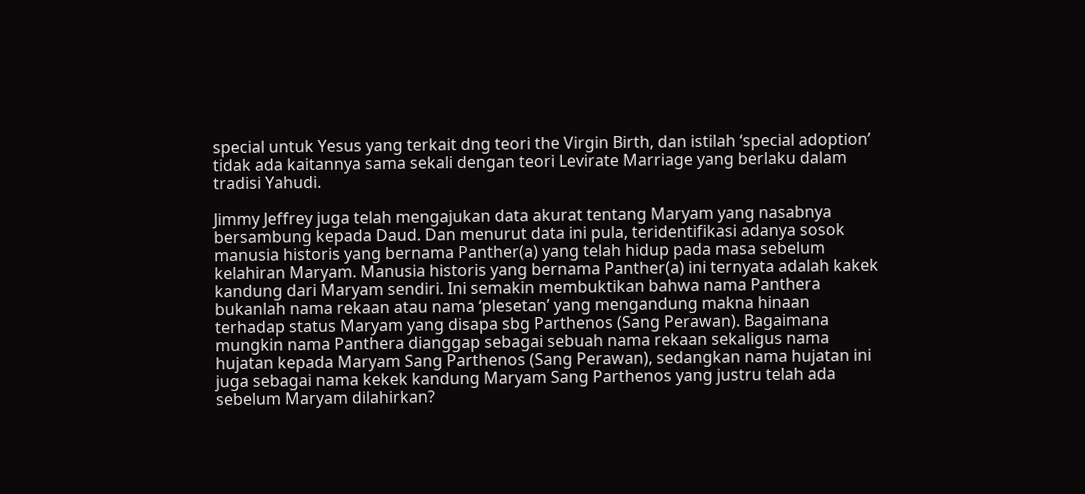special untuk Yesus yang terkait dng teori the Virgin Birth, dan istilah ‘special adoption’ tidak ada kaitannya sama sekali dengan teori Levirate Marriage yang berlaku dalam tradisi Yahudi.

Jimmy Jeffrey juga telah mengajukan data akurat tentang Maryam yang nasabnya bersambung kepada Daud. Dan menurut data ini pula, teridentifikasi adanya sosok manusia historis yang bernama Panther(a) yang telah hidup pada masa sebelum kelahiran Maryam. Manusia historis yang bernama Panther(a) ini ternyata adalah kakek kandung dari Maryam sendiri. Ini semakin membuktikan bahwa nama Panthera bukanlah nama rekaan atau nama ‘plesetan’ yang mengandung makna hinaan terhadap status Maryam yang disapa sbg Parthenos (Sang Perawan). Bagaimana mungkin nama Panthera dianggap sebagai sebuah nama rekaan sekaligus nama hujatan kepada Maryam Sang Parthenos (Sang Perawan), sedangkan nama hujatan ini juga sebagai nama kekek kandung Maryam Sang Parthenos yang justru telah ada sebelum Maryam dilahirkan?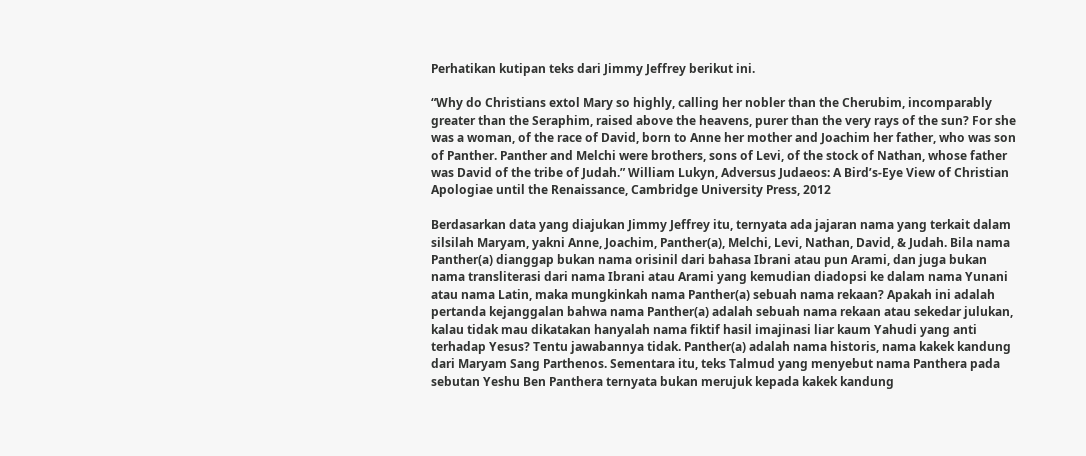Perhatikan kutipan teks dari Jimmy Jeffrey berikut ini.

“Why do Christians extol Mary so highly, calling her nobler than the Cherubim, incomparably greater than the Seraphim, raised above the heavens, purer than the very rays of the sun? For she was a woman, of the race of David, born to Anne her mother and Joachim her father, who was son of Panther. Panther and Melchi were brothers, sons of Levi, of the stock of Nathan, whose father was David of the tribe of Judah.” William Lukyn, Adversus Judaeos: A Bird’s-Eye View of Christian Apologiae until the Renaissance, Cambridge University Press, 2012

Berdasarkan data yang diajukan Jimmy Jeffrey itu, ternyata ada jajaran nama yang terkait dalam silsilah Maryam, yakni Anne, Joachim, Panther(a), Melchi, Levi, Nathan, David, & Judah. Bila nama Panther(a) dianggap bukan nama orisinil dari bahasa Ibrani atau pun Arami, dan juga bukan nama transliterasi dari nama Ibrani atau Arami yang kemudian diadopsi ke dalam nama Yunani atau nama Latin, maka mungkinkah nama Panther(a) sebuah nama rekaan? Apakah ini adalah pertanda kejanggalan bahwa nama Panther(a) adalah sebuah nama rekaan atau sekedar julukan, kalau tidak mau dikatakan hanyalah nama fiktif hasil imajinasi liar kaum Yahudi yang anti terhadap Yesus? Tentu jawabannya tidak. Panther(a) adalah nama historis, nama kakek kandung dari Maryam Sang Parthenos. Sementara itu, teks Talmud yang menyebut nama Panthera pada sebutan Yeshu Ben Panthera ternyata bukan merujuk kepada kakek kandung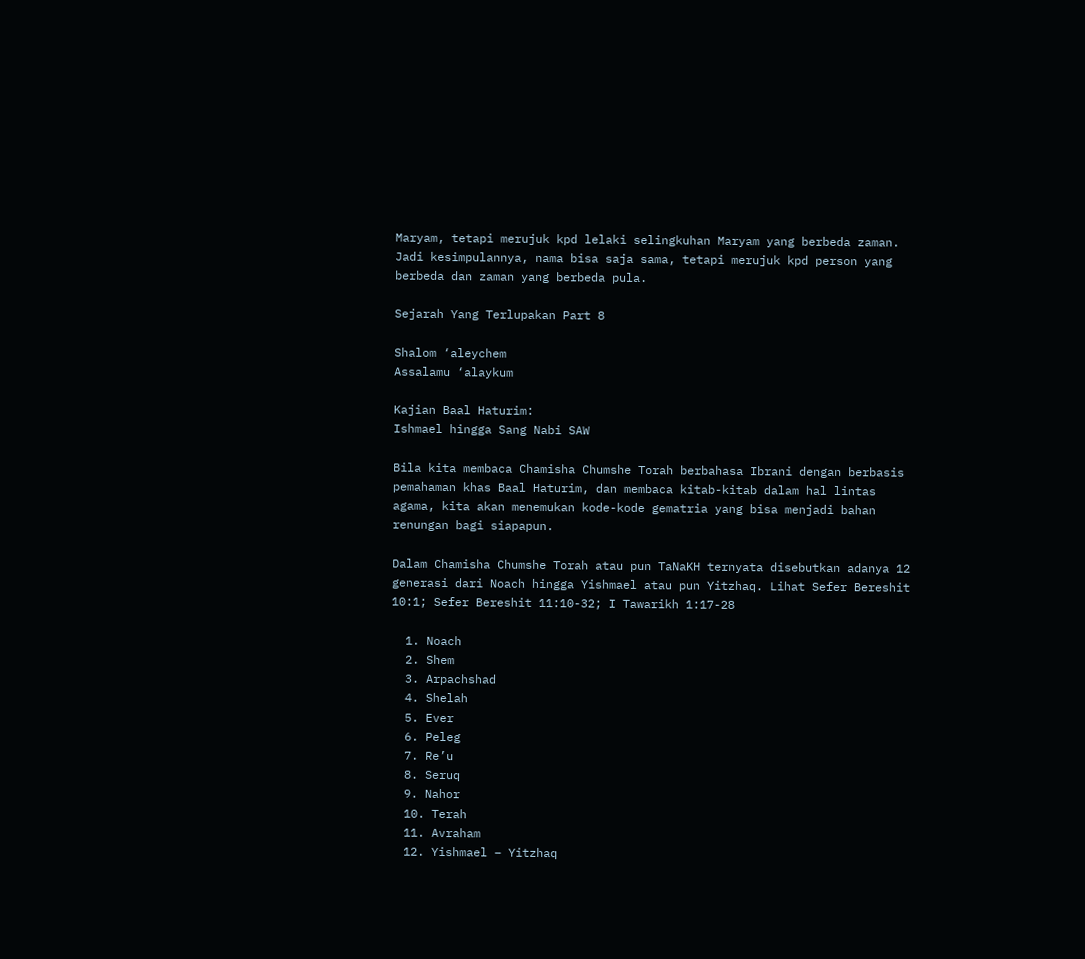Maryam, tetapi merujuk kpd lelaki selingkuhan Maryam yang berbeda zaman. Jadi kesimpulannya, nama bisa saja sama, tetapi merujuk kpd person yang berbeda dan zaman yang berbeda pula.

Sejarah Yang Terlupakan Part 8

Shalom ‘aleychem
Assalamu ‘alaykum

Kajian Baal Haturim:
Ishmael hingga Sang Nabi SAW

Bila kita membaca Chamisha Chumshe Torah berbahasa Ibrani dengan berbasis pemahaman khas Baal Haturim, dan membaca kitab-kitab dalam hal lintas agama, kita akan menemukan kode-kode gematria yang bisa menjadi bahan renungan bagi siapapun.

Dalam Chamisha Chumshe Torah atau pun TaNaKH ternyata disebutkan adanya 12 generasi dari Noach hingga Yishmael atau pun Yitzhaq. Lihat Sefer Bereshit 10:1; Sefer Bereshit 11:10-32; I Tawarikh 1:17-28

  1. Noach
  2. Shem
  3. Arpachshad
  4. Shelah
  5. Ever
  6. Peleg
  7. Re’u
  8. Seruq
  9. Nahor
  10. Terah
  11. Avraham
  12. Yishmael – Yitzhaq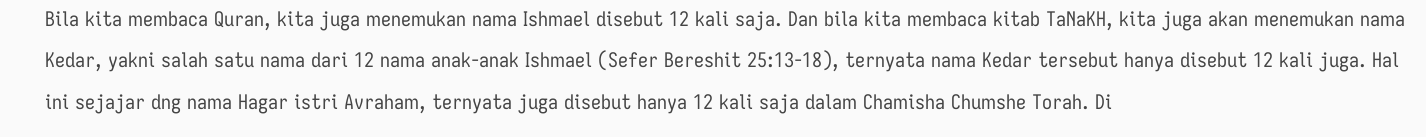Bila kita membaca Quran, kita juga menemukan nama Ishmael disebut 12 kali saja. Dan bila kita membaca kitab TaNaKH, kita juga akan menemukan nama Kedar, yakni salah satu nama dari 12 nama anak-anak Ishmael (Sefer Bereshit 25:13-18), ternyata nama Kedar tersebut hanya disebut 12 kali juga. Hal ini sejajar dng nama Hagar istri Avraham, ternyata juga disebut hanya 12 kali saja dalam Chamisha Chumshe Torah. Di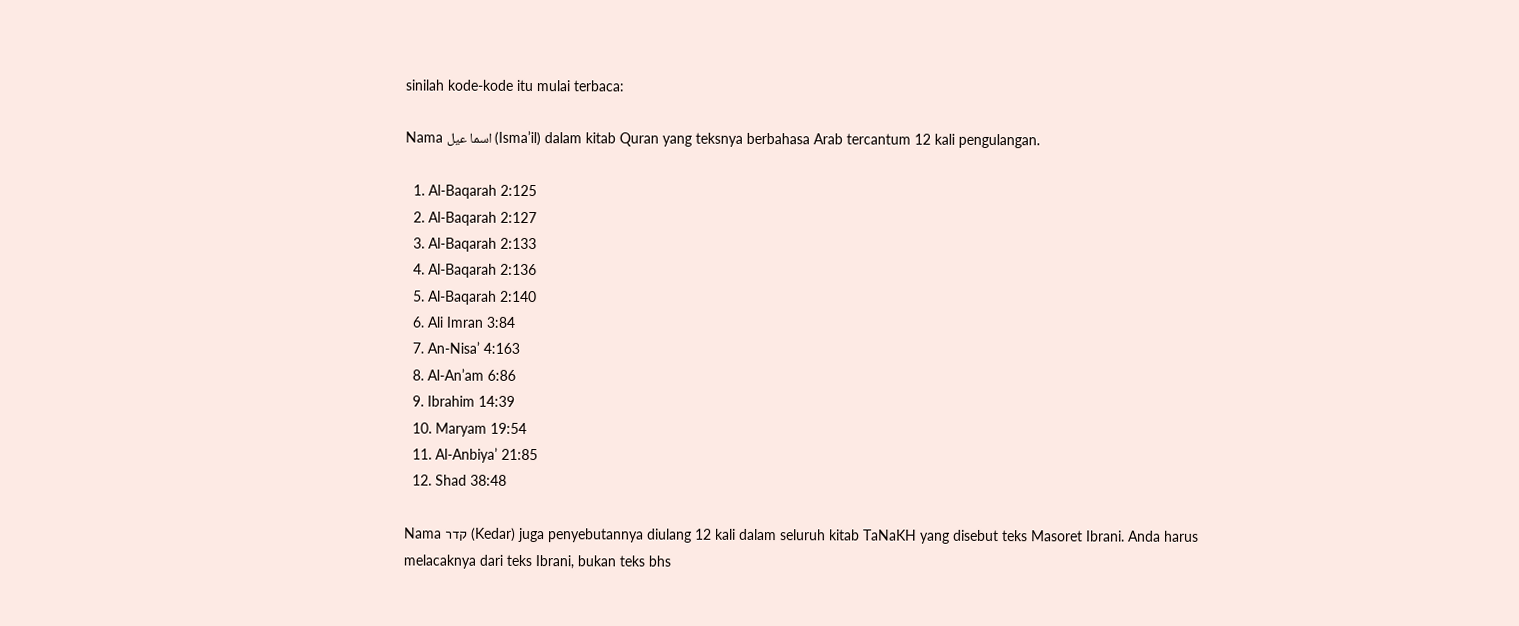sinilah kode-kode itu mulai terbaca:

Nama اسما عيل (Isma’il) dalam kitab Quran yang teksnya berbahasa Arab tercantum 12 kali pengulangan.

  1. Al-Baqarah 2:125
  2. Al-Baqarah 2:127
  3. Al-Baqarah 2:133
  4. Al-Baqarah 2:136
  5. Al-Baqarah 2:140
  6. Ali Imran 3:84
  7. An-Nisa’ 4:163
  8. Al-An’am 6:86
  9. Ibrahim 14:39
  10. Maryam 19:54
  11. Al-Anbiya’ 21:85
  12. Shad 38:48

Nama קדר (Kedar) juga penyebutannya diulang 12 kali dalam seluruh kitab TaNaKH yang disebut teks Masoret Ibrani. Anda harus melacaknya dari teks Ibrani, bukan teks bhs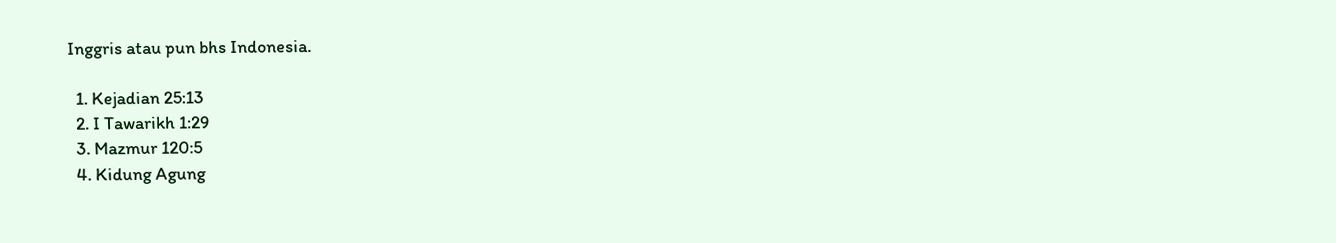Inggris atau pun bhs Indonesia.

  1. Kejadian 25:13
  2. I Tawarikh 1:29
  3. Mazmur 120:5
  4. Kidung Agung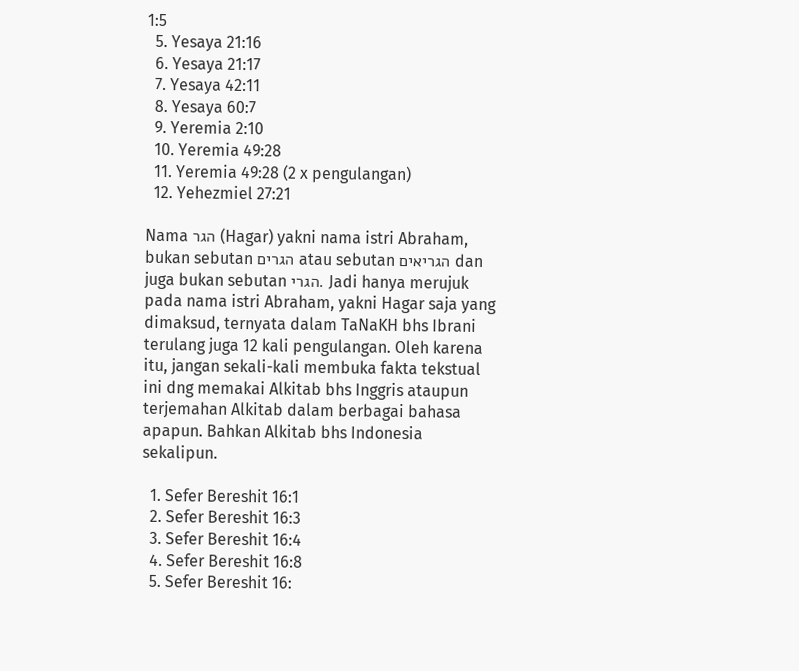1:5
  5. Yesaya 21:16
  6. Yesaya 21:17
  7. Yesaya 42:11
  8. Yesaya 60:7
  9. Yeremia 2:10
  10. Yeremia 49:28
  11. Yeremia 49:28 (2 x pengulangan)
  12. Yehezmiel 27:21

Nama הגר (Hagar) yakni nama istri Abraham, bukan sebutan הגרים atau sebutan הגריאים dan juga bukan sebutan הגרי. Jadi hanya merujuk pada nama istri Abraham, yakni Hagar saja yang dimaksud, ternyata dalam TaNaKH bhs Ibrani terulang juga 12 kali pengulangan. Oleh karena itu, jangan sekali-kali membuka fakta tekstual ini dng memakai Alkitab bhs Inggris ataupun terjemahan Alkitab dalam berbagai bahasa apapun. Bahkan Alkitab bhs Indonesia sekalipun.

  1. Sefer Bereshit 16:1
  2. Sefer Bereshit 16:3
  3. Sefer Bereshit 16:4
  4. Sefer Bereshit 16:8
  5. Sefer Bereshit 16: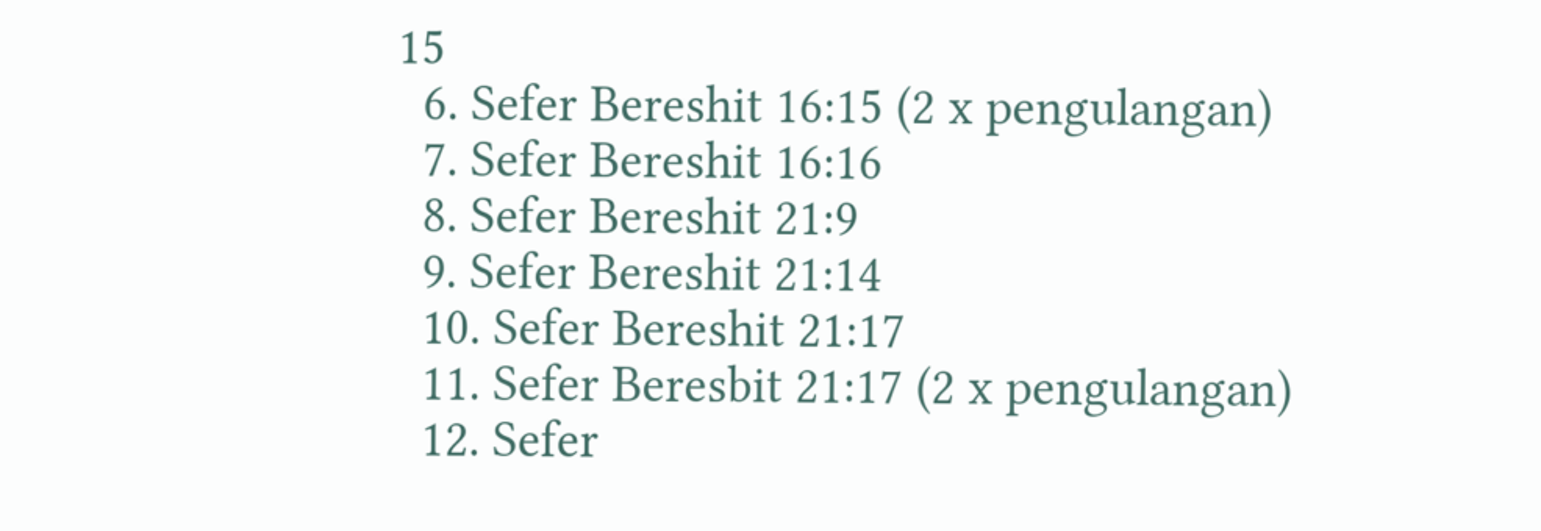15
  6. Sefer Bereshit 16:15 (2 x pengulangan)
  7. Sefer Bereshit 16:16
  8. Sefer Bereshit 21:9
  9. Sefer Bereshit 21:14
  10. Sefer Bereshit 21:17
  11. Sefer Beresbit 21:17 (2 x pengulangan)
  12. Sefer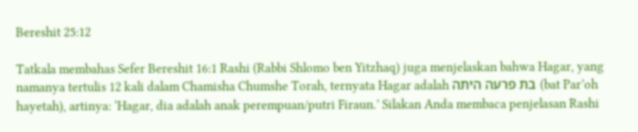Bereshit 25:12

Tatkala membahas Sefer Bereshit 16:1 Rashi (Rabbi Shlomo ben Yitzhaq) juga menjelaskan bahwa Hagar, yang namanya tertulis 12 kali dalam Chamisha Chumshe Torah, ternyata Hagar adalah בת פרעה היתה (bat Par’oh hayetah), artinya: ‘Hagar, dia adalah anak perempuan/putri Firaun.’ Silakan Anda membaca penjelasan Rashi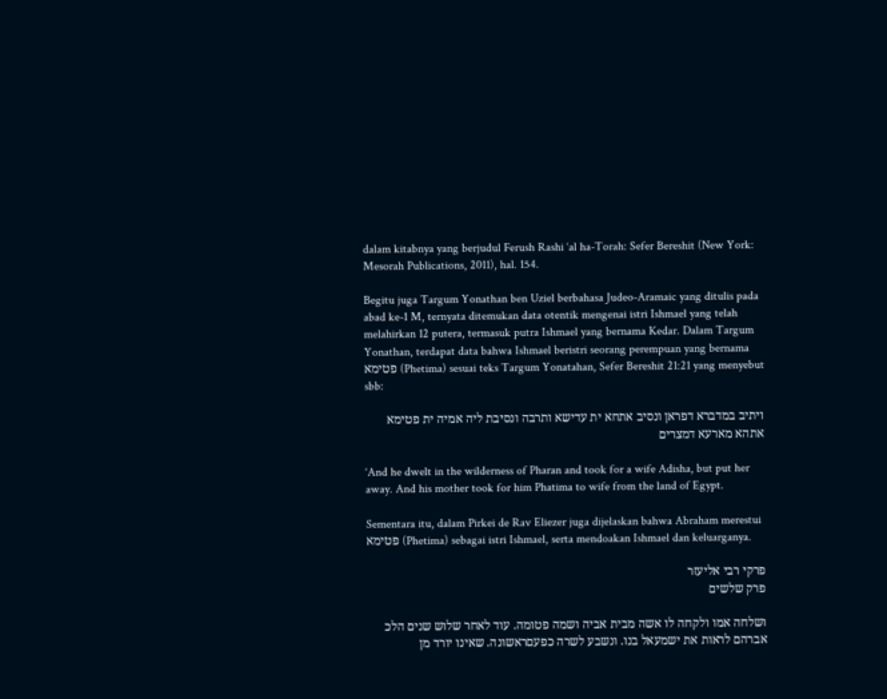dalam kitabnya yang berjudul Ferush Rashi ‘al ha-Torah: Sefer Bereshit (New York: Mesorah Publications, 2011), hal. 154.

Begitu juga Targum Yonathan ben Uziel berbahasa Judeo-Aramaic yang ditulis pada abad ke-1 M, ternyata ditemukan data otentik mengenai istri Ishmael yang telah melahirkan 12 putera, termasuk putra Ishmael yang bernama Kedar. Dalam Targum Yonathan, terdapat data bahwa Ishmael beristri seorang perempuan yang bernama פטימא (Phetima) sesuai teks Targum Yonatahan, Sefer Bereshit 21:21 yang menyebut sbb:

ויתיב במדברא דפראן ונסיב אתחא ית עדישא ותרבה ונסיבת ליה אמיה ית פטימא אתהא מארעא דמצרים

‘And he dwelt in the wilderness of Pharan and took for a wife Adisha, but put her away. And his mother took for him Phatima to wife from the land of Egypt.

Sementara itu, dalam Pirkei de Rav Eliezer juga dijelaskan bahwa Abraham merestui פטימא (Phetima) sebagai istri Ishmael, serta mendoakan Ishmael dan keluarganya.

פרקי רבי אליעזר
פרק שלשים

ושלחה אמו ולקחה לו אשה מבית אביה ושמה פטומה. עוד לאחר שלוש שנים הלכ אברהם לראות את ישמעאל בנו. ונשבע לשרה כפעםראשונה. שאינו יורד מן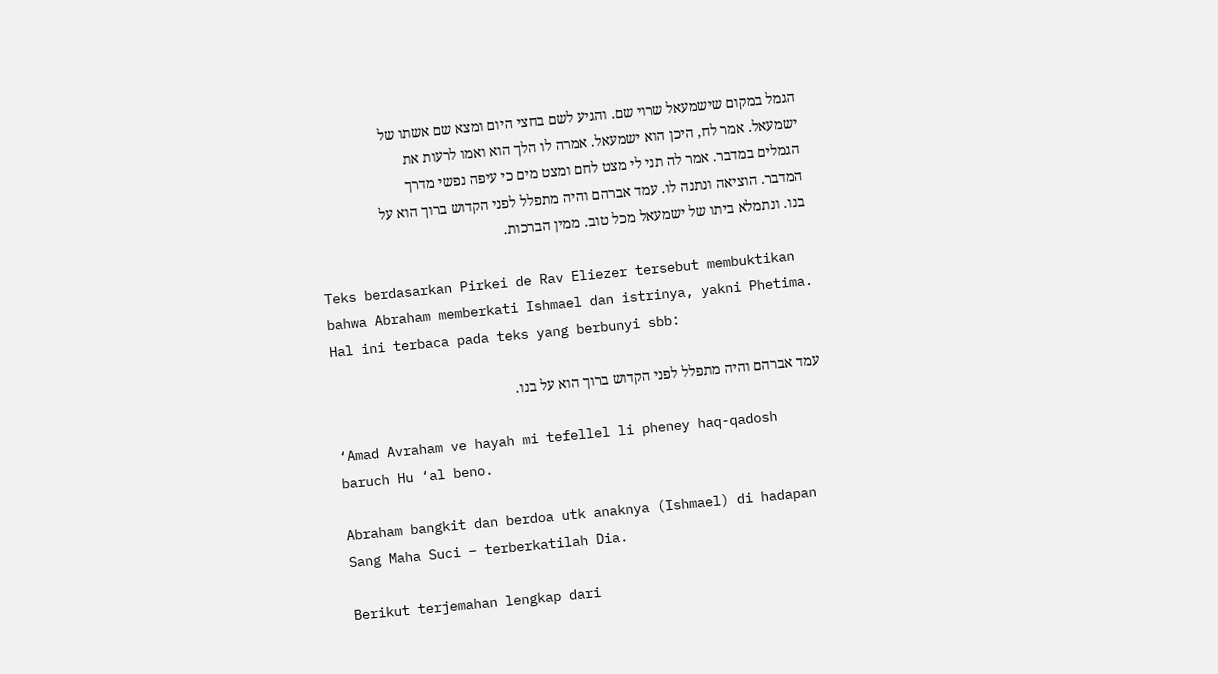הגמל במקום שישמעאל שרוי שם. והגיע לשם בחצי היום ומצא שם אשתו של ישמעאל. אמר לח, היכן הוא ישמעאל. אמרה לו הלך הוא ואמו לרעות את הגמלים במדבר. אמר לה תני לי מצט לחם ומצט מים כי עיפה נפשי מדרך המדבר. הוציאה ונתנה לו. עמד אברהם והיה מתפלל לפני הקדוש ברוך הוא על בנו. ונתמלא ביתו של ישמעאל מכל טוב. ממין הברכות.

Teks berdasarkan Pirkei de Rav Eliezer tersebut membuktikan bahwa Abraham memberkati Ishmael dan istrinya, yakni Phetima. Hal ini terbaca pada teks yang berbunyi sbb:

עמד אברהם והיה מתפלל לפני הקדוש ברוך הוא על בנו.

‘Amad Avraham ve hayah mi tefellel li pheney haq-qadosh baruch Hu ‘al beno.

Abraham bangkit dan berdoa utk anaknya (Ishmael) di hadapan Sang Maha Suci – terberkatilah Dia.

Berikut terjemahan lengkap dari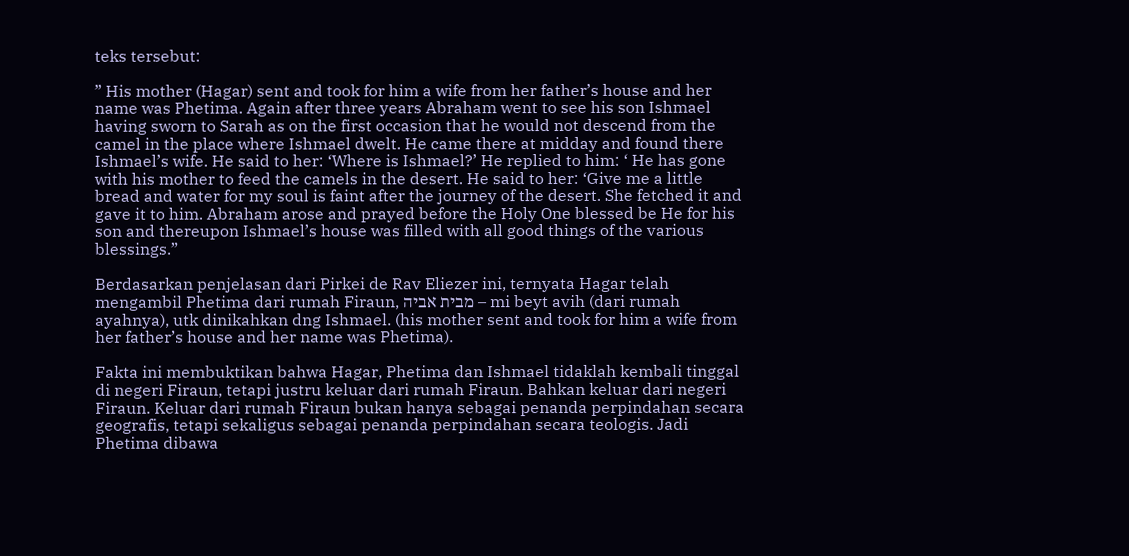teks tersebut:

” His mother (Hagar) sent and took for him a wife from her father’s house and her name was Phetima. Again after three years Abraham went to see his son Ishmael having sworn to Sarah as on the first occasion that he would not descend from the camel in the place where Ishmael dwelt. He came there at midday and found there Ishmael’s wife. He said to her: ‘Where is Ishmael?’ He replied to him: ‘ He has gone with his mother to feed the camels in the desert. He said to her: ‘Give me a little bread and water for my soul is faint after the journey of the desert. She fetched it and gave it to him. Abraham arose and prayed before the Holy One blessed be He for his son and thereupon Ishmael’s house was filled with all good things of the various blessings.”

Berdasarkan penjelasan dari Pirkei de Rav Eliezer ini, ternyata Hagar telah mengambil Phetima dari rumah Firaun, מבית אביה – mi beyt avih (dari rumah ayahnya), utk dinikahkan dng Ishmael. (his mother sent and took for him a wife from her father’s house and her name was Phetima).

Fakta ini membuktikan bahwa Hagar, Phetima dan Ishmael tidaklah kembali tinggal di negeri Firaun, tetapi justru keluar dari rumah Firaun. Bahkan keluar dari negeri Firaun. Keluar dari rumah Firaun bukan hanya sebagai penanda perpindahan secara geografis, tetapi sekaligus sebagai penanda perpindahan secara teologis. Jadi Phetima dibawa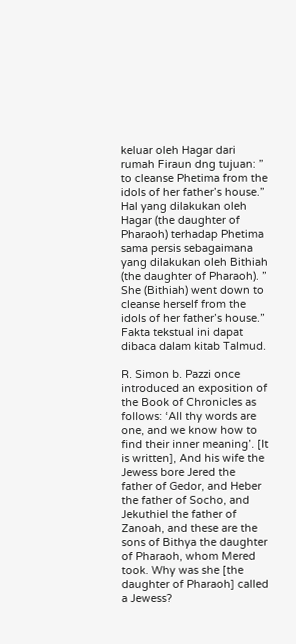keluar oleh Hagar dari rumah Firaun dng tujuan: ” to cleanse Phetima from the idols of her father’s house.” Hal yang dilakukan oleh Hagar (the daughter of Pharaoh) terhadap Phetima sama persis sebagaimana yang dilakukan oleh Bithiah (the daughter of Pharaoh). ” She (Bithiah) went down to cleanse herself from the idols of her father’s house.” Fakta tekstual ini dapat dibaca dalam kitab Talmud.

R. Simon b. Pazzi once introduced an exposition of the Book of Chronicles as follows: ‘All thy words are one, and we know how to find their inner meaning’. [It is written], And his wife the Jewess bore Jered the father of Gedor, and Heber the father of Socho, and Jekuthiel the father of Zanoah, and these are the sons of Bithya the daughter of Pharaoh, whom Mered took. Why was she [the daughter of Pharaoh] called a Jewess?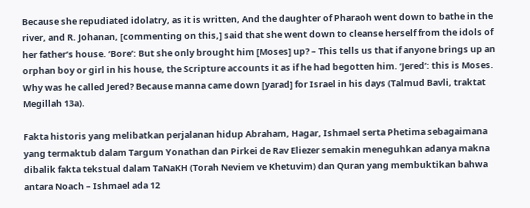Because she repudiated idolatry, as it is written, And the daughter of Pharaoh went down to bathe in the river, and R. Johanan, [commenting on this,] said that she went down to cleanse herself from the idols of her father’s house. ‘Bore’: But she only brought him [Moses] up? – This tells us that if anyone brings up an orphan boy or girl in his house, the Scripture accounts it as if he had begotten him. ‘Jered’: this is Moses. Why was he called Jered? Because manna came down [yarad] for Israel in his days (Talmud Bavli, traktat Megillah 13a).

Fakta historis yang melibatkan perjalanan hidup Abraham, Hagar, Ishmael serta Phetima sebagaimana yang termaktub dalam Targum Yonathan dan Pirkei de Rav Eliezer semakin meneguhkan adanya makna dibalik fakta tekstual dalam TaNaKH (Torah Neviem ve Khetuvim) dan Quran yang membuktikan bahwa antara Noach – Ishmael ada 12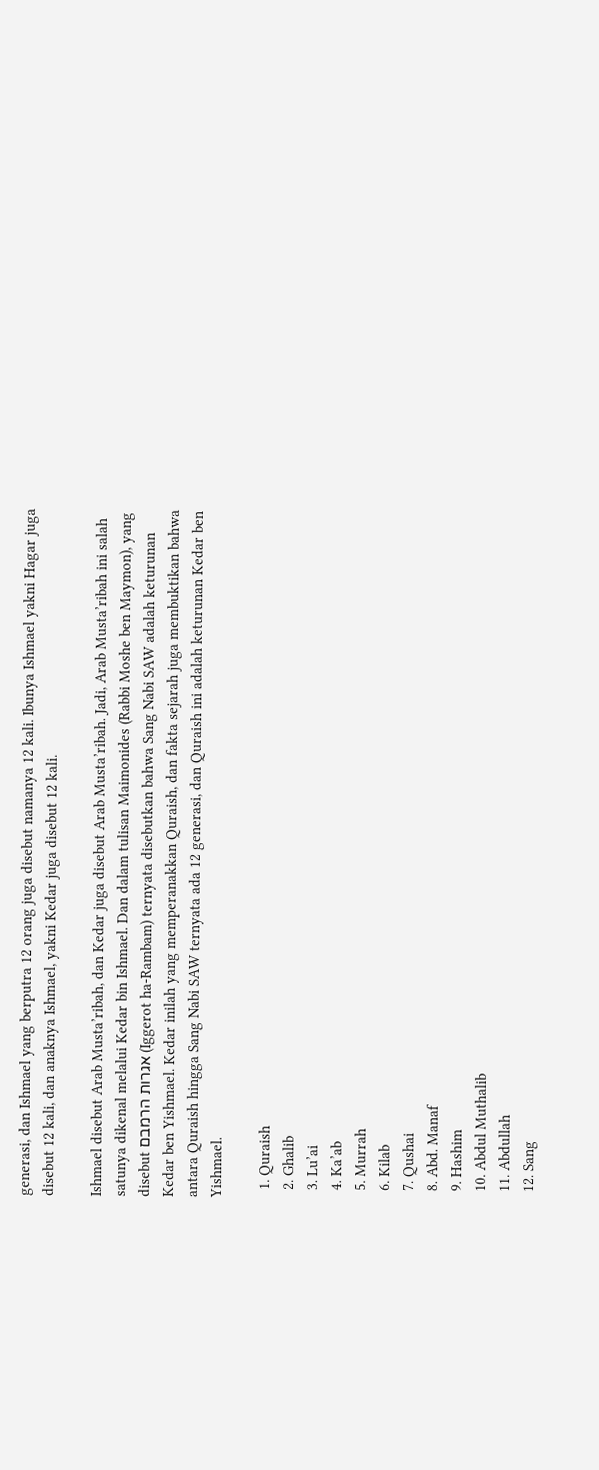generasi, dan Ishmael yang berputra 12 orang juga disebut namanya 12 kali. Ibunya Ishmael yakni Hagar juga disebut 12 kali, dan anaknya Ishmael, yakni Kedar juga disebut 12 kali.

Ishmael disebut Arab Musta’ribah, dan Kedar juga disebut Arab Musta’ribah. Jadi, Arab Musta’ribah ini salah satunya dikenal melalui Kedar bin Ishmael. Dan dalam tulisan Maimonides (Rabbi Moshe ben Maymon), yang disebut אגרות הרמבם (Iggerot ha-Rambam) ternyata disebutkan bahwa Sang Nabi SAW adalah keturunan Kedar ben Yishmael. Kedar inilah yang memperanakkan Quraish, dan fakta sejarah juga membuktikan bahwa antara Quraish hingga Sang Nabi SAW ternyata ada 12 generasi, dan Quraish ini adalah keturunan Kedar ben Yishmael.

  1. Quraish
  2. Ghalib
  3. Lu’ai
  4. Ka’ab
  5. Murrah
  6. Kilab
  7. Qushai
  8. Abd. Manaf
  9. Hashim
  10. Abdul Muthalib
  11. Abdullah
  12. Sang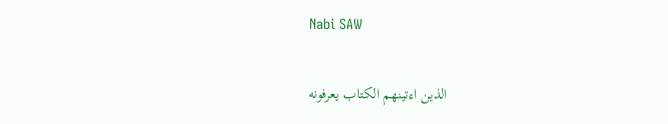Nabi SAW

الذين اءتينهم الكتاب يعرفونه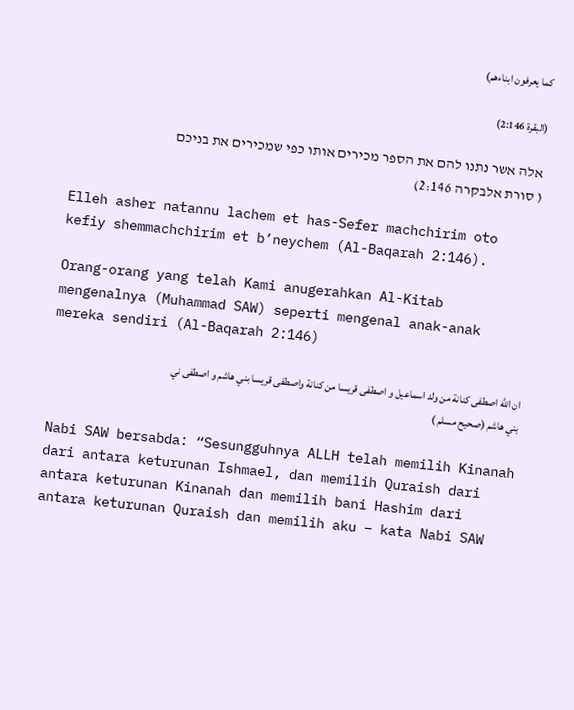كما يعرفون ابناءهم)

(البقرة 2:146)

אלה אשר נתנו להם את הספר מכירים אותו כפי שמכירים את בניכם
( סורת אלבקרה 2:146)

Elleh asher natannu lachem et has-Sefer machchirim oto kefiy shemmachchirim et b’neychem (Al-Baqarah 2:146).

Orang-orang yang telah Kami anugerahkan Al-Kitab mengenalnya (Muhammad SAW) seperti mengenal anak-anak mereka sendiri (Al-Baqarah 2:146)

ان الله اصطفى كنانة من ولد اسماعيل و اصطفى قريسا من كنانة واصطفى قريسا بني هاشم و اصطفى ني بني هاشم (صحيح مسلم )

Nabi SAW bersabda: “Sesungguhnya ALLH telah memilih Kinanah dari antara keturunan Ishmael, dan memilih Quraish dari antara keturunan Kinanah dan memilih bani Hashim dari antara keturunan Quraish dan memilih aku – kata Nabi SAW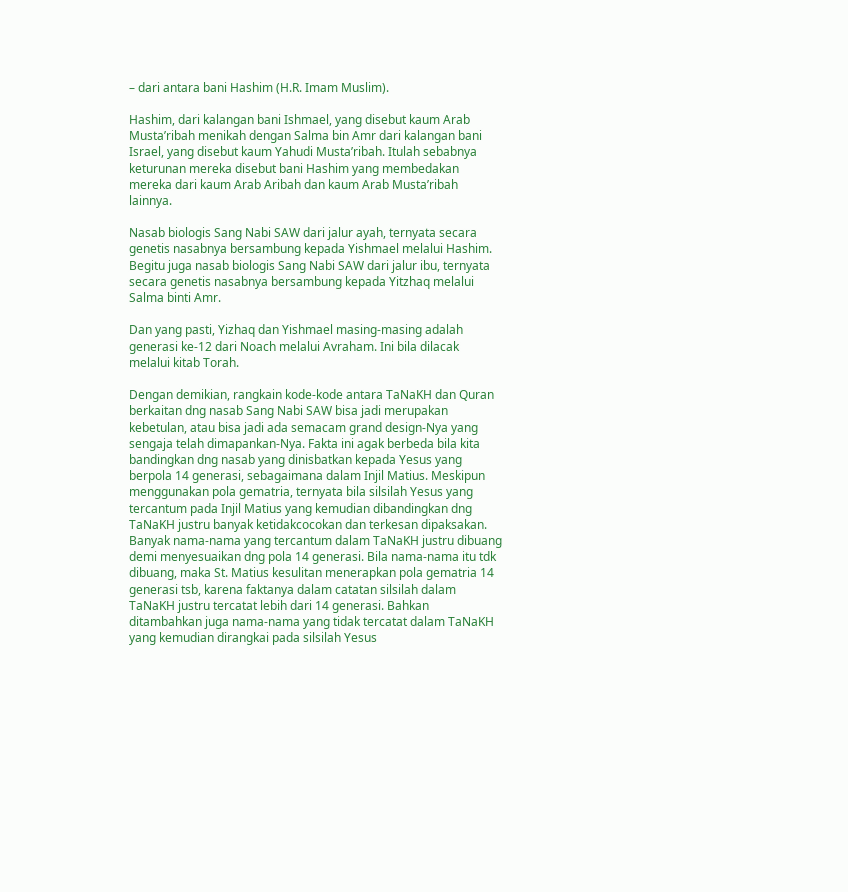– dari antara bani Hashim (H.R. Imam Muslim).

Hashim, dari kalangan bani Ishmael, yang disebut kaum Arab Musta’ribah menikah dengan Salma bin Amr dari kalangan bani Israel, yang disebut kaum Yahudi Musta’ribah. Itulah sebabnya keturunan mereka disebut bani Hashim yang membedakan mereka dari kaum Arab Aribah dan kaum Arab Musta’ribah lainnya.

Nasab biologis Sang Nabi SAW dari jalur ayah, ternyata secara genetis nasabnya bersambung kepada Yishmael melalui Hashim. Begitu juga nasab biologis Sang Nabi SAW dari jalur ibu, ternyata secara genetis nasabnya bersambung kepada Yitzhaq melalui Salma binti Amr.

Dan yang pasti, Yizhaq dan Yishmael masing-masing adalah generasi ke-12 dari Noach melalui Avraham. Ini bila dilacak melalui kitab Torah.

Dengan demikian, rangkain kode-kode antara TaNaKH dan Quran berkaitan dng nasab Sang Nabi SAW bisa jadi merupakan kebetulan, atau bisa jadi ada semacam grand design-Nya yang sengaja telah dimapankan-Nya. Fakta ini agak berbeda bila kita bandingkan dng nasab yang dinisbatkan kepada Yesus yang berpola 14 generasi, sebagaimana dalam Injil Matius. Meskipun menggunakan pola gematria, ternyata bila silsilah Yesus yang tercantum pada Injil Matius yang kemudian dibandingkan dng TaNaKH justru banyak ketidakcocokan dan terkesan dipaksakan. Banyak nama-nama yang tercantum dalam TaNaKH justru dibuang demi menyesuaikan dng pola 14 generasi. Bila nama-nama itu tdk dibuang, maka St. Matius kesulitan menerapkan pola gematria 14 generasi tsb, karena faktanya dalam catatan silsilah dalam TaNaKH justru tercatat lebih dari 14 generasi. Bahkan ditambahkan juga nama-nama yang tidak tercatat dalam TaNaKH yang kemudian dirangkai pada silsilah Yesus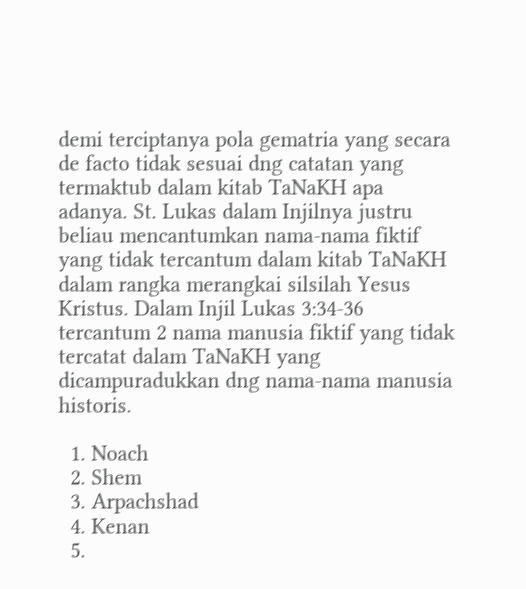demi terciptanya pola gematria yang secara de facto tidak sesuai dng catatan yang termaktub dalam kitab TaNaKH apa adanya. St. Lukas dalam Injilnya justru beliau mencantumkan nama-nama fiktif yang tidak tercantum dalam kitab TaNaKH dalam rangka merangkai silsilah Yesus Kristus. Dalam Injil Lukas 3:34-36 tercantum 2 nama manusia fiktif yang tidak tercatat dalam TaNaKH yang dicampuradukkan dng nama-nama manusia historis.

  1. Noach
  2. Shem
  3. Arpachshad
  4. Kenan
  5.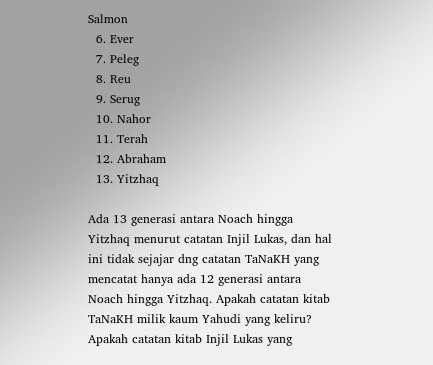Salmon
  6. Ever
  7. Peleg
  8. Reu
  9. Serug
  10. Nahor
  11. Terah
  12. Abraham
  13. Yitzhaq

Ada 13 generasi antara Noach hingga Yitzhaq menurut catatan Injil Lukas, dan hal ini tidak sejajar dng catatan TaNaKH yang mencatat hanya ada 12 generasi antara Noach hingga Yitzhaq. Apakah catatan kitab TaNaKH milik kaum Yahudi yang keliru? Apakah catatan kitab Injil Lukas yang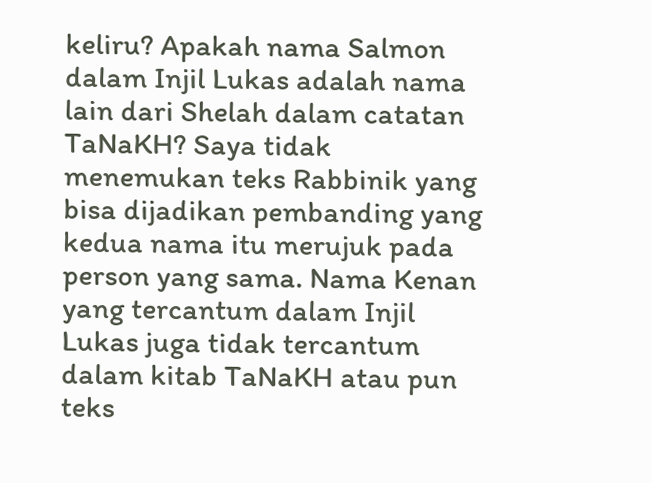keliru? Apakah nama Salmon dalam Injil Lukas adalah nama lain dari Shelah dalam catatan TaNaKH? Saya tidak menemukan teks Rabbinik yang bisa dijadikan pembanding yang kedua nama itu merujuk pada person yang sama. Nama Kenan yang tercantum dalam Injil Lukas juga tidak tercantum dalam kitab TaNaKH atau pun teks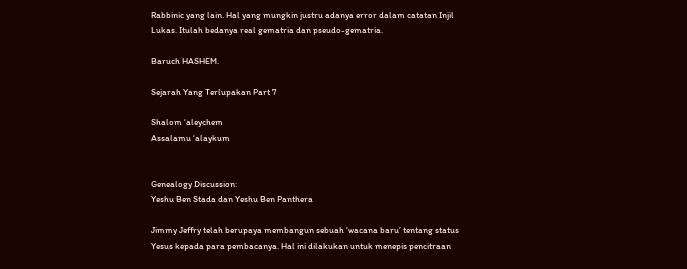Rabbinic yang lain. Hal yang mungkin justru adanya error dalam catatan Injil Lukas. Itulah bedanya real gematria dan pseudo-gematria.

Baruch HASHEM.

Sejarah Yang Terlupakan Part 7

Shalom ‘aleychem
Assalamu ‘alaykum


Genealogy Discussion:
Yeshu Ben Stada dan Yeshu Ben Panthera

Jimmy Jeffry telah berupaya membangun sebuah ‘wacana baru’ tentang status Yesus kepada para pembacanya. Hal ini dilakukan untuk menepis pencitraan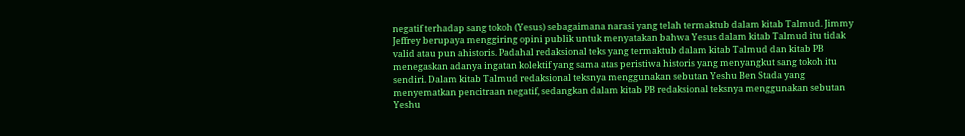negatif terhadap sang tokoh (Yesus) sebagaimana narasi yang telah termaktub dalam kitab Talmud. Jimmy Jeffrey berupaya menggiring opini publik untuk menyatakan bahwa Yesus dalam kitab Talmud itu tidak valid atau pun ahistoris. Padahal redaksional teks yang termaktub dalam kitab Talmud dan kitab PB menegaskan adanya ingatan kolektif yang sama atas peristiwa historis yang menyangkut sang tokoh itu sendiri. Dalam kitab Talmud redaksional teksnya menggunakan sebutan Yeshu Ben Stada yang menyematkan pencitraan negatif, sedangkan dalam kitab PB redaksional teksnya menggunakan sebutan Yeshu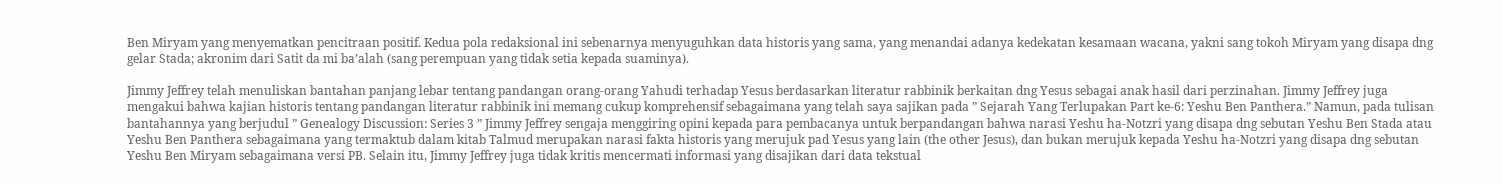Ben Miryam yang menyematkan pencitraan positif. Kedua pola redaksional ini sebenarnya menyuguhkan data historis yang sama, yang menandai adanya kedekatan kesamaan wacana, yakni sang tokoh Miryam yang disapa dng gelar Stada; akronim dari Satit da mi ba’alah (sang perempuan yang tidak setia kepada suaminya).

Jimmy Jeffrey telah menuliskan bantahan panjang lebar tentang pandangan orang-orang Yahudi terhadap Yesus berdasarkan literatur rabbinik berkaitan dng Yesus sebagai anak hasil dari perzinahan. Jimmy Jeffrey juga mengakui bahwa kajian historis tentang pandangan literatur rabbinik ini memang cukup komprehensif sebagaimana yang telah saya sajikan pada ” Sejarah Yang Terlupakan Part ke-6: Yeshu Ben Panthera.” Namun, pada tulisan bantahannya yang berjudul ” Genealogy Discussion: Series 3 ” Jimmy Jeffrey sengaja menggiring opini kepada para pembacanya untuk berpandangan bahwa narasi Yeshu ha-Notzri yang disapa dng sebutan Yeshu Ben Stada atau Yeshu Ben Panthera sebagaimana yang termaktub dalam kitab Talmud merupakan narasi fakta historis yang merujuk pad Yesus yang lain (the other Jesus), dan bukan merujuk kepada Yeshu ha-Notzri yang disapa dng sebutan Yeshu Ben Miryam sebagaimana versi PB. Selain itu, Jimmy Jeffrey juga tidak kritis mencermati informasi yang disajikan dari data tekstual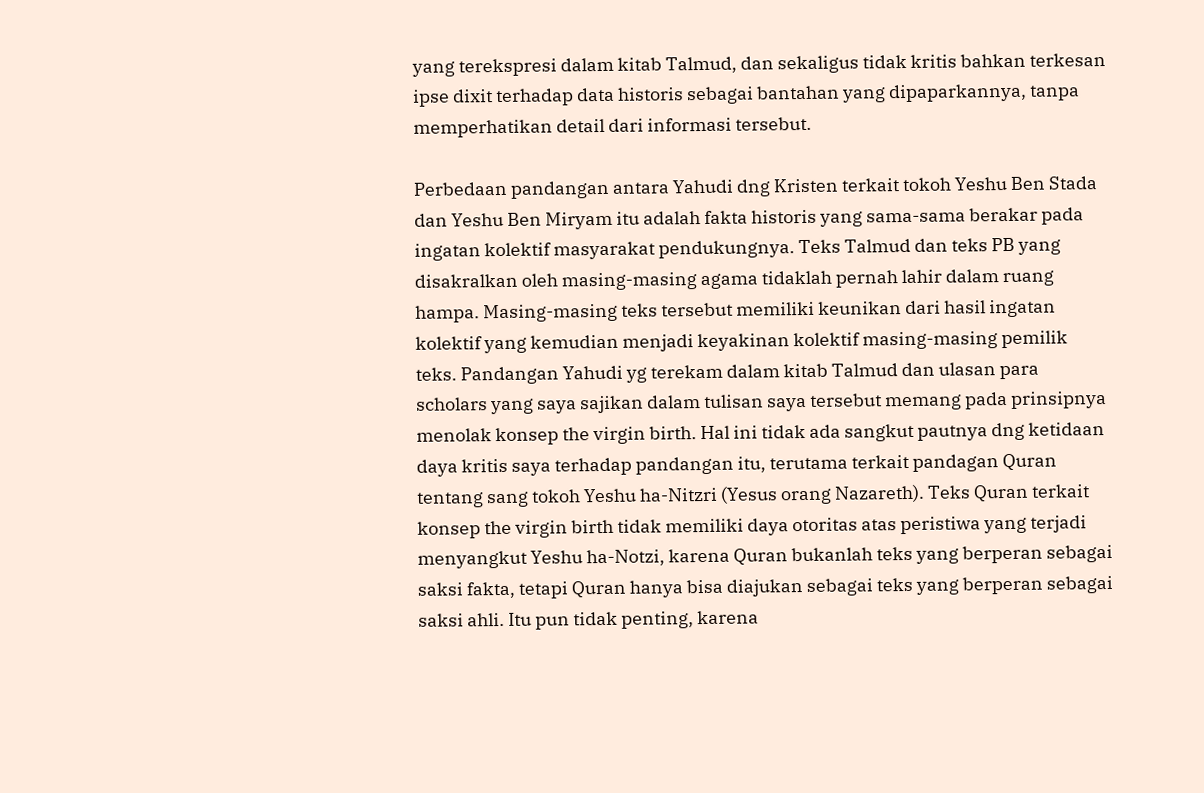yang terekspresi dalam kitab Talmud, dan sekaligus tidak kritis bahkan terkesan ipse dixit terhadap data historis sebagai bantahan yang dipaparkannya, tanpa memperhatikan detail dari informasi tersebut.

Perbedaan pandangan antara Yahudi dng Kristen terkait tokoh Yeshu Ben Stada dan Yeshu Ben Miryam itu adalah fakta historis yang sama-sama berakar pada ingatan kolektif masyarakat pendukungnya. Teks Talmud dan teks PB yang disakralkan oleh masing-masing agama tidaklah pernah lahir dalam ruang hampa. Masing-masing teks tersebut memiliki keunikan dari hasil ingatan kolektif yang kemudian menjadi keyakinan kolektif masing-masing pemilik teks. Pandangan Yahudi yg terekam dalam kitab Talmud dan ulasan para scholars yang saya sajikan dalam tulisan saya tersebut memang pada prinsipnya menolak konsep the virgin birth. Hal ini tidak ada sangkut pautnya dng ketidaan daya kritis saya terhadap pandangan itu, terutama terkait pandagan Quran tentang sang tokoh Yeshu ha-Nitzri (Yesus orang Nazareth). Teks Quran terkait konsep the virgin birth tidak memiliki daya otoritas atas peristiwa yang terjadi menyangkut Yeshu ha-Notzi, karena Quran bukanlah teks yang berperan sebagai saksi fakta, tetapi Quran hanya bisa diajukan sebagai teks yang berperan sebagai saksi ahli. Itu pun tidak penting, karena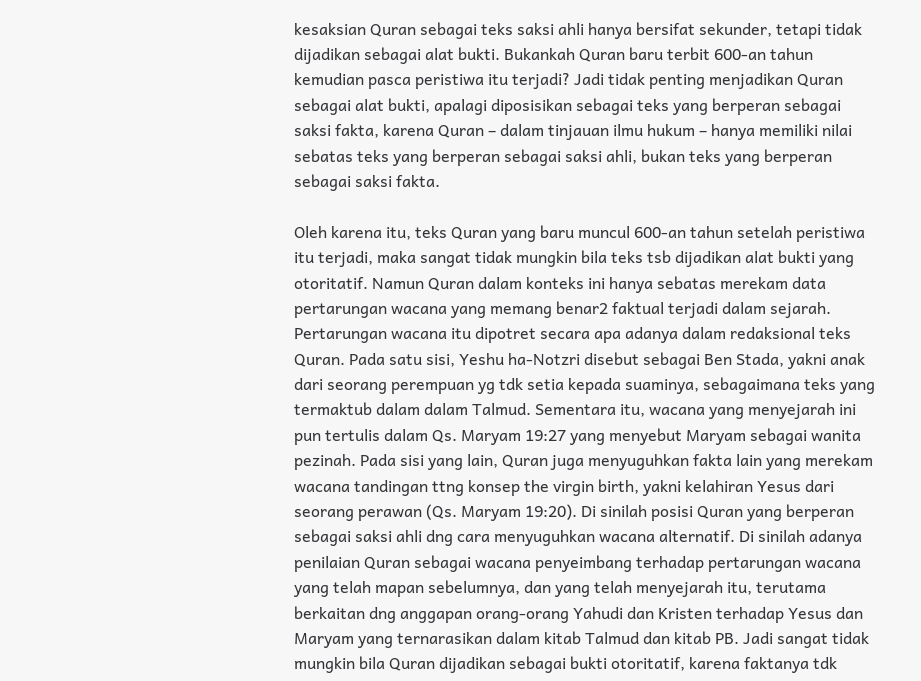kesaksian Quran sebagai teks saksi ahli hanya bersifat sekunder, tetapi tidak dijadikan sebagai alat bukti. Bukankah Quran baru terbit 600-an tahun kemudian pasca peristiwa itu terjadi? Jadi tidak penting menjadikan Quran sebagai alat bukti, apalagi diposisikan sebagai teks yang berperan sebagai saksi fakta, karena Quran – dalam tinjauan ilmu hukum – hanya memiliki nilai sebatas teks yang berperan sebagai saksi ahli, bukan teks yang berperan sebagai saksi fakta.

Oleh karena itu, teks Quran yang baru muncul 600-an tahun setelah peristiwa itu terjadi, maka sangat tidak mungkin bila teks tsb dijadikan alat bukti yang otoritatif. Namun Quran dalam konteks ini hanya sebatas merekam data pertarungan wacana yang memang benar2 faktual terjadi dalam sejarah. Pertarungan wacana itu dipotret secara apa adanya dalam redaksional teks Quran. Pada satu sisi, Yeshu ha-Notzri disebut sebagai Ben Stada, yakni anak dari seorang perempuan yg tdk setia kepada suaminya, sebagaimana teks yang termaktub dalam dalam Talmud. Sementara itu, wacana yang menyejarah ini pun tertulis dalam Qs. Maryam 19:27 yang menyebut Maryam sebagai wanita pezinah. Pada sisi yang lain, Quran juga menyuguhkan fakta lain yang merekam wacana tandingan ttng konsep the virgin birth, yakni kelahiran Yesus dari seorang perawan (Qs. Maryam 19:20). Di sinilah posisi Quran yang berperan sebagai saksi ahli dng cara menyuguhkan wacana alternatif. Di sinilah adanya penilaian Quran sebagai wacana penyeimbang terhadap pertarungan wacana yang telah mapan sebelumnya, dan yang telah menyejarah itu, terutama berkaitan dng anggapan orang-orang Yahudi dan Kristen terhadap Yesus dan Maryam yang ternarasikan dalam kitab Talmud dan kitab PB. Jadi sangat tidak mungkin bila Quran dijadikan sebagai bukti otoritatif, karena faktanya tdk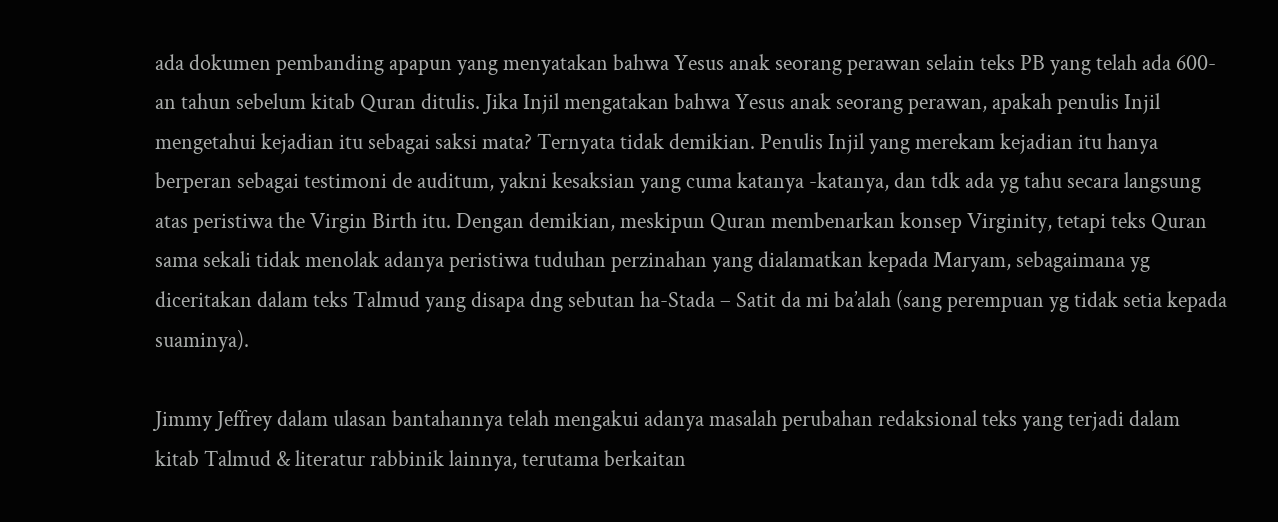ada dokumen pembanding apapun yang menyatakan bahwa Yesus anak seorang perawan selain teks PB yang telah ada 600-an tahun sebelum kitab Quran ditulis. Jika Injil mengatakan bahwa Yesus anak seorang perawan, apakah penulis Injil mengetahui kejadian itu sebagai saksi mata? Ternyata tidak demikian. Penulis Injil yang merekam kejadian itu hanya berperan sebagai testimoni de auditum, yakni kesaksian yang cuma katanya -katanya, dan tdk ada yg tahu secara langsung atas peristiwa the Virgin Birth itu. Dengan demikian, meskipun Quran membenarkan konsep Virginity, tetapi teks Quran sama sekali tidak menolak adanya peristiwa tuduhan perzinahan yang dialamatkan kepada Maryam, sebagaimana yg diceritakan dalam teks Talmud yang disapa dng sebutan ha-Stada – Satit da mi ba’alah (sang perempuan yg tidak setia kepada suaminya).

Jimmy Jeffrey dalam ulasan bantahannya telah mengakui adanya masalah perubahan redaksional teks yang terjadi dalam kitab Talmud & literatur rabbinik lainnya, terutama berkaitan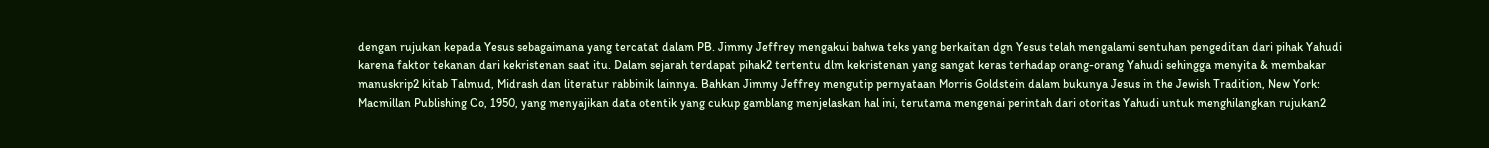dengan rujukan kepada Yesus sebagaimana yang tercatat dalam PB. Jimmy Jeffrey mengakui bahwa teks yang berkaitan dgn Yesus telah mengalami sentuhan pengeditan dari pihak Yahudi karena faktor tekanan dari kekristenan saat itu. Dalam sejarah terdapat pihak2 tertentu dlm kekristenan yang sangat keras terhadap orang-orang Yahudi sehingga menyita & membakar manuskrip2 kitab Talmud, Midrash dan literatur rabbinik lainnya. Bahkan Jimmy Jeffrey mengutip pernyataan Morris Goldstein dalam bukunya Jesus in the Jewish Tradition, New York: Macmillan Publishing Co, 1950, yang menyajikan data otentik yang cukup gamblang menjelaskan hal ini, terutama mengenai perintah dari otoritas Yahudi untuk menghilangkan rujukan2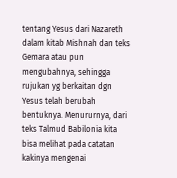tentang Yesus dari Nazareth dalam kitab Mishnah dan teks Gemara atau pun mengubahnya, sehingga rujukan yg berkaitan dgn Yesus telah berubah bentuknya. Menururnya, dari teks Talmud Babilonia kita bisa melihat pada catatan kakinya mengenai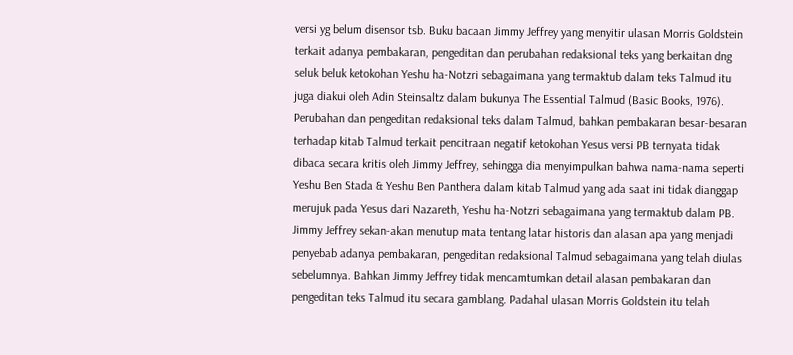versi yg belum disensor tsb. Buku bacaan Jimmy Jeffrey yang menyitir ulasan Morris Goldstein terkait adanya pembakaran, pengeditan dan perubahan redaksional teks yang berkaitan dng seluk beluk ketokohan Yeshu ha-Notzri sebagaimana yang termaktub dalam teks Talmud itu juga diakui oleh Adin Steinsaltz dalam bukunya The Essential Talmud (Basic Books, 1976). Perubahan dan pengeditan redaksional teks dalam Talmud, bahkan pembakaran besar-besaran terhadap kitab Talmud terkait pencitraan negatif ketokohan Yesus versi PB ternyata tidak dibaca secara kritis oleh Jimmy Jeffrey, sehingga dia menyimpulkan bahwa nama-nama seperti Yeshu Ben Stada & Yeshu Ben Panthera dalam kitab Talmud yang ada saat ini tidak dianggap merujuk pada Yesus dari Nazareth, Yeshu ha-Notzri sebagaimana yang termaktub dalam PB. Jimmy Jeffrey sekan-akan menutup mata tentang latar historis dan alasan apa yang menjadi penyebab adanya pembakaran, pengeditan redaksional Talmud sebagaimana yang telah diulas sebelumnya. Bahkan Jimmy Jeffrey tidak mencamtumkan detail alasan pembakaran dan pengeditan teks Talmud itu secara gamblang. Padahal ulasan Morris Goldstein itu telah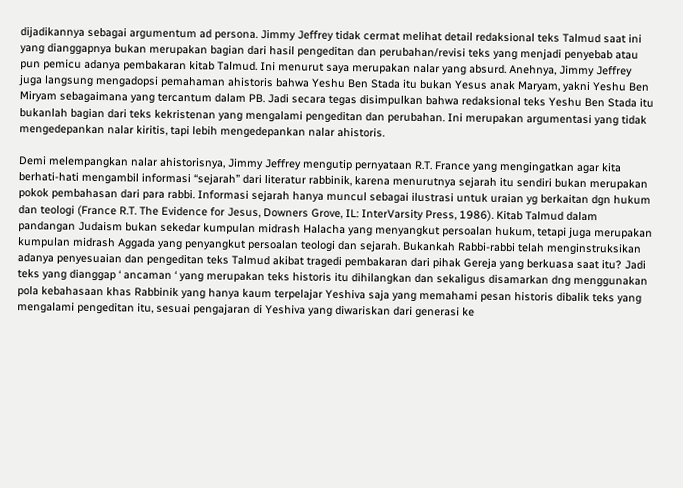dijadikannya sebagai argumentum ad persona. Jimmy Jeffrey tidak cermat melihat detail redaksional teks Talmud saat ini yang dianggapnya bukan merupakan bagian dari hasil pengeditan dan perubahan/revisi teks yang menjadi penyebab atau pun pemicu adanya pembakaran kitab Talmud. Ini menurut saya merupakan nalar yang absurd. Anehnya, Jimmy Jeffrey juga langsung mengadopsi pemahaman ahistoris bahwa Yeshu Ben Stada itu bukan Yesus anak Maryam, yakni Yeshu Ben Miryam sebagaimana yang tercantum dalam PB. Jadi secara tegas disimpulkan bahwa redaksional teks Yeshu Ben Stada itu bukanlah bagian dari teks kekristenan yang mengalami pengeditan dan perubahan. Ini merupakan argumentasi yang tidak mengedepankan nalar kiritis, tapi lebih mengedepankan nalar ahistoris.

Demi melempangkan nalar ahistorisnya, Jimmy Jeffrey mengutip pernyataan R.T. France yang mengingatkan agar kita berhati-hati mengambil informasi “sejarah” dari literatur rabbinik, karena menurutnya sejarah itu sendiri bukan merupakan pokok pembahasan dari para rabbi. Informasi sejarah hanya muncul sebagai ilustrasi untuk uraian yg berkaitan dgn hukum dan teologi (France R.T. The Evidence for Jesus, Downers Grove, IL: InterVarsity Press, 1986). Kitab Talmud dalam pandangan Judaism bukan sekedar kumpulan midrash Halacha yang menyangkut persoalan hukum, tetapi juga merupakan kumpulan midrash Aggada yang penyangkut persoalan teologi dan sejarah. Bukankah Rabbi-rabbi telah menginstruksikan adanya penyesuaian dan pengeditan teks Talmud akibat tragedi pembakaran dari pihak Gereja yang berkuasa saat itu? Jadi teks yang dianggap ‘ ancaman ‘ yang merupakan teks historis itu dihilangkan dan sekaligus disamarkan dng menggunakan pola kebahasaan khas Rabbinik yang hanya kaum terpelajar Yeshiva saja yang memahami pesan historis dibalik teks yang mengalami pengeditan itu, sesuai pengajaran di Yeshiva yang diwariskan dari generasi ke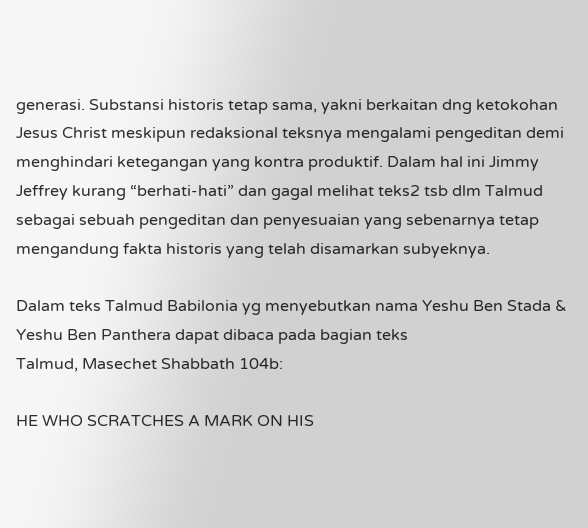generasi. Substansi historis tetap sama, yakni berkaitan dng ketokohan Jesus Christ meskipun redaksional teksnya mengalami pengeditan demi menghindari ketegangan yang kontra produktif. Dalam hal ini Jimmy Jeffrey kurang “berhati-hati” dan gagal melihat teks2 tsb dlm Talmud sebagai sebuah pengeditan dan penyesuaian yang sebenarnya tetap mengandung fakta historis yang telah disamarkan subyeknya.

Dalam teks Talmud Babilonia yg menyebutkan nama Yeshu Ben Stada & Yeshu Ben Panthera dapat dibaca pada bagian teks
Talmud, Masechet Shabbath 104b:

HE WHO SCRATCHES A MARK ON HIS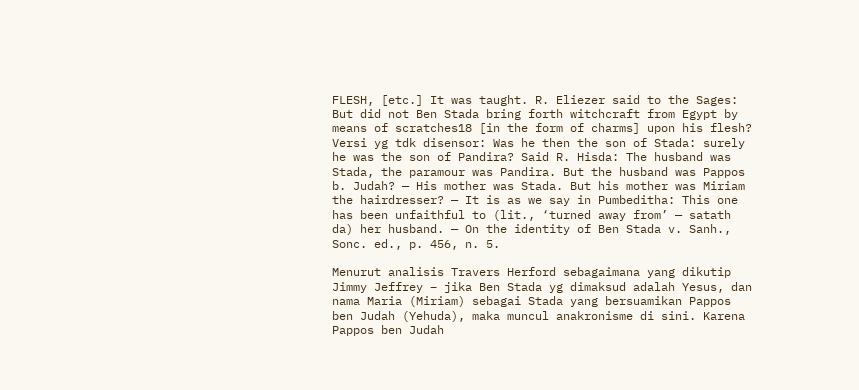FLESH, [etc.] It was taught. R. Eliezer said to the Sages: But did not Ben Stada bring forth witchcraft from Egypt by means of scratches18 [in the form of charms] upon his flesh? Versi yg tdk disensor: Was he then the son of Stada: surely he was the son of Pandira? Said R. Hisda: The husband was Stada, the paramour was Pandira. But the husband was Pappos b. Judah? — His mother was Stada. But his mother was Miriam the hairdresser? — It is as we say in Pumbeditha: This one has been unfaithful to (lit., ‘turned away from’ — satath da) her husband. — On the identity of Ben Stada v. Sanh., Sonc. ed., p. 456, n. 5.

Menurut analisis Travers Herford sebagaimana yang dikutip Jimmy Jeffrey – jika Ben Stada yg dimaksud adalah Yesus, dan nama Maria (Miriam) sebagai Stada yang bersuamikan Pappos ben Judah (Yehuda), maka muncul anakronisme di sini. Karena Pappos ben Judah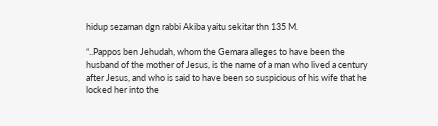hidup sezaman dgn rabbi Akiba yaitu sekitar thn 135 M.

“..Pappos ben Jehudah, whom the Gemara alleges to have been the husband of the mother of Jesus, is the name of a man who lived a century after Jesus, and who is said to have been so suspicious of his wife that he locked her into the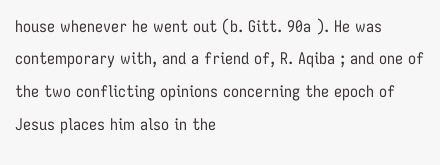house whenever he went out (b. Gitt. 90a ). He was contemporary with, and a friend of, R. Aqiba ; and one of the two conflicting opinions concerning the epoch of Jesus places him also in the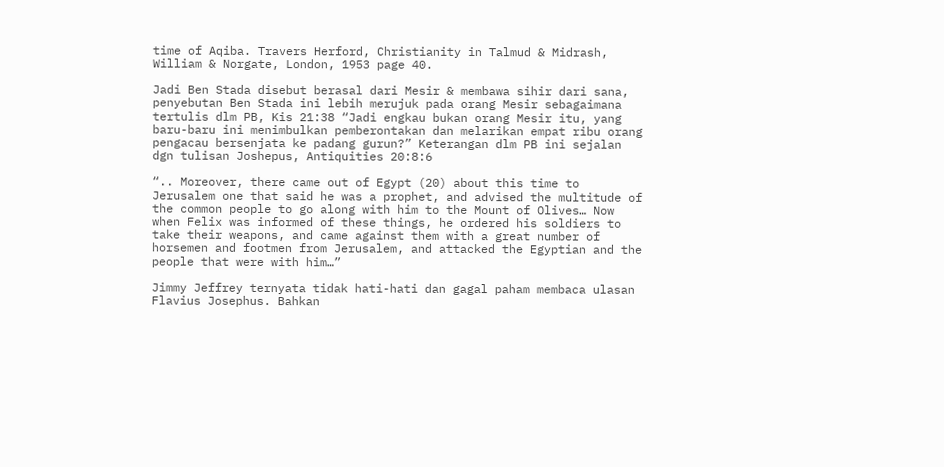time of Aqiba. Travers Herford, Christianity in Talmud & Midrash, William & Norgate, London, 1953 page 40.

Jadi Ben Stada disebut berasal dari Mesir & membawa sihir dari sana, penyebutan Ben Stada ini lebih merujuk pada orang Mesir sebagaimana tertulis dlm PB, Kis 21:38 “Jadi engkau bukan orang Mesir itu, yang baru-baru ini menimbulkan pemberontakan dan melarikan empat ribu orang pengacau bersenjata ke padang gurun?” Keterangan dlm PB ini sejalan dgn tulisan Joshepus, Antiquities 20:8:6

“.. Moreover, there came out of Egypt (20) about this time to Jerusalem one that said he was a prophet, and advised the multitude of the common people to go along with him to the Mount of Olives… Now when Felix was informed of these things, he ordered his soldiers to take their weapons, and came against them with a great number of horsemen and footmen from Jerusalem, and attacked the Egyptian and the people that were with him…”

Jimmy Jeffrey ternyata tidak hati-hati dan gagal paham membaca ulasan Flavius Josephus. Bahkan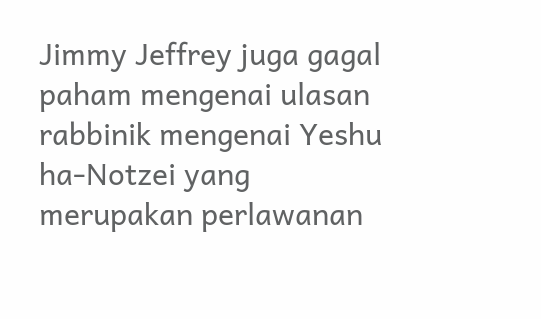Jimmy Jeffrey juga gagal paham mengenai ulasan rabbinik mengenai Yeshu ha-Notzei yang merupakan perlawanan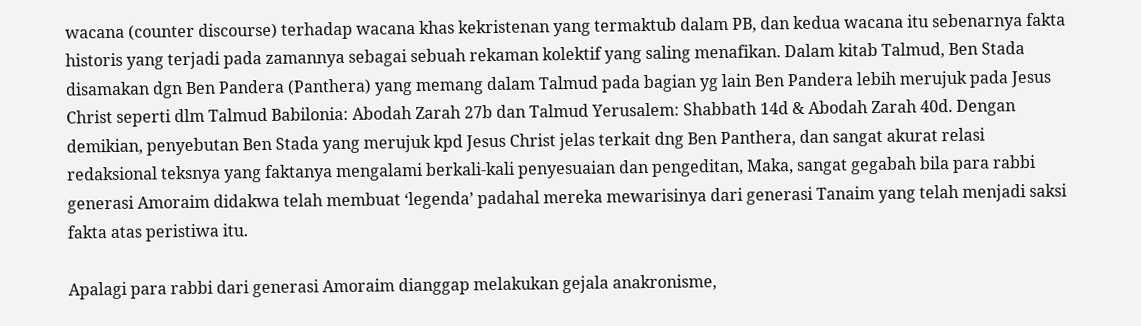wacana (counter discourse) terhadap wacana khas kekristenan yang termaktub dalam PB, dan kedua wacana itu sebenarnya fakta historis yang terjadi pada zamannya sebagai sebuah rekaman kolektif yang saling menafikan. Dalam kitab Talmud, Ben Stada disamakan dgn Ben Pandera (Panthera) yang memang dalam Talmud pada bagian yg lain Ben Pandera lebih merujuk pada Jesus Christ seperti dlm Talmud Babilonia: Abodah Zarah 27b dan Talmud Yerusalem: Shabbath 14d & Abodah Zarah 40d. Dengan demikian, penyebutan Ben Stada yang merujuk kpd Jesus Christ jelas terkait dng Ben Panthera, dan sangat akurat relasi redaksional teksnya yang faktanya mengalami berkali-kali penyesuaian dan pengeditan, Maka, sangat gegabah bila para rabbi generasi Amoraim didakwa telah membuat ‘legenda’ padahal mereka mewarisinya dari generasi Tanaim yang telah menjadi saksi fakta atas peristiwa itu.

Apalagi para rabbi dari generasi Amoraim dianggap melakukan gejala anakronisme,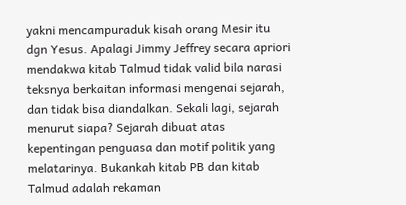yakni mencampuraduk kisah orang Mesir itu dgn Yesus. Apalagi Jimmy Jeffrey secara apriori mendakwa kitab Talmud tidak valid bila narasi teksnya berkaitan informasi mengenai sejarah, dan tidak bisa diandalkan. Sekali lagi, sejarah menurut siapa? Sejarah dibuat atas kepentingan penguasa dan motif politik yang melatarinya. Bukankah kitab PB dan kitab Talmud adalah rekaman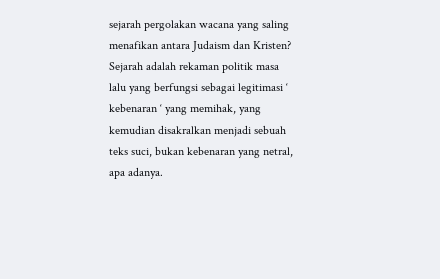sejarah pergolakan wacana yang saling menafikan antara Judaism dan Kristen? Sejarah adalah rekaman politik masa lalu yang berfungsi sebagai legitimasi ‘ kebenaran ‘ yang memihak, yang kemudian disakralkan menjadi sebuah teks suci, bukan kebenaran yang netral, apa adanya.